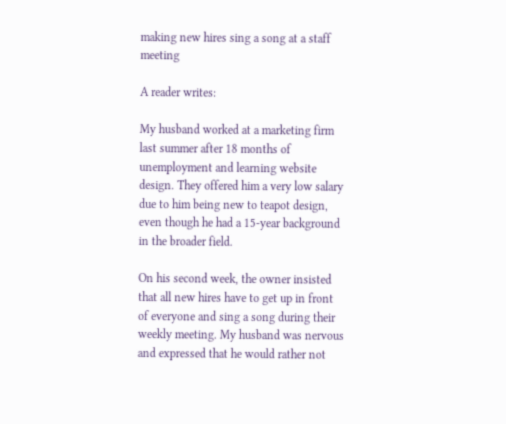making new hires sing a song at a staff meeting

A reader writes:

My husband worked at a marketing firm last summer after 18 months of unemployment and learning website design. They offered him a very low salary due to him being new to teapot design, even though he had a 15-year background in the broader field.

On his second week, the owner insisted that all new hires have to get up in front of everyone and sing a song during their weekly meeting. My husband was nervous and expressed that he would rather not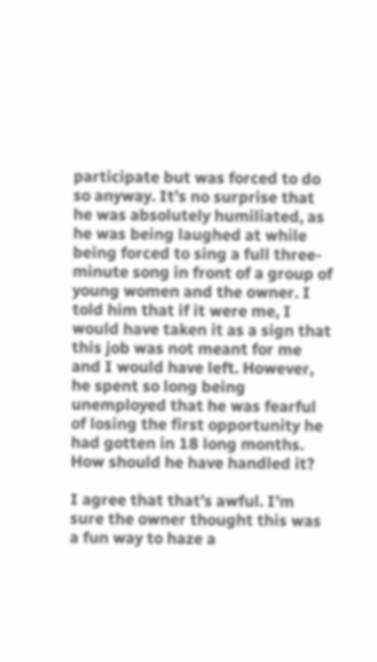participate but was forced to do so anyway. It’s no surprise that he was absolutely humiliated, as he was being laughed at while being forced to sing a full three-minute song in front of a group of young women and the owner. I told him that if it were me, I would have taken it as a sign that this job was not meant for me and I would have left. However, he spent so long being unemployed that he was fearful of losing the first opportunity he had gotten in 18 long months. How should he have handled it?

I agree that that’s awful. I’m sure the owner thought this was a fun way to haze a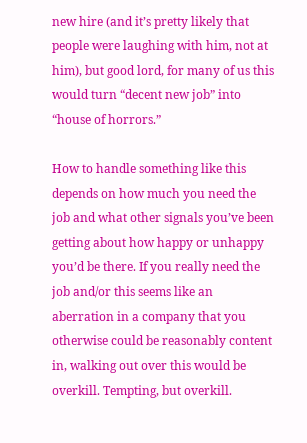new hire (and it’s pretty likely that people were laughing with him, not at him), but good lord, for many of us this would turn “decent new job” into “house of horrors.”

How to handle something like this depends on how much you need the job and what other signals you’ve been getting about how happy or unhappy you’d be there. If you really need the job and/or this seems like an aberration in a company that you  otherwise could be reasonably content in, walking out over this would be overkill. Tempting, but overkill.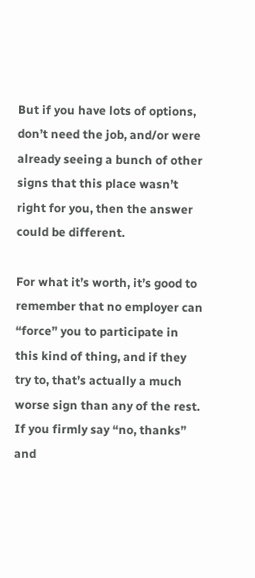But if you have lots of options, don’t need the job, and/or were already seeing a bunch of other signs that this place wasn’t right for you, then the answer could be different.

For what it’s worth, it’s good to remember that no employer can “force” you to participate in this kind of thing, and if they try to, that’s actually a much worse sign than any of the rest. If you firmly say “no, thanks” and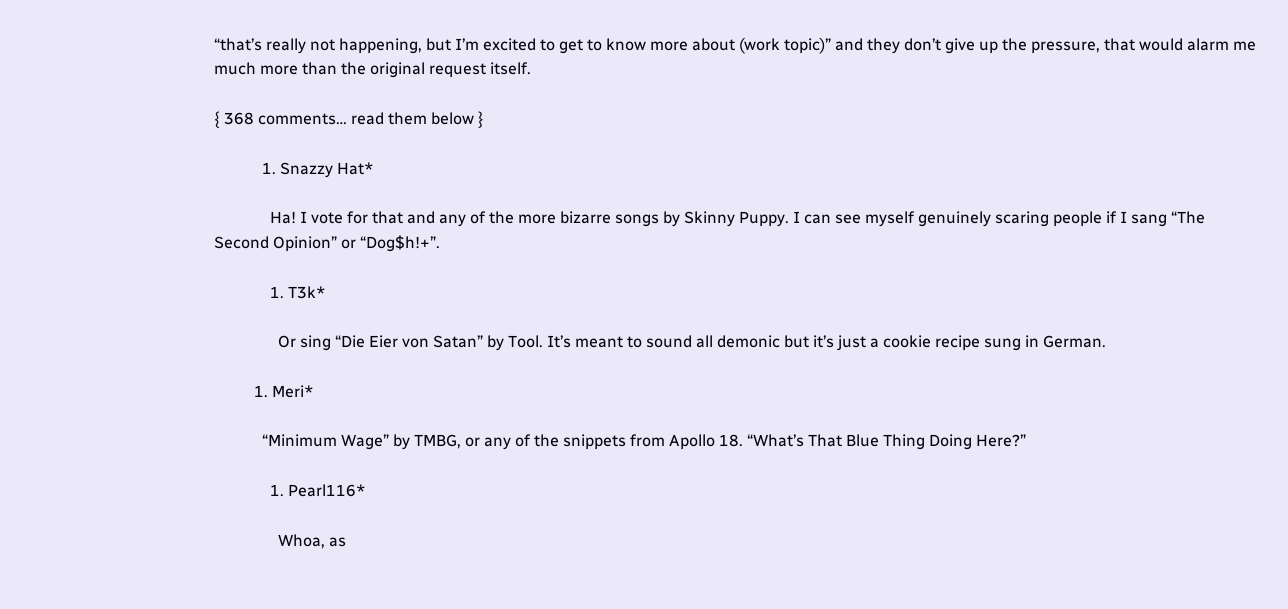“that’s really not happening, but I’m excited to get to know more about (work topic)” and they don’t give up the pressure, that would alarm me much more than the original request itself.

{ 368 comments… read them below }

            1. Snazzy Hat*

              Ha! I vote for that and any of the more bizarre songs by Skinny Puppy. I can see myself genuinely scaring people if I sang “The Second Opinion” or “Dog$h!+”.

              1. T3k*

                Or sing “Die Eier von Satan” by Tool. It’s meant to sound all demonic but it’s just a cookie recipe sung in German.

          1. Meri*

            “Minimum Wage” by TMBG, or any of the snippets from Apollo 18. “What’s That Blue Thing Doing Here?”

              1. Pearl116*

                Whoa, as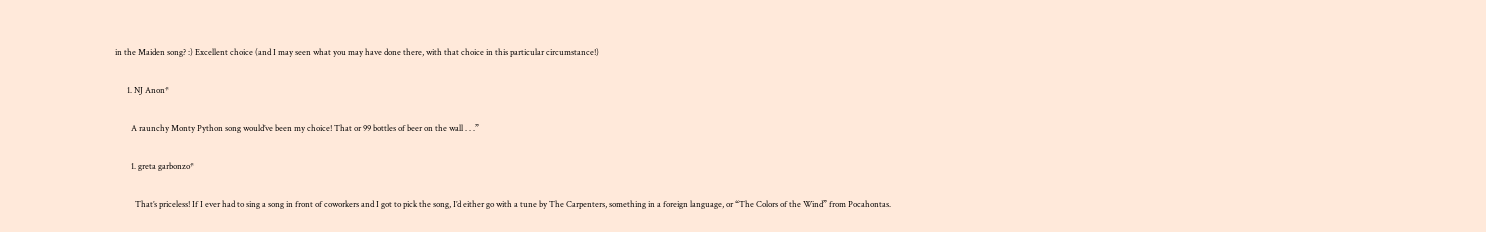in the Maiden song? :) Excellent choice (and I may seen what you may have done there, with that choice in this particular circumstance!)

      1. NJ Anon*

        A raunchy Monty Python song would’ve been my choice! That or 99 bottles of beer on the wall . . .”

        1. greta garbonzo*

          That’s priceless! If I ever had to sing a song in front of coworkers and I got to pick the song, I’d either go with a tune by The Carpenters, something in a foreign language, or “The Colors of the Wind” from Pocahontas.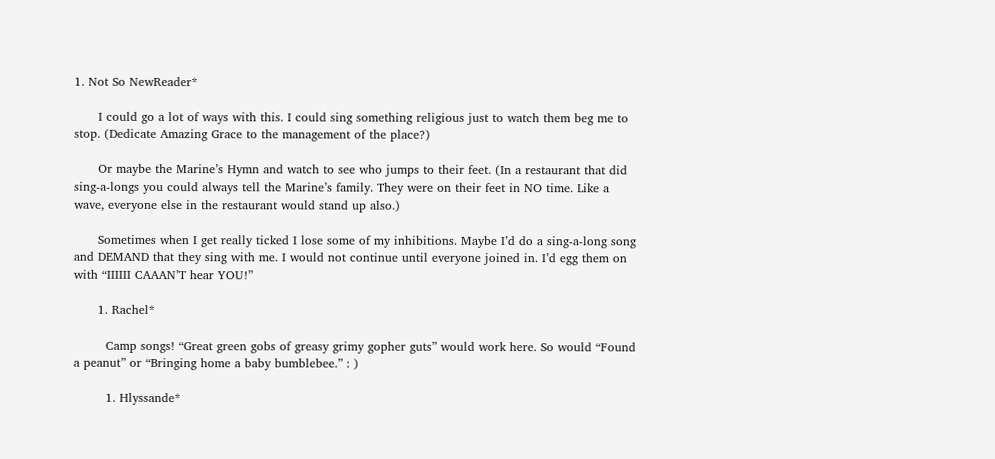1. Not So NewReader*

      I could go a lot of ways with this. I could sing something religious just to watch them beg me to stop. (Dedicate Amazing Grace to the management of the place?)

      Or maybe the Marine’s Hymn and watch to see who jumps to their feet. (In a restaurant that did sing-a-longs you could always tell the Marine’s family. They were on their feet in NO time. Like a wave, everyone else in the restaurant would stand up also.)

      Sometimes when I get really ticked I lose some of my inhibitions. Maybe I’d do a sing-a-long song and DEMAND that they sing with me. I would not continue until everyone joined in. I’d egg them on with “IIIIII CAAAN’T hear YOU!”

      1. Rachel*

        Camp songs! “Great green gobs of greasy grimy gopher guts” would work here. So would “Found a peanut” or “Bringing home a baby bumblebee.” : )

        1. Hlyssande*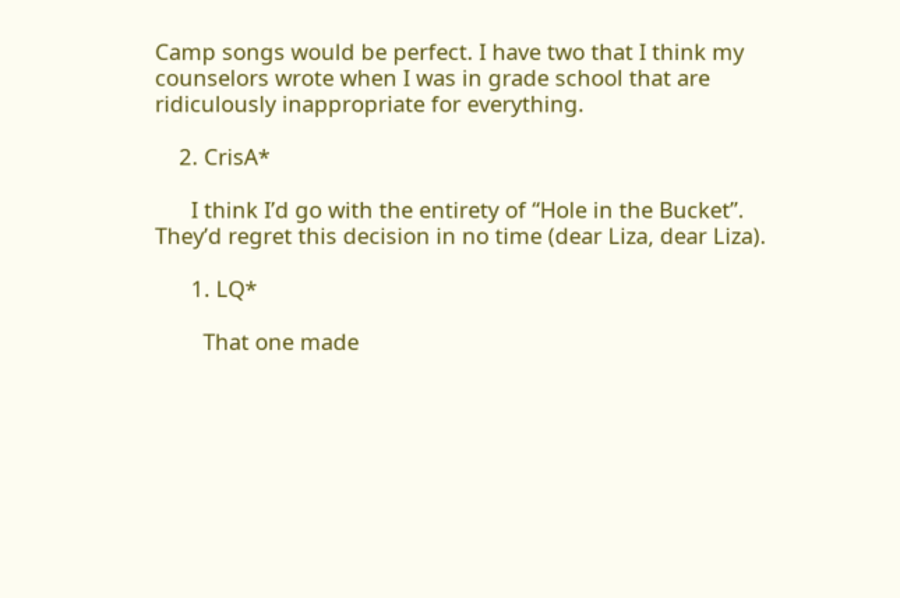Camp songs would be perfect. I have two that I think my counselors wrote when I was in grade school that are ridiculously inappropriate for everything.

    2. CrisA*

      I think I’d go with the entirety of “Hole in the Bucket”. They’d regret this decision in no time (dear Liza, dear Liza).

      1. LQ*

        That one made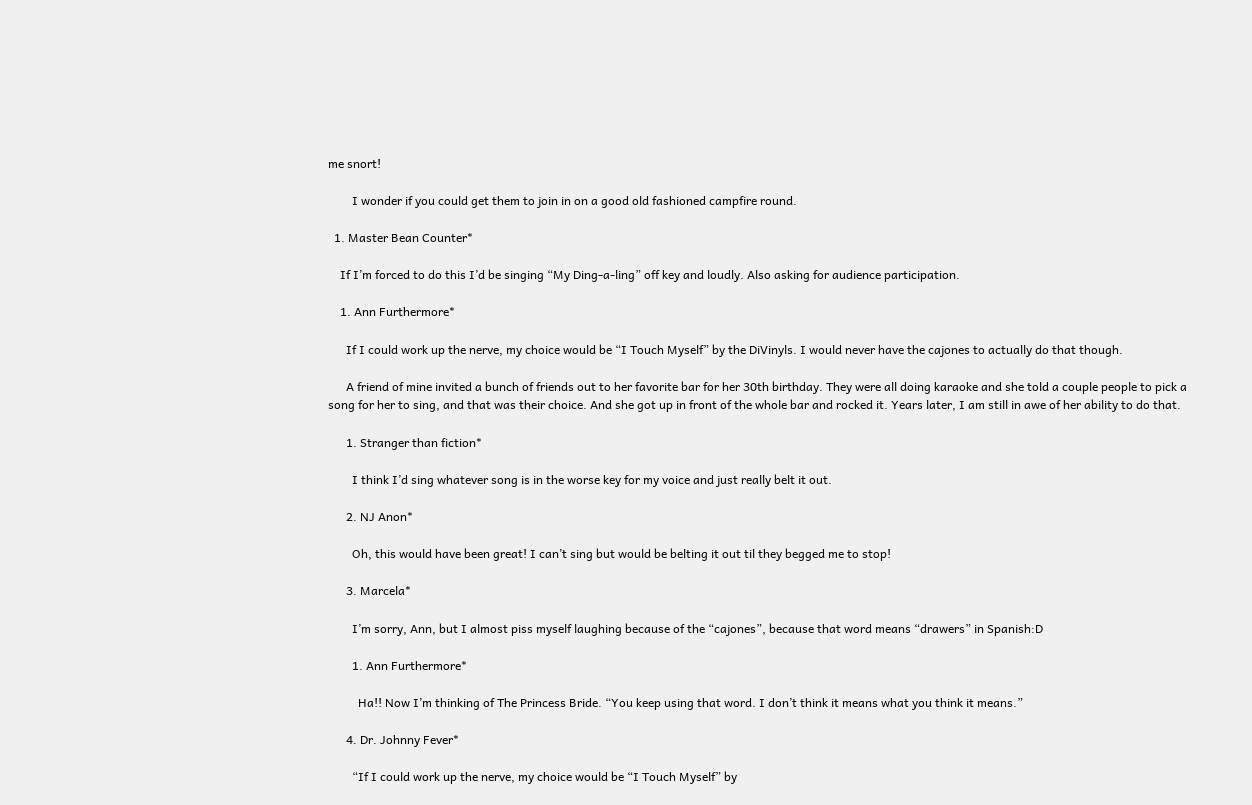me snort!

        I wonder if you could get them to join in on a good old fashioned campfire round.

  1. Master Bean Counter*

    If I’m forced to do this I’d be singing “My Ding-a-ling” off key and loudly. Also asking for audience participation.

    1. Ann Furthermore*

      If I could work up the nerve, my choice would be “I Touch Myself” by the DiVinyls. I would never have the cajones to actually do that though.

      A friend of mine invited a bunch of friends out to her favorite bar for her 30th birthday. They were all doing karaoke and she told a couple people to pick a song for her to sing, and that was their choice. And she got up in front of the whole bar and rocked it. Years later, I am still in awe of her ability to do that.

      1. Stranger than fiction*

        I think I’d sing whatever song is in the worse key for my voice and just really belt it out.

      2. NJ Anon*

        Oh, this would have been great! I can’t sing but would be belting it out til they begged me to stop!

      3. Marcela*

        I’m sorry, Ann, but I almost piss myself laughing because of the “cajones”, because that word means “drawers” in Spanish:D

        1. Ann Furthermore*

          Ha!! Now I’m thinking of The Princess Bride. “You keep using that word. I don’t think it means what you think it means.”

      4. Dr. Johnny Fever*

        “If I could work up the nerve, my choice would be “I Touch Myself” by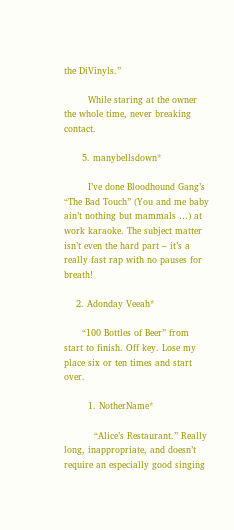the DiVinyls.”

        While staring at the owner the whole time, never breaking contact.

      5. manybellsdown*

        I’ve done Bloodhound Gang’s “The Bad Touch” (You and me baby ain’t nothing but mammals …) at work karaoke. The subject matter isn’t even the hard part – it’s a really fast rap with no pauses for breath!

    2. Adonday Veeah*

      “100 Bottles of Beer” from start to finish. Off key. Lose my place six or ten times and start over.

        1. NotherName*

          “Alice’s Restaurant.” Really long, inappropriate, and doesn’t require an especially good singing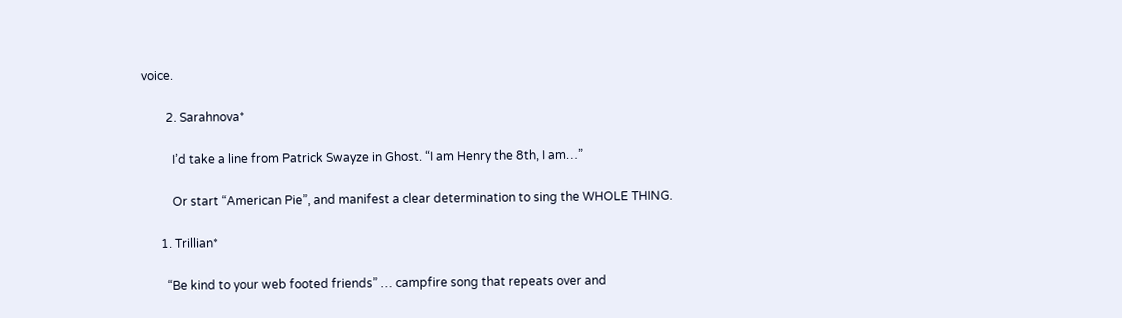voice.

        2. Sarahnova*

          I’d take a line from Patrick Swayze in Ghost. “I am Henry the 8th, I am…”

          Or start “American Pie”, and manifest a clear determination to sing the WHOLE THING.

      1. Trillian*

        “Be kind to your web footed friends” … campfire song that repeats over and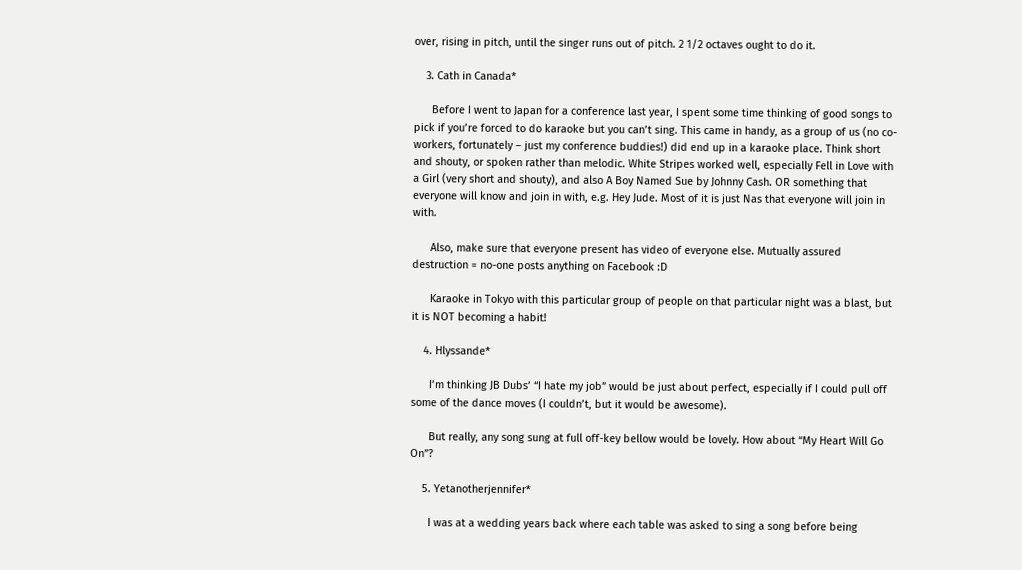over, rising in pitch, until the singer runs out of pitch. 2 1/2 octaves ought to do it.

    3. Cath in Canada*

      Before I went to Japan for a conference last year, I spent some time thinking of good songs to pick if you’re forced to do karaoke but you can’t sing. This came in handy, as a group of us (no co-workers, fortunately – just my conference buddies!) did end up in a karaoke place. Think short and shouty, or spoken rather than melodic. White Stripes worked well, especially Fell in Love with a Girl (very short and shouty), and also A Boy Named Sue by Johnny Cash. OR something that everyone will know and join in with, e.g. Hey Jude. Most of it is just Nas that everyone will join in with.

      Also, make sure that everyone present has video of everyone else. Mutually assured destruction = no-one posts anything on Facebook :D

      Karaoke in Tokyo with this particular group of people on that particular night was a blast, but it is NOT becoming a habit!

    4. Hlyssande*

      I’m thinking JB Dubs’ “I hate my job” would be just about perfect, especially if I could pull off some of the dance moves (I couldn’t, but it would be awesome).

      But really, any song sung at full off-key bellow would be lovely. How about “My Heart Will Go On”?

    5. Yetanotherjennifer*

      I was at a wedding years back where each table was asked to sing a song before being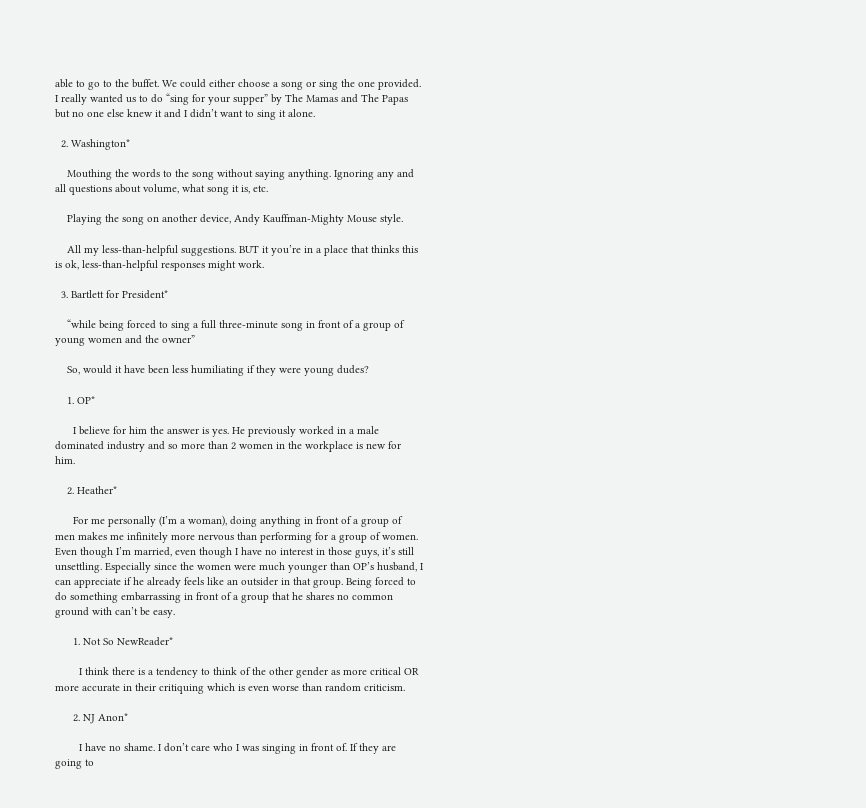able to go to the buffet. We could either choose a song or sing the one provided. I really wanted us to do “sing for your supper” by The Mamas and The Papas but no one else knew it and I didn’t want to sing it alone.

  2. Washington*

    Mouthing the words to the song without saying anything. Ignoring any and all questions about volume, what song it is, etc.

    Playing the song on another device, Andy Kauffman-Mighty Mouse style.

    All my less-than-helpful suggestions. BUT it you’re in a place that thinks this is ok, less-than-helpful responses might work.

  3. Bartlett for President*

    “while being forced to sing a full three-minute song in front of a group of young women and the owner”

    So, would it have been less humiliating if they were young dudes?

    1. OP*

      I believe for him the answer is yes. He previously worked in a male dominated industry and so more than 2 women in the workplace is new for him.

    2. Heather*

      For me personally (I’m a woman), doing anything in front of a group of men makes me infinitely more nervous than performing for a group of women. Even though I’m married, even though I have no interest in those guys, it’s still unsettling. Especially since the women were much younger than OP’s husband, I can appreciate if he already feels like an outsider in that group. Being forced to do something embarrassing in front of a group that he shares no common ground with can’t be easy.

      1. Not So NewReader*

        I think there is a tendency to think of the other gender as more critical OR more accurate in their critiquing which is even worse than random criticism.

      2. NJ Anon*

        I have no shame. I don’t care who I was singing in front of. If they are going to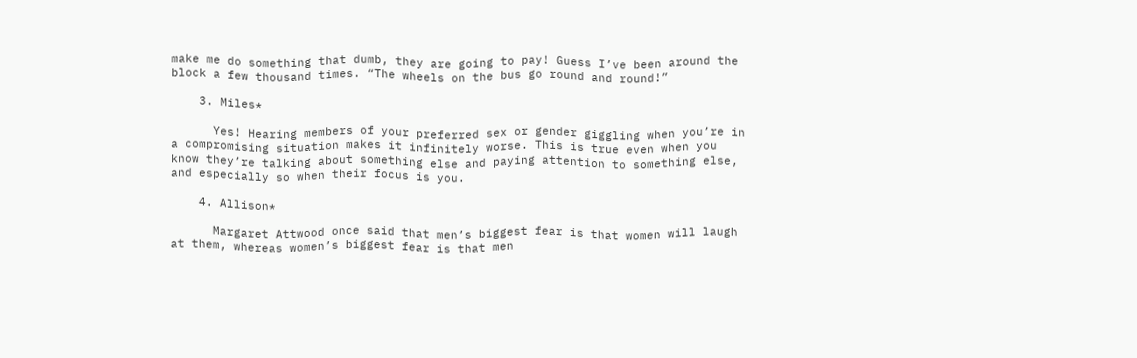make me do something that dumb, they are going to pay! Guess I’ve been around the block a few thousand times. “The wheels on the bus go round and round!”

    3. Miles*

      Yes! Hearing members of your preferred sex or gender giggling when you’re in a compromising situation makes it infinitely worse. This is true even when you know they’re talking about something else and paying attention to something else, and especially so when their focus is you.

    4. Allison*

      Margaret Attwood once said that men’s biggest fear is that women will laugh at them, whereas women’s biggest fear is that men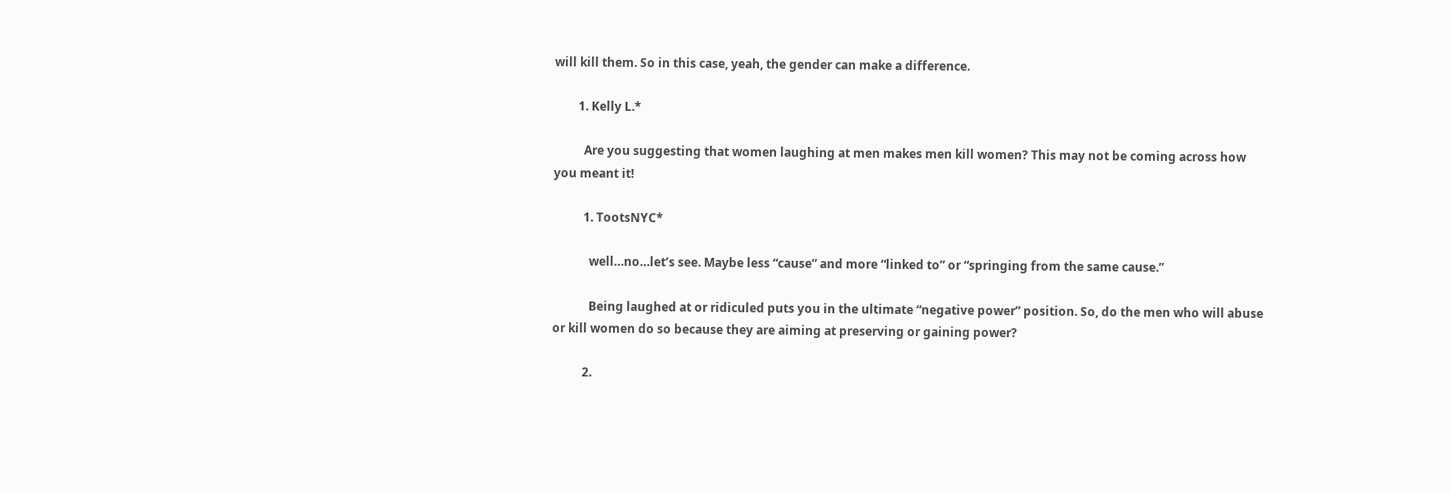will kill them. So in this case, yeah, the gender can make a difference.

        1. Kelly L.*

          Are you suggesting that women laughing at men makes men kill women? This may not be coming across how you meant it!

          1. TootsNYC*

            well…no…let’s see. Maybe less “cause” and more “linked to” or “springing from the same cause.”

            Being laughed at or ridiculed puts you in the ultimate “negative power” position. So, do the men who will abuse or kill women do so because they are aiming at preserving or gaining power?

          2.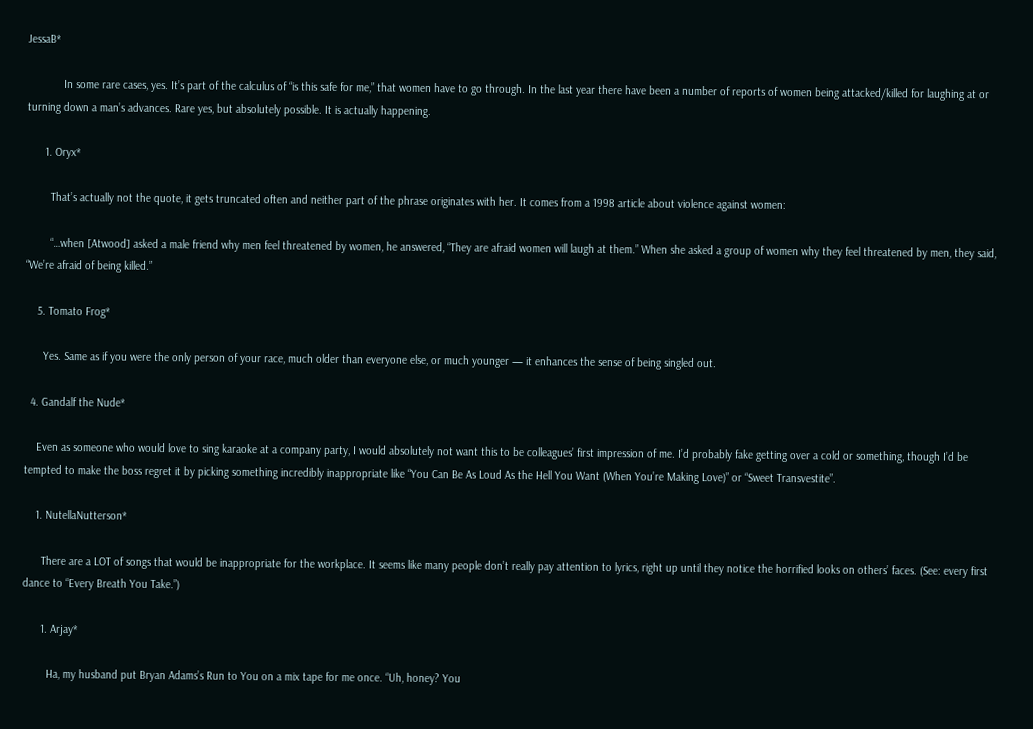JessaB*

            In some rare cases, yes. It’s part of the calculus of “is this safe for me,” that women have to go through. In the last year there have been a number of reports of women being attacked/killed for laughing at or turning down a man’s advances. Rare yes, but absolutely possible. It is actually happening.

      1. Oryx*

        That’s actually not the quote, it gets truncated often and neither part of the phrase originates with her. It comes from a 1998 article about violence against women:

        “…when [Atwood] asked a male friend why men feel threatened by women, he answered, “They are afraid women will laugh at them.” When she asked a group of women why they feel threatened by men, they said, “We’re afraid of being killed.”

    5. Tomato Frog*

      Yes. Same as if you were the only person of your race, much older than everyone else, or much younger — it enhances the sense of being singled out.

  4. Gandalf the Nude*

    Even as someone who would love to sing karaoke at a company party, I would absolutely not want this to be colleagues’ first impression of me. I’d probably fake getting over a cold or something, though I’d be tempted to make the boss regret it by picking something incredibly inappropriate like “You Can Be As Loud As the Hell You Want (When You’re Making Love)” or “Sweet Transvestite”.

    1. NutellaNutterson*

      There are a LOT of songs that would be inappropriate for the workplace. It seems like many people don’t really pay attention to lyrics, right up until they notice the horrified looks on others’ faces. (See: every first dance to “Every Breath You Take.”)

      1. Arjay*

        Ha, my husband put Bryan Adams’s Run to You on a mix tape for me once. “Uh, honey? You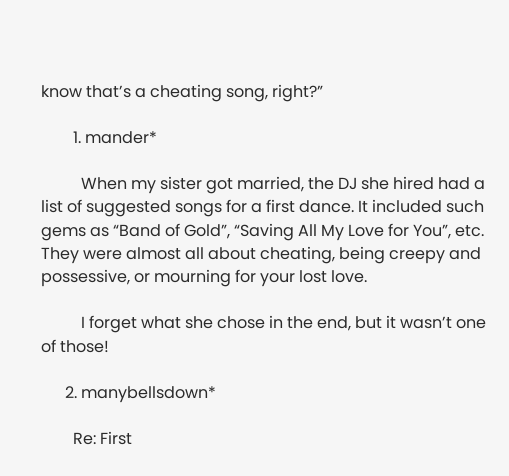know that’s a cheating song, right?”

        1. mander*

          When my sister got married, the DJ she hired had a list of suggested songs for a first dance. It included such gems as “Band of Gold”, “Saving All My Love for You”, etc. They were almost all about cheating, being creepy and possessive, or mourning for your lost love.

          I forget what she chose in the end, but it wasn’t one of those!

      2. manybellsdown*

        Re: First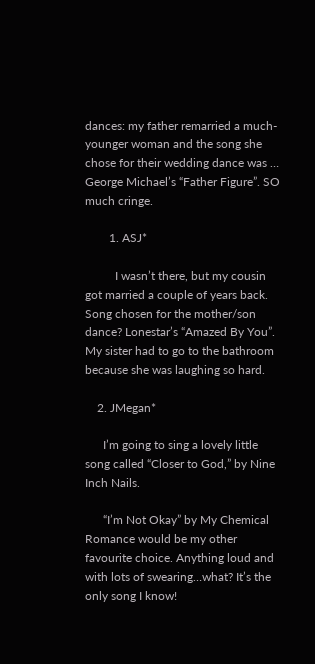dances: my father remarried a much-younger woman and the song she chose for their wedding dance was … George Michael’s “Father Figure”. SO much cringe.

        1. ASJ*

          I wasn’t there, but my cousin got married a couple of years back. Song chosen for the mother/son dance? Lonestar’s “Amazed By You”. My sister had to go to the bathroom because she was laughing so hard.

    2. JMegan*

      I’m going to sing a lovely little song called “Closer to God,” by Nine Inch Nails.

      “I’m Not Okay” by My Chemical Romance would be my other favourite choice. Anything loud and with lots of swearing…what? It’s the only song I know!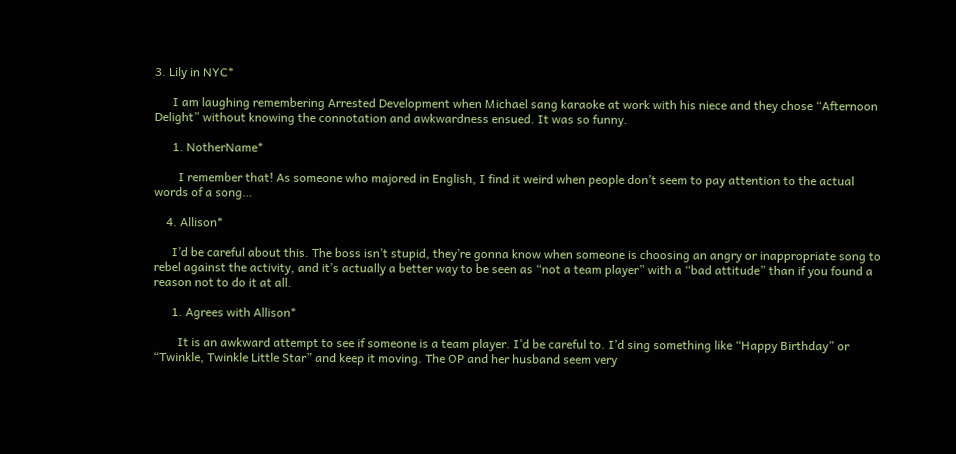3. Lily in NYC*

      I am laughing remembering Arrested Development when Michael sang karaoke at work with his niece and they chose “Afternoon Delight” without knowing the connotation and awkwardness ensued. It was so funny.

      1. NotherName*

        I remember that! As someone who majored in English, I find it weird when people don’t seem to pay attention to the actual words of a song…

    4. Allison*

      I’d be careful about this. The boss isn’t stupid, they’re gonna know when someone is choosing an angry or inappropriate song to rebel against the activity, and it’s actually a better way to be seen as “not a team player” with a “bad attitude” than if you found a reason not to do it at all.

      1. Agrees with Allison*

        It is an awkward attempt to see if someone is a team player. I’d be careful to. I’d sing something like “Happy Birthday” or “Twinkle, Twinkle Little Star” and keep it moving. The OP and her husband seem very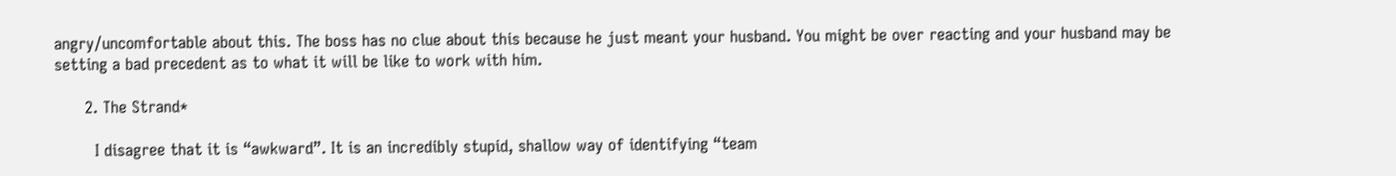angry/uncomfortable about this. The boss has no clue about this because he just meant your husband. You might be over reacting and your husband may be setting a bad precedent as to what it will be like to work with him.

      2. The Strand*

        I disagree that it is “awkward”. It is an incredibly stupid, shallow way of identifying “team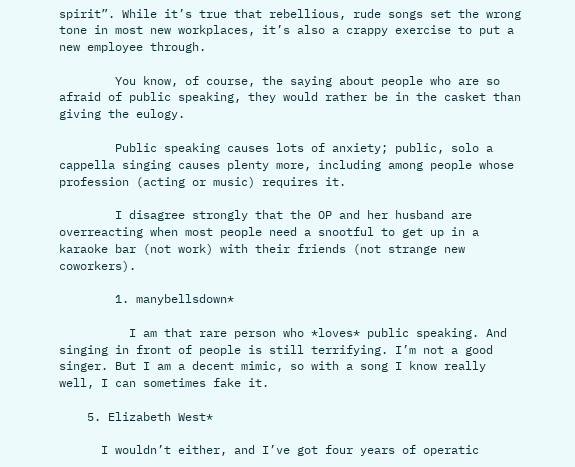spirit”. While it’s true that rebellious, rude songs set the wrong tone in most new workplaces, it’s also a crappy exercise to put a new employee through.

        You know, of course, the saying about people who are so afraid of public speaking, they would rather be in the casket than giving the eulogy.

        Public speaking causes lots of anxiety; public, solo a cappella singing causes plenty more, including among people whose profession (acting or music) requires it.

        I disagree strongly that the OP and her husband are overreacting when most people need a snootful to get up in a karaoke bar (not work) with their friends (not strange new coworkers).

        1. manybellsdown*

          I am that rare person who *loves* public speaking. And singing in front of people is still terrifying. I’m not a good singer. But I am a decent mimic, so with a song I know really well, I can sometimes fake it.

    5. Elizabeth West*

      I wouldn’t either, and I’ve got four years of operatic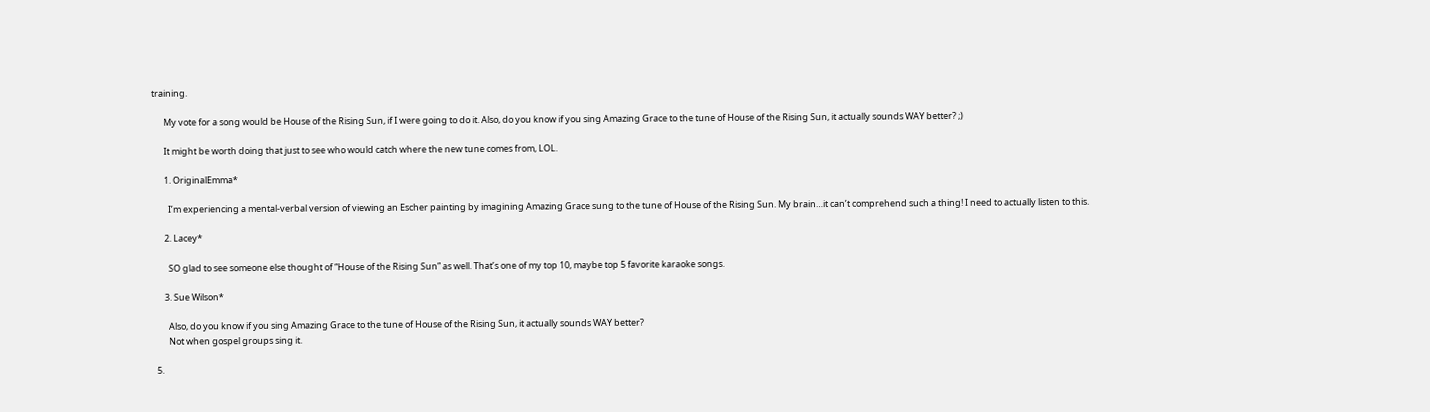training.

      My vote for a song would be House of the Rising Sun, if I were going to do it. Also, do you know if you sing Amazing Grace to the tune of House of the Rising Sun, it actually sounds WAY better? ;)

      It might be worth doing that just to see who would catch where the new tune comes from, LOL.

      1. OriginalEmma*

        I’m experiencing a mental-verbal version of viewing an Escher painting by imagining Amazing Grace sung to the tune of House of the Rising Sun. My brain…it can’t comprehend such a thing! I need to actually listen to this.

      2. Lacey*

        SO glad to see someone else thought of “House of the Rising Sun” as well. That’s one of my top 10, maybe top 5 favorite karaoke songs.

      3. Sue Wilson*

        Also, do you know if you sing Amazing Grace to the tune of House of the Rising Sun, it actually sounds WAY better?
        Not when gospel groups sing it.

  5.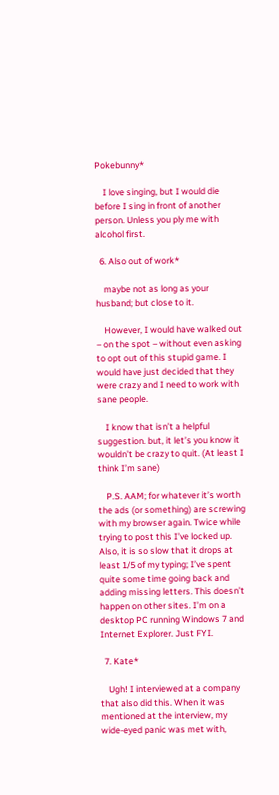Pokebunny*

    I love singing, but I would die before I sing in front of another person. Unless you ply me with alcohol first.

  6. Also out of work*

    maybe not as long as your husband; but close to it.

    However, I would have walked out – on the spot – without even asking to opt out of this stupid game. I would have just decided that they were crazy and I need to work with sane people.

    I know that isn’t a helpful suggestion. but, it let’s you know it wouldn’t be crazy to quit. (At least I think I’m sane)

    P.S. AAM; for whatever it’s worth the ads (or something) are screwing with my browser again. Twice while trying to post this I’ve locked up. Also, it is so slow that it drops at least 1/5 of my typing; I’ve spent quite some time going back and adding missing letters. This doesn’t happen on other sites. I’m on a desktop PC running Windows 7 and Internet Explorer. Just FYI.

  7. Kate*

    Ugh! I interviewed at a company that also did this. When it was mentioned at the interview, my wide-eyed panic was met with,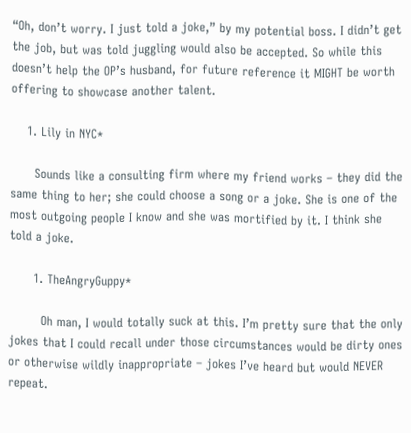“Oh, don’t worry. I just told a joke,” by my potential boss. I didn’t get the job, but was told juggling would also be accepted. So while this doesn’t help the OP’s husband, for future reference it MIGHT be worth offering to showcase another talent.

    1. Lily in NYC*

      Sounds like a consulting firm where my friend works – they did the same thing to her; she could choose a song or a joke. She is one of the most outgoing people I know and she was mortified by it. I think she told a joke.

      1. TheAngryGuppy*

        Oh man, I would totally suck at this. I’m pretty sure that the only jokes that I could recall under those circumstances would be dirty ones or otherwise wildly inappropriate – jokes I’ve heard but would NEVER repeat.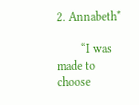2. Annabeth*

        “I was made to choose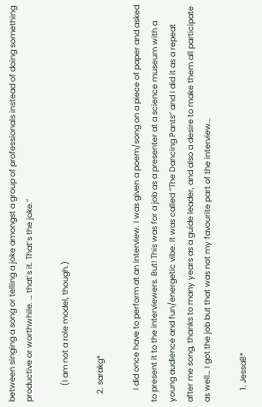between singing a song or telling a joke amongst a group of professionals instead of doing something productive or worthwhile. … that’s it. That’s the joke.”

        (I am not a role model, though.)

    2. sarakg*

      I did once have to perform at an interview. I was given a poem/song on a piece of paper and asked to present it to the interviewers. But! This was for a job as a presenter at a science museum with a young audience and fun/energetic vibe. It was called “The Dancing Pants” and I did it as a repeat after me song, thanks to many years as a guide leader, and also a desire to make them all participate as well… I got the job but that was not my favourite part of the interview…

      1. JessaB*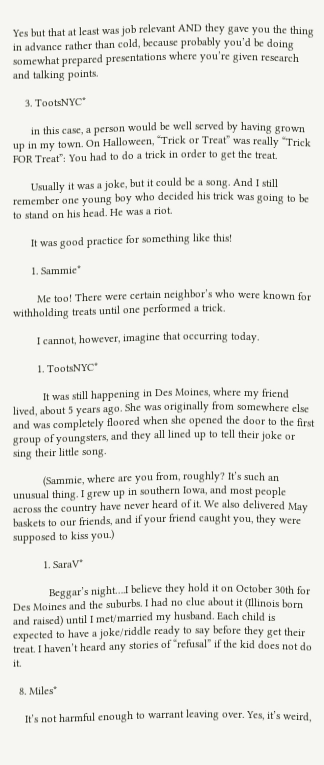Yes but that at least was job relevant AND they gave you the thing in advance rather than cold, because probably you’d be doing somewhat prepared presentations where you’re given research and talking points.

    3. TootsNYC*

      in this case, a person would be well served by having grown up in my town. On Halloween, “Trick or Treat” was really “Trick FOR Treat”: You had to do a trick in order to get the treat.

      Usually it was a joke, but it could be a song. And I still remember one young boy who decided his trick was going to be to stand on his head. He was a riot.

      It was good practice for something like this!

      1. Sammie*

        Me too! There were certain neighbor’s who were known for withholding treats until one performed a trick.

        I cannot, however, imagine that occurring today.

        1. TootsNYC*

          It was still happening in Des Moines, where my friend lived, about 5 years ago. She was originally from somewhere else and was completely floored when she opened the door to the first group of youngsters, and they all lined up to tell their joke or sing their little song.

          (Sammie, where are you from, roughly? It’s such an unusual thing. I grew up in southern Iowa, and most people across the country have never heard of it. We also delivered May baskets to our friends, and if your friend caught you, they were supposed to kiss you.)

          1. SaraV*

            Beggar’s night….I believe they hold it on October 30th for Des Moines and the suburbs. I had no clue about it (Illinois born and raised) until I met/married my husband. Each child is expected to have a joke/riddle ready to say before they get their treat. I haven’t heard any stories of “refusal” if the kid does not do it.

  8. Miles*

    It’s not harmful enough to warrant leaving over. Yes, it’s weird,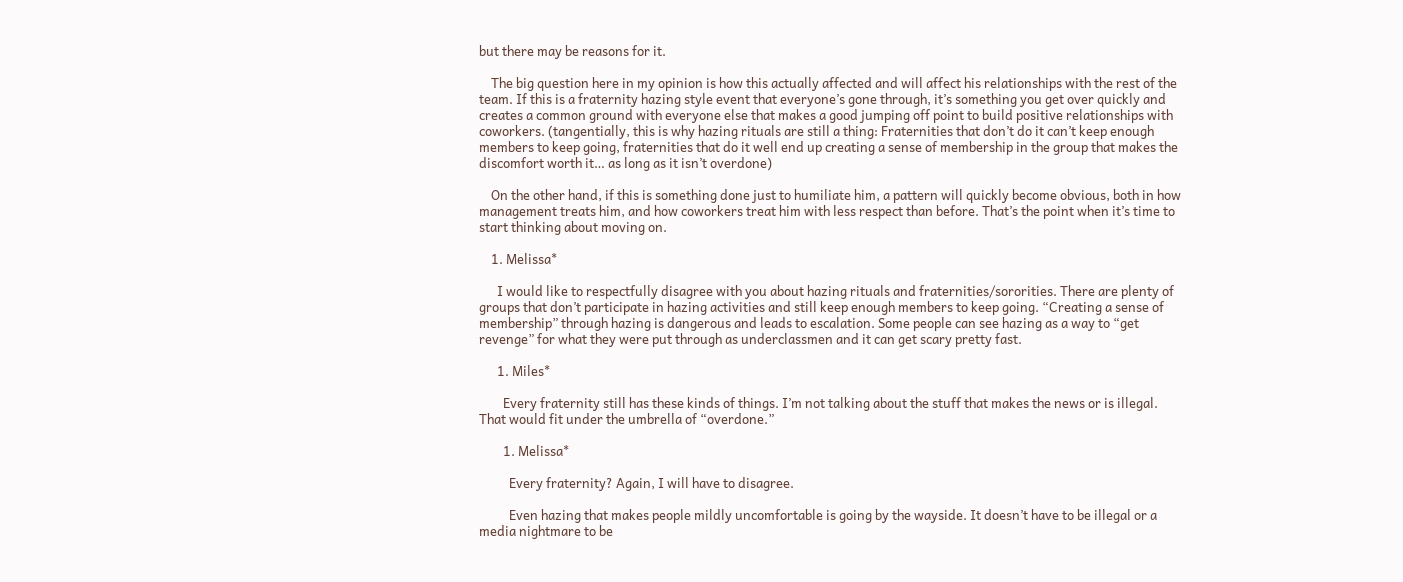but there may be reasons for it.

    The big question here in my opinion is how this actually affected and will affect his relationships with the rest of the team. If this is a fraternity hazing style event that everyone’s gone through, it’s something you get over quickly and creates a common ground with everyone else that makes a good jumping off point to build positive relationships with coworkers. (tangentially, this is why hazing rituals are still a thing: Fraternities that don’t do it can’t keep enough members to keep going, fraternities that do it well end up creating a sense of membership in the group that makes the discomfort worth it… as long as it isn’t overdone)

    On the other hand, if this is something done just to humiliate him, a pattern will quickly become obvious, both in how management treats him, and how coworkers treat him with less respect than before. That’s the point when it’s time to start thinking about moving on.

    1. Melissa*

      I would like to respectfully disagree with you about hazing rituals and fraternities/sororities. There are plenty of groups that don’t participate in hazing activities and still keep enough members to keep going. “Creating a sense of membership” through hazing is dangerous and leads to escalation. Some people can see hazing as a way to “get revenge” for what they were put through as underclassmen and it can get scary pretty fast.

      1. Miles*

        Every fraternity still has these kinds of things. I’m not talking about the stuff that makes the news or is illegal. That would fit under the umbrella of “overdone.”

        1. Melissa*

          Every fraternity? Again, I will have to disagree.

          Even hazing that makes people mildly uncomfortable is going by the wayside. It doesn’t have to be illegal or a media nightmare to be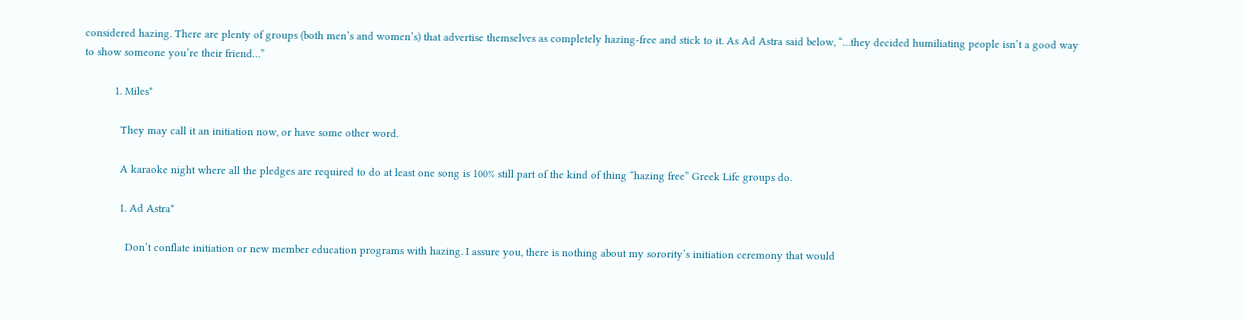considered hazing. There are plenty of groups (both men’s and women’s) that advertise themselves as completely hazing-free and stick to it. As Ad Astra said below, “…they decided humiliating people isn’t a good way to show someone you’re their friend…”

          1. Miles*

            They may call it an initiation now, or have some other word.

            A karaoke night where all the pledges are required to do at least one song is 100% still part of the kind of thing “hazing free” Greek Life groups do.

            1. Ad Astra*

              Don’t conflate initiation or new member education programs with hazing. I assure you, there is nothing about my sorority’s initiation ceremony that would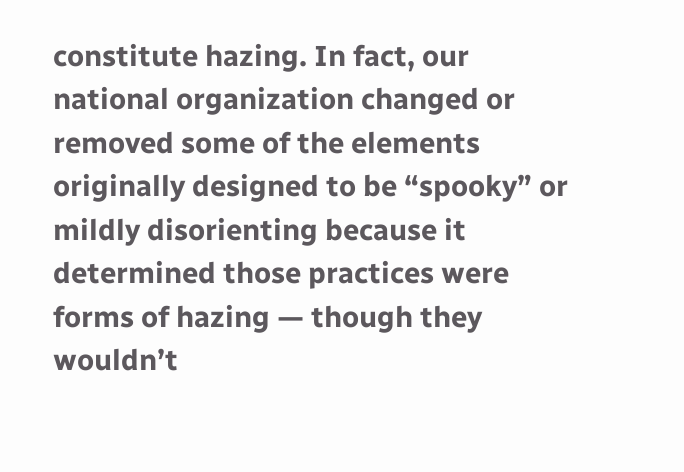constitute hazing. In fact, our national organization changed or removed some of the elements originally designed to be “spooky” or mildly disorienting because it determined those practices were forms of hazing — though they wouldn’t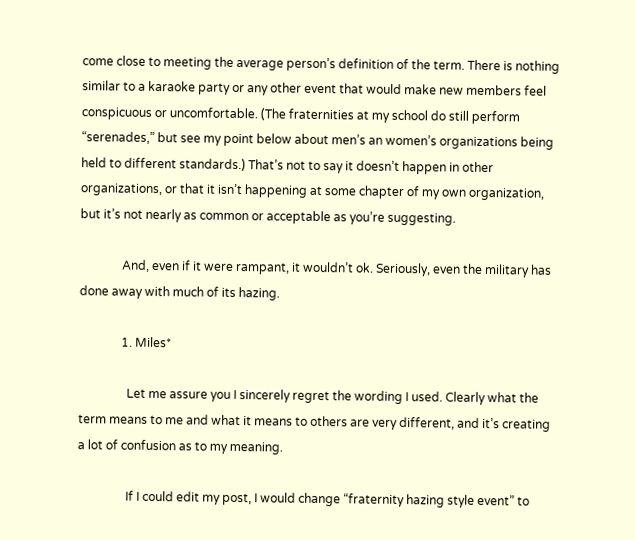come close to meeting the average person’s definition of the term. There is nothing similar to a karaoke party or any other event that would make new members feel conspicuous or uncomfortable. (The fraternities at my school do still perform “serenades,” but see my point below about men’s an women’s organizations being held to different standards.) That’s not to say it doesn’t happen in other organizations, or that it isn’t happening at some chapter of my own organization, but it’s not nearly as common or acceptable as you’re suggesting.

              And, even if it were rampant, it wouldn’t ok. Seriously, even the military has done away with much of its hazing.

              1. Miles*

                Let me assure you I sincerely regret the wording I used. Clearly what the term means to me and what it means to others are very different, and it’s creating a lot of confusion as to my meaning.

                If I could edit my post, I would change “fraternity hazing style event” to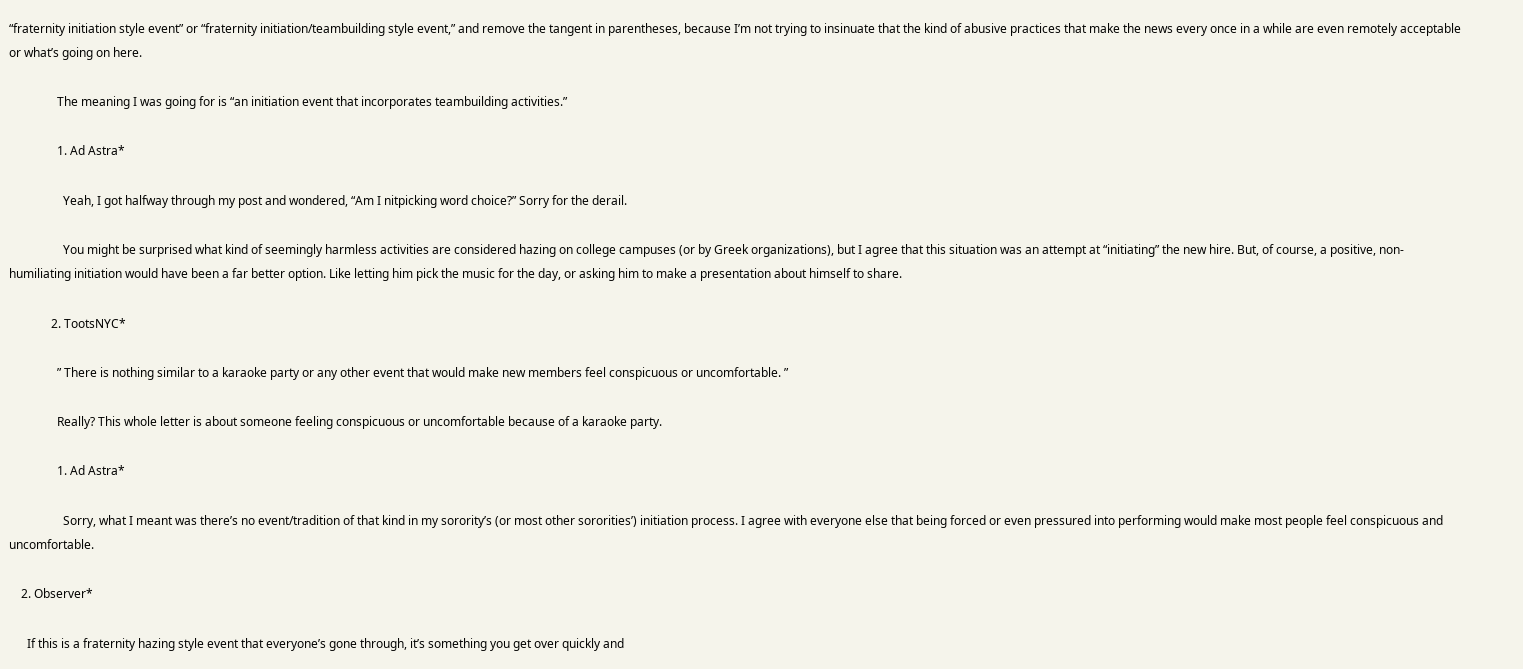“fraternity initiation style event” or “fraternity initiation/teambuilding style event,” and remove the tangent in parentheses, because I’m not trying to insinuate that the kind of abusive practices that make the news every once in a while are even remotely acceptable or what’s going on here.

                The meaning I was going for is “an initiation event that incorporates teambuilding activities.”

                1. Ad Astra*

                  Yeah, I got halfway through my post and wondered, “Am I nitpicking word choice?” Sorry for the derail.

                  You might be surprised what kind of seemingly harmless activities are considered hazing on college campuses (or by Greek organizations), but I agree that this situation was an attempt at “initiating” the new hire. But, of course, a positive, non-humiliating initiation would have been a far better option. Like letting him pick the music for the day, or asking him to make a presentation about himself to share.

              2. TootsNYC*

                ” There is nothing similar to a karaoke party or any other event that would make new members feel conspicuous or uncomfortable. ”

                Really? This whole letter is about someone feeling conspicuous or uncomfortable because of a karaoke party.

                1. Ad Astra*

                  Sorry, what I meant was there’s no event/tradition of that kind in my sorority’s (or most other sororities’) initiation process. I agree with everyone else that being forced or even pressured into performing would make most people feel conspicuous and uncomfortable.

    2. Observer*

      If this is a fraternity hazing style event that everyone’s gone through, it’s something you get over quickly and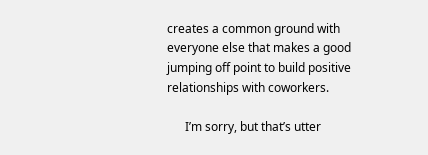creates a common ground with everyone else that makes a good jumping off point to build positive relationships with coworkers.

      I’m sorry, but that’s utter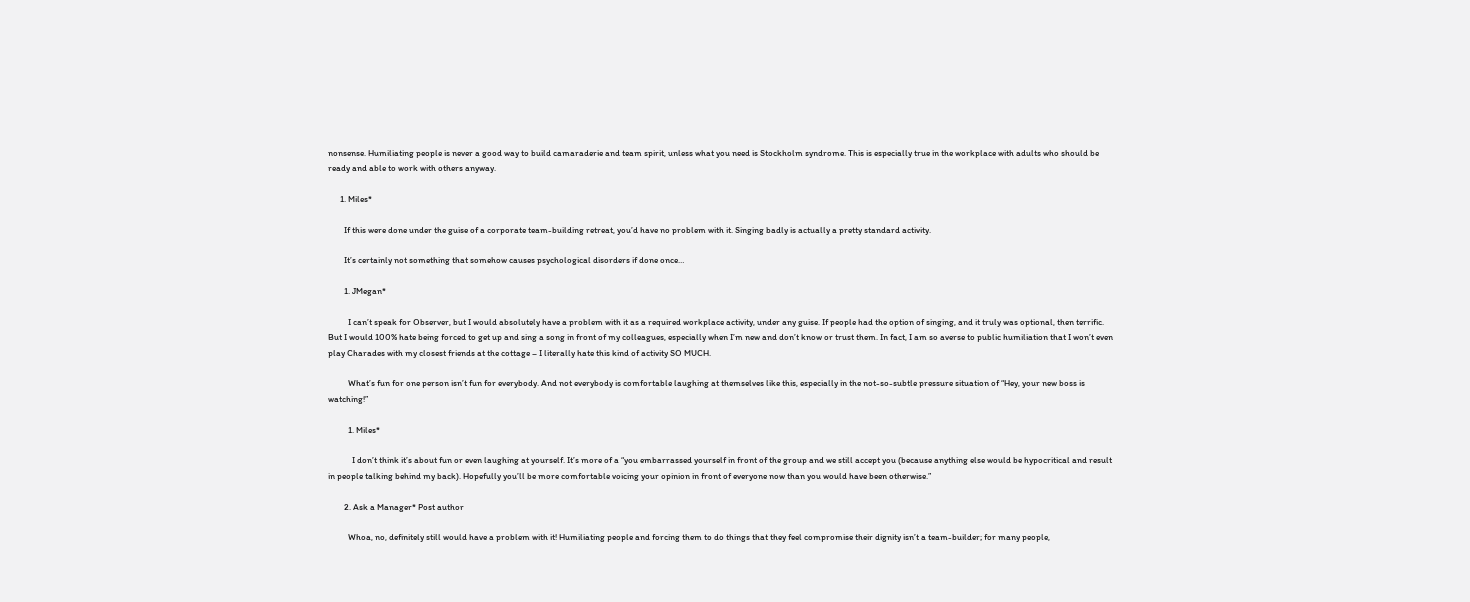nonsense. Humiliating people is never a good way to build camaraderie and team spirit, unless what you need is Stockholm syndrome. This is especially true in the workplace with adults who should be ready and able to work with others anyway.

      1. Miles*

        If this were done under the guise of a corporate team-building retreat, you’d have no problem with it. Singing badly is actually a pretty standard activity.

        It’s certainly not something that somehow causes psychological disorders if done once…

        1. JMegan*

          I can’t speak for Observer, but I would absolutely have a problem with it as a required workplace activity, under any guise. If people had the option of singing, and it truly was optional, then terrific. But I would 100% hate being forced to get up and sing a song in front of my colleagues, especially when I’m new and don’t know or trust them. In fact, I am so averse to public humiliation that I won’t even play Charades with my closest friends at the cottage – I literally hate this kind of activity SO MUCH.

          What’s fun for one person isn’t fun for everybody. And not everybody is comfortable laughing at themselves like this, especially in the not-so-subtle pressure situation of “Hey, your new boss is watching!”

          1. Miles*

            I don’t think it’s about fun or even laughing at yourself. It’s more of a “you embarrassed yourself in front of the group and we still accept you (because anything else would be hypocritical and result in people talking behind my back). Hopefully you’ll be more comfortable voicing your opinion in front of everyone now than you would have been otherwise.”

        2. Ask a Manager* Post author

          Whoa, no, definitely still would have a problem with it! Humiliating people and forcing them to do things that they feel compromise their dignity isn’t a team-builder; for many people,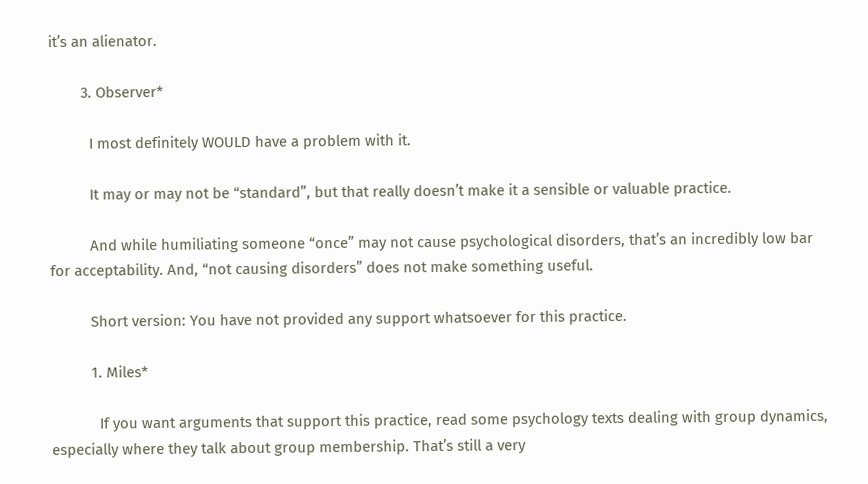it’s an alienator.

        3. Observer*

          I most definitely WOULD have a problem with it.

          It may or may not be “standard”, but that really doesn’t make it a sensible or valuable practice.

          And while humiliating someone “once” may not cause psychological disorders, that’s an incredibly low bar for acceptability. And, “not causing disorders” does not make something useful.

          Short version: You have not provided any support whatsoever for this practice.

          1. Miles*

            If you want arguments that support this practice, read some psychology texts dealing with group dynamics, especially where they talk about group membership. That’s still a very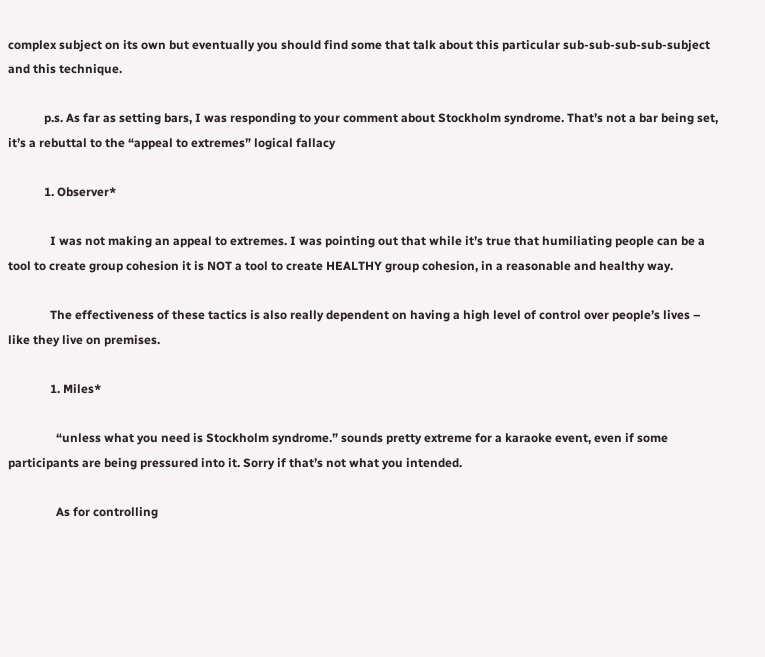complex subject on its own but eventually you should find some that talk about this particular sub-sub-sub-sub-subject and this technique.

            p.s. As far as setting bars, I was responding to your comment about Stockholm syndrome. That’s not a bar being set, it’s a rebuttal to the “appeal to extremes” logical fallacy

            1. Observer*

              I was not making an appeal to extremes. I was pointing out that while it’s true that humiliating people can be a tool to create group cohesion it is NOT a tool to create HEALTHY group cohesion, in a reasonable and healthy way.

              The effectiveness of these tactics is also really dependent on having a high level of control over people’s lives – like they live on premises.

              1. Miles*

                “unless what you need is Stockholm syndrome.” sounds pretty extreme for a karaoke event, even if some participants are being pressured into it. Sorry if that’s not what you intended.

                As for controlling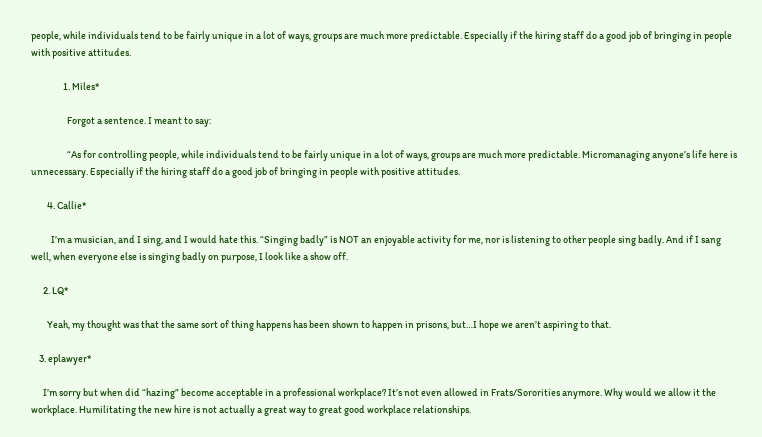people, while individuals tend to be fairly unique in a lot of ways, groups are much more predictable. Especially if the hiring staff do a good job of bringing in people with positive attitudes.

                1. Miles*

                  Forgot a sentence. I meant to say:

                  “As for controlling people, while individuals tend to be fairly unique in a lot of ways, groups are much more predictable. Micromanaging anyone’s life here is unnecessary. Especially if the hiring staff do a good job of bringing in people with positive attitudes.

        4. Callie*

          I’m a musician, and I sing, and I would hate this. “Singing badly” is NOT an enjoyable activity for me, nor is listening to other people sing badly. And if I sang well, when everyone else is singing badly on purpose, I look like a show off.

      2. LQ*

        Yeah, my thought was that the same sort of thing happens has been shown to happen in prisons, but…I hope we aren’t aspiring to that.

    3. eplawyer*

      I’m sorry but when did “hazing” become acceptable in a professional workplace? It’s not even allowed in Frats/Sororities anymore. Why would we allow it the workplace. Humilitating the new hire is not actually a great way to great good workplace relationships.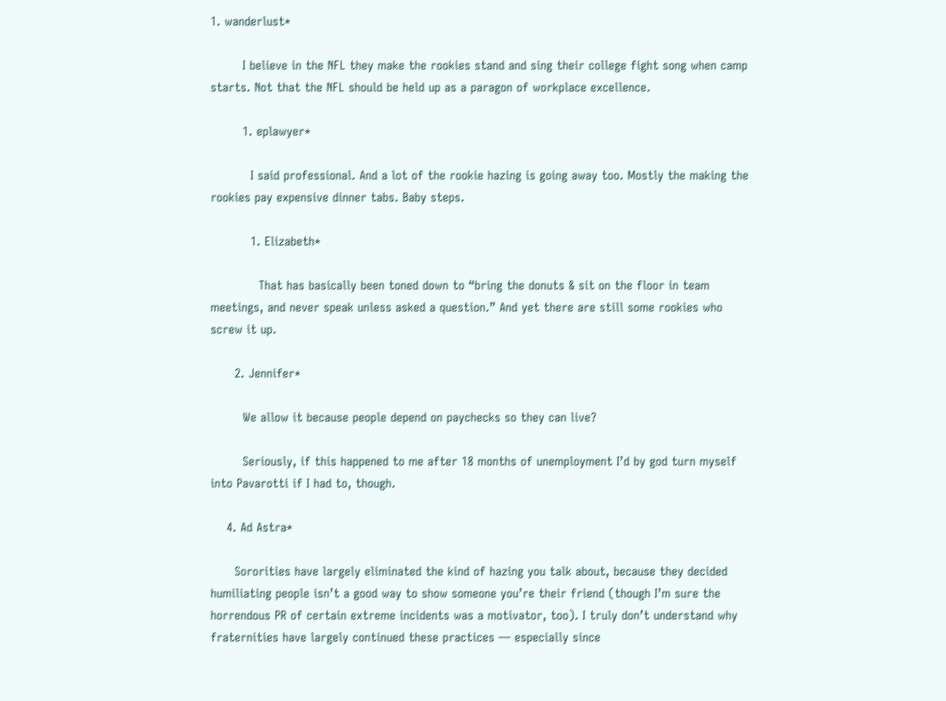1. wanderlust*

        I believe in the NFL they make the rookies stand and sing their college fight song when camp starts. Not that the NFL should be held up as a paragon of workplace excellence.

        1. eplawyer*

          I said professional. And a lot of the rookie hazing is going away too. Mostly the making the rookies pay expensive dinner tabs. Baby steps.

          1. Elizabeth*

            That has basically been toned down to “bring the donuts & sit on the floor in team meetings, and never speak unless asked a question.” And yet there are still some rookies who screw it up.

      2. Jennifer*

        We allow it because people depend on paychecks so they can live?

        Seriously, if this happened to me after 18 months of unemployment I’d by god turn myself into Pavarotti if I had to, though.

    4. Ad Astra*

      Sororities have largely eliminated the kind of hazing you talk about, because they decided humiliating people isn’t a good way to show someone you’re their friend (though I’m sure the horrendous PR of certain extreme incidents was a motivator, too). I truly don’t understand why fraternities have largely continued these practices — especially since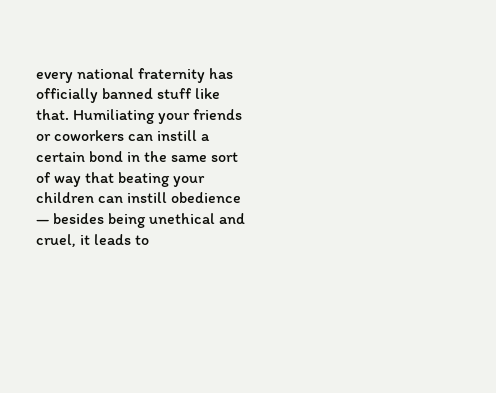every national fraternity has officially banned stuff like that. Humiliating your friends or coworkers can instill a certain bond in the same sort of way that beating your children can instill obedience — besides being unethical and cruel, it leads to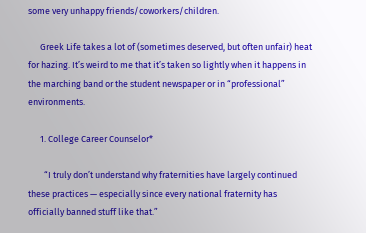some very unhappy friends/coworkers/children.

      Greek Life takes a lot of (sometimes deserved, but often unfair) heat for hazing. It’s weird to me that it’s taken so lightly when it happens in the marching band or the student newspaper or in “professional” environments.

      1. College Career Counselor*

        “I truly don’t understand why fraternities have largely continued these practices — especially since every national fraternity has officially banned stuff like that.”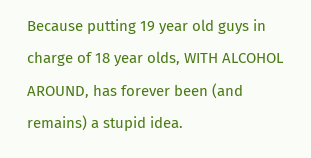Because putting 19 year old guys in charge of 18 year olds, WITH ALCOHOL AROUND, has forever been (and remains) a stupid idea.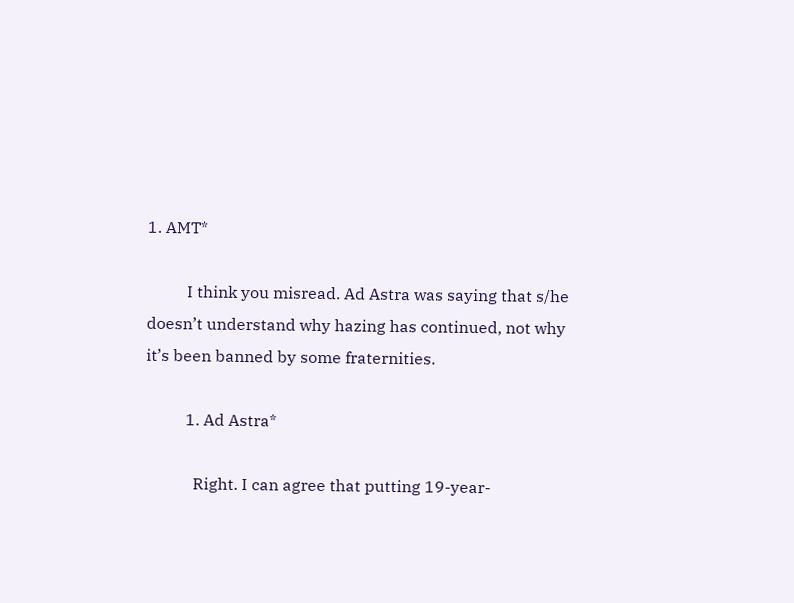1. AMT*

          I think you misread. Ad Astra was saying that s/he doesn’t understand why hazing has continued, not why it’s been banned by some fraternities.

          1. Ad Astra*

            Right. I can agree that putting 19-year-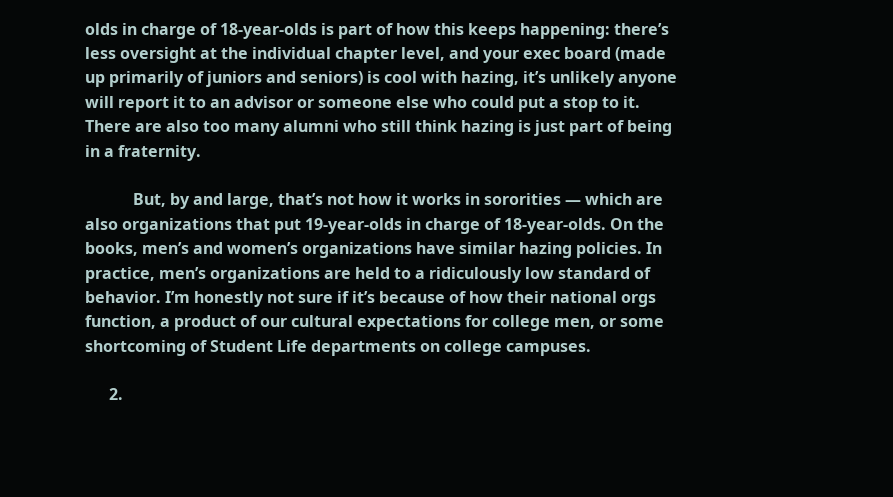olds in charge of 18-year-olds is part of how this keeps happening: there’s less oversight at the individual chapter level, and your exec board (made up primarily of juniors and seniors) is cool with hazing, it’s unlikely anyone will report it to an advisor or someone else who could put a stop to it. There are also too many alumni who still think hazing is just part of being in a fraternity.

            But, by and large, that’s not how it works in sororities — which are also organizations that put 19-year-olds in charge of 18-year-olds. On the books, men’s and women’s organizations have similar hazing policies. In practice, men’s organizations are held to a ridiculously low standard of behavior. I’m honestly not sure if it’s because of how their national orgs function, a product of our cultural expectations for college men, or some shortcoming of Student Life departments on college campuses.

      2.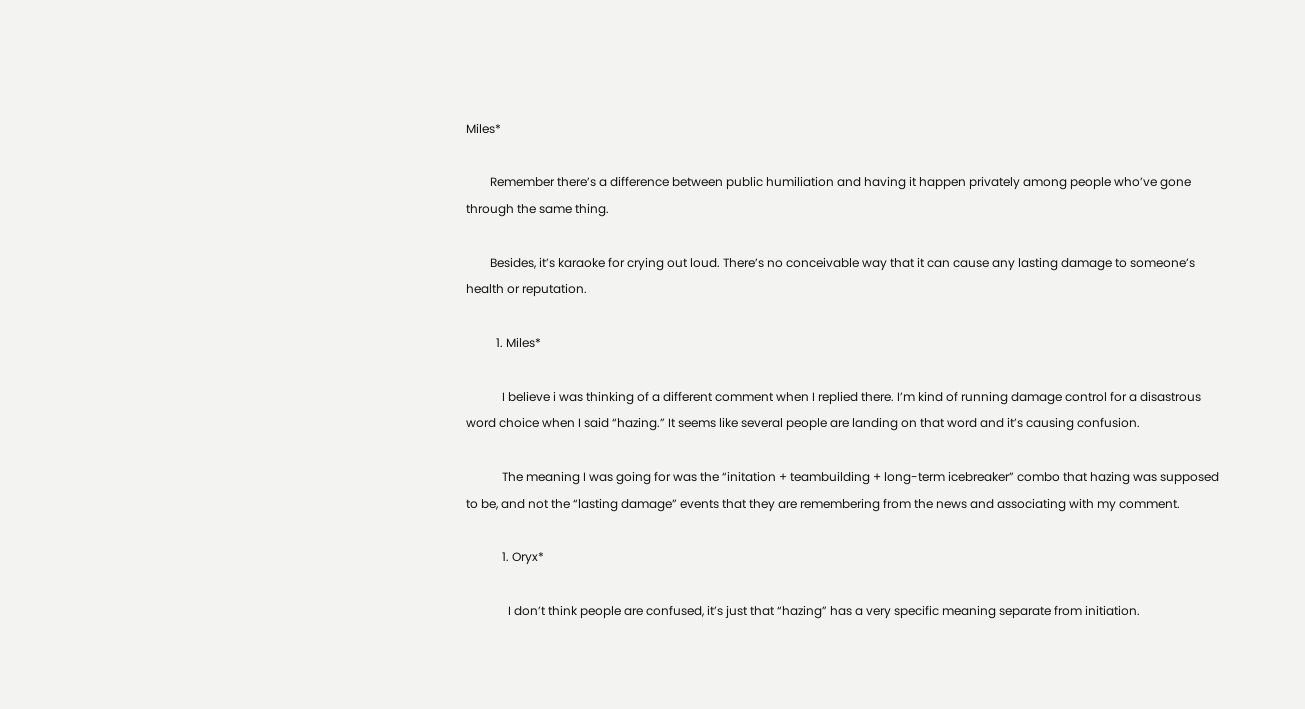Miles*

        Remember there’s a difference between public humiliation and having it happen privately among people who’ve gone through the same thing.

        Besides, it’s karaoke for crying out loud. There’s no conceivable way that it can cause any lasting damage to someone’s health or reputation.

          1. Miles*

            I believe i was thinking of a different comment when I replied there. I’m kind of running damage control for a disastrous word choice when I said “hazing.” It seems like several people are landing on that word and it’s causing confusion.

            The meaning I was going for was the “initation + teambuilding + long-term icebreaker” combo that hazing was supposed to be, and not the “lasting damage” events that they are remembering from the news and associating with my comment.

            1. Oryx*

              I don’t think people are confused, it’s just that “hazing” has a very specific meaning separate from initiation.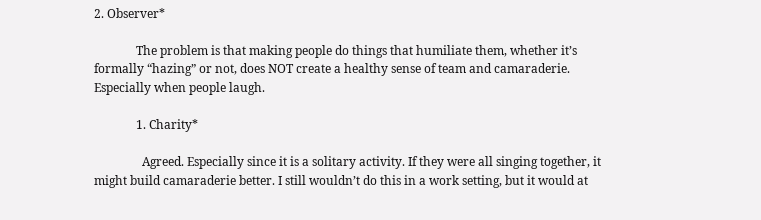2. Observer*

              The problem is that making people do things that humiliate them, whether it’s formally “hazing” or not, does NOT create a healthy sense of team and camaraderie. Especially when people laugh.

              1. Charity*

                Agreed. Especially since it is a solitary activity. If they were all singing together, it might build camaraderie better. I still wouldn’t do this in a work setting, but it would at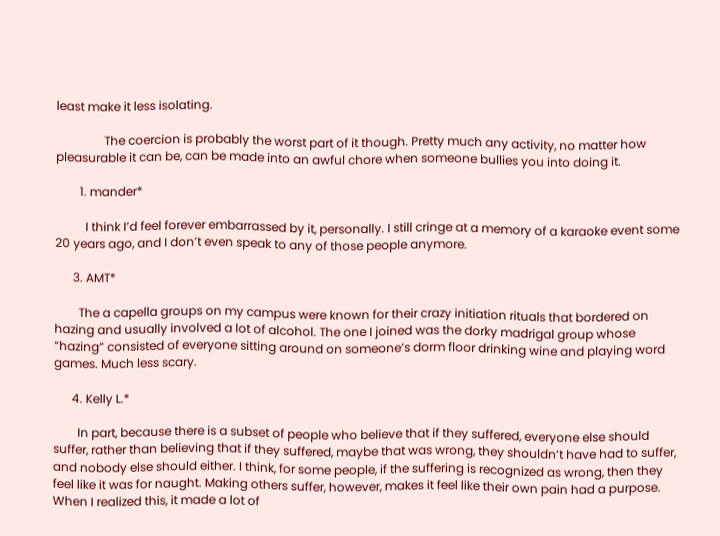least make it less isolating.

                The coercion is probably the worst part of it though. Pretty much any activity, no matter how pleasurable it can be, can be made into an awful chore when someone bullies you into doing it.

        1. mander*

          I think I’d feel forever embarrassed by it, personally. I still cringe at a memory of a karaoke event some 20 years ago, and I don’t even speak to any of those people anymore.

      3. AMT*

        The a capella groups on my campus were known for their crazy initiation rituals that bordered on hazing and usually involved a lot of alcohol. The one I joined was the dorky madrigal group whose “hazing” consisted of everyone sitting around on someone’s dorm floor drinking wine and playing word games. Much less scary.

      4. Kelly L.*

        In part, because there is a subset of people who believe that if they suffered, everyone else should suffer, rather than believing that if they suffered, maybe that was wrong, they shouldn’t have had to suffer, and nobody else should either. I think, for some people, if the suffering is recognized as wrong, then they feel like it was for naught. Making others suffer, however, makes it feel like their own pain had a purpose. When I realized this, it made a lot of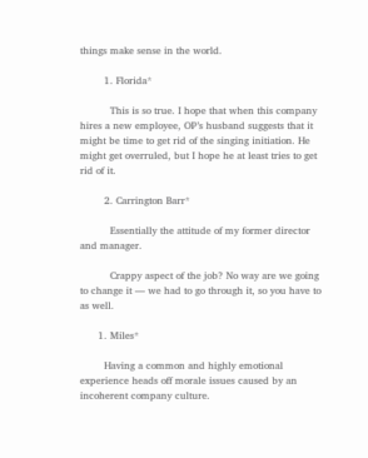things make sense in the world.

        1. Florida*

          This is so true. I hope that when this company hires a new employee, OP’s husband suggests that it might be time to get rid of the singing initiation. He might get overruled, but I hope he at least tries to get rid of it.

        2. Carrington Barr*

          Essentially the attitude of my former director and manager.

          Crappy aspect of the job? No way are we going to change it — we had to go through it, so you have to as well.

      1. Miles*

        Having a common and highly emotional experience heads off morale issues caused by an incoherent company culture.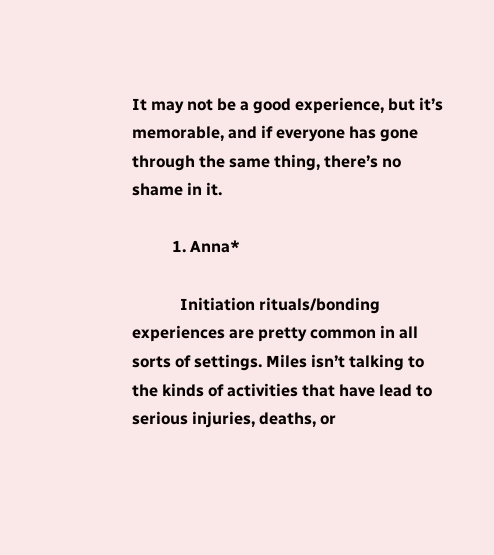It may not be a good experience, but it’s memorable, and if everyone has gone through the same thing, there’s no shame in it.

          1. Anna*

            Initiation rituals/bonding experiences are pretty common in all sorts of settings. Miles isn’t talking to the kinds of activities that have lead to serious injuries, deaths, or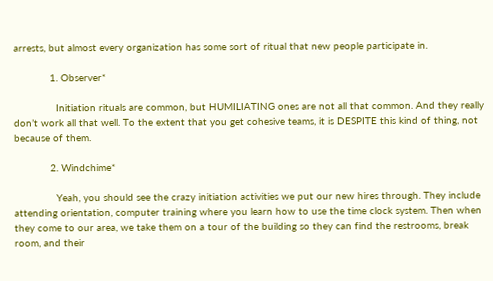arrests, but almost every organization has some sort of ritual that new people participate in.

            1. Observer*

              Initiation rituals are common, but HUMILIATING ones are not all that common. And they really don’t work all that well. To the extent that you get cohesive teams, it is DESPITE this kind of thing, not because of them.

            2. Windchime*

              Yeah, you should see the crazy initiation activities we put our new hires through. They include attending orientation, computer training where you learn how to use the time clock system. Then when they come to our area, we take them on a tour of the building so they can find the restrooms, break room, and their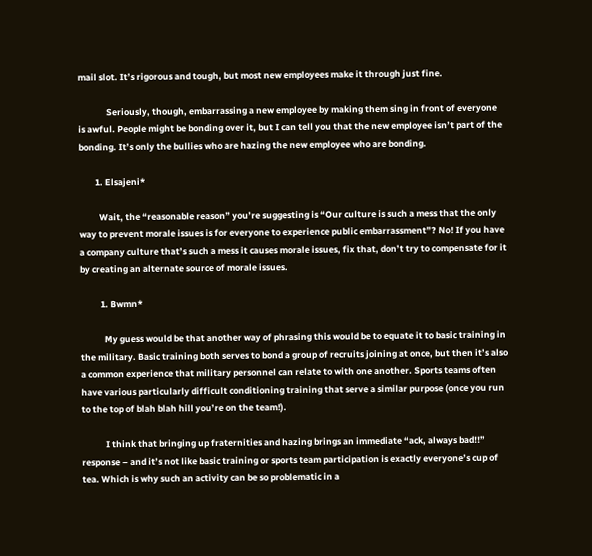mail slot. It’s rigorous and tough, but most new employees make it through just fine.

              Seriously, though, embarrassing a new employee by making them sing in front of everyone is awful. People might be bonding over it, but I can tell you that the new employee isn’t part of the bonding. It’s only the bullies who are hazing the new employee who are bonding.

        1. Elsajeni*

          Wait, the “reasonable reason” you’re suggesting is “Our culture is such a mess that the only way to prevent morale issues is for everyone to experience public embarrassment”? No! If you have a company culture that’s such a mess it causes morale issues, fix that, don’t try to compensate for it by creating an alternate source of morale issues.

          1. Bwmn*

            My guess would be that another way of phrasing this would be to equate it to basic training in the military. Basic training both serves to bond a group of recruits joining at once, but then it’s also a common experience that military personnel can relate to with one another. Sports teams often have various particularly difficult conditioning training that serve a similar purpose (once you run to the top of blah blah hill you’re on the team!).

            I think that bringing up fraternities and hazing brings an immediate “ack, always bad!!” response – and it’s not like basic training or sports team participation is exactly everyone’s cup of tea. Which is why such an activity can be so problematic in a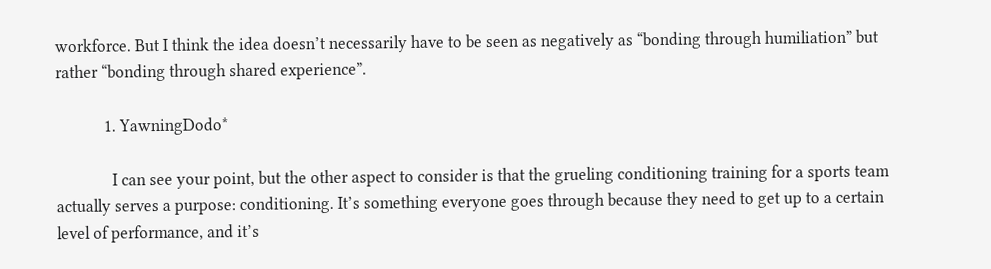workforce. But I think the idea doesn’t necessarily have to be seen as negatively as “bonding through humiliation” but rather “bonding through shared experience”.

            1. YawningDodo*

              I can see your point, but the other aspect to consider is that the grueling conditioning training for a sports team actually serves a purpose: conditioning. It’s something everyone goes through because they need to get up to a certain level of performance, and it’s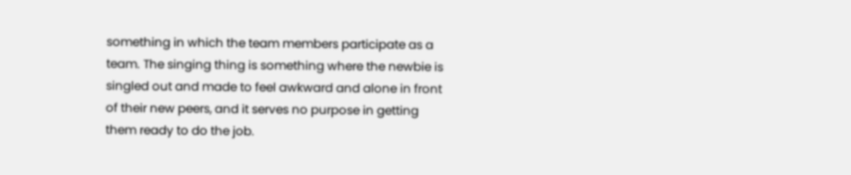something in which the team members participate as a team. The singing thing is something where the newbie is singled out and made to feel awkward and alone in front of their new peers, and it serves no purpose in getting them ready to do the job.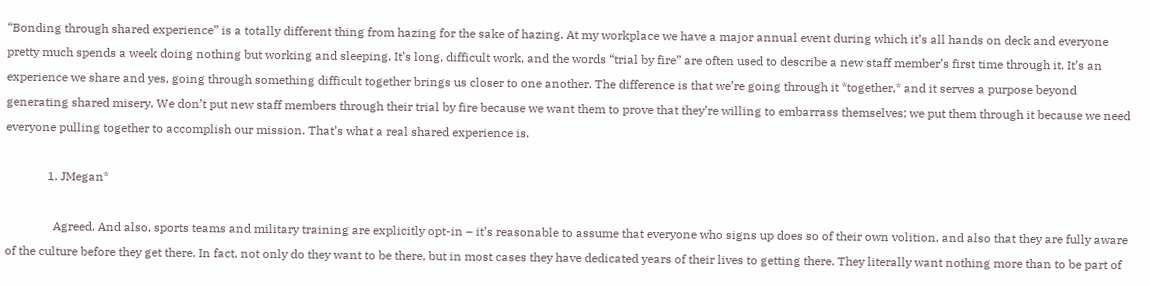“Bonding through shared experience” is a totally different thing from hazing for the sake of hazing. At my workplace we have a major annual event during which it’s all hands on deck and everyone pretty much spends a week doing nothing but working and sleeping. It’s long, difficult work, and the words “trial by fire” are often used to describe a new staff member’s first time through it. It’s an experience we share and yes, going through something difficult together brings us closer to one another. The difference is that we’re going through it *together,* and it serves a purpose beyond generating shared misery. We don’t put new staff members through their trial by fire because we want them to prove that they’re willing to embarrass themselves; we put them through it because we need everyone pulling together to accomplish our mission. That’s what a real shared experience is.

              1. JMegan*

                Agreed. And also, sports teams and military training are explicitly opt-in – it’s reasonable to assume that everyone who signs up does so of their own volition, and also that they are fully aware of the culture before they get there. In fact, not only do they want to be there, but in most cases they have dedicated years of their lives to getting there. They literally want nothing more than to be part of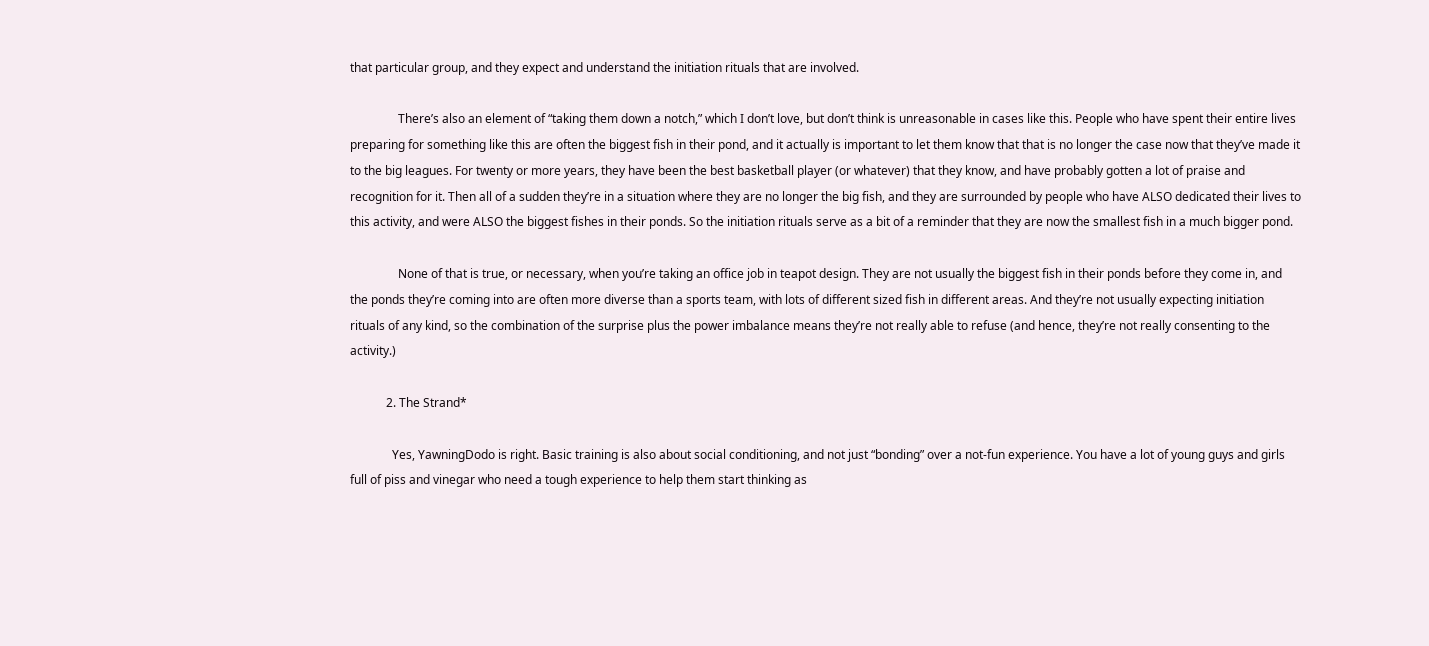that particular group, and they expect and understand the initiation rituals that are involved.

                There’s also an element of “taking them down a notch,” which I don’t love, but don’t think is unreasonable in cases like this. People who have spent their entire lives preparing for something like this are often the biggest fish in their pond, and it actually is important to let them know that that is no longer the case now that they’ve made it to the big leagues. For twenty or more years, they have been the best basketball player (or whatever) that they know, and have probably gotten a lot of praise and recognition for it. Then all of a sudden they’re in a situation where they are no longer the big fish, and they are surrounded by people who have ALSO dedicated their lives to this activity, and were ALSO the biggest fishes in their ponds. So the initiation rituals serve as a bit of a reminder that they are now the smallest fish in a much bigger pond.

                None of that is true, or necessary, when you’re taking an office job in teapot design. They are not usually the biggest fish in their ponds before they come in, and the ponds they’re coming into are often more diverse than a sports team, with lots of different sized fish in different areas. And they’re not usually expecting initiation rituals of any kind, so the combination of the surprise plus the power imbalance means they’re not really able to refuse (and hence, they’re not really consenting to the activity.)

            2. The Strand*

              Yes, YawningDodo is right. Basic training is also about social conditioning, and not just “bonding” over a not-fun experience. You have a lot of young guys and girls full of piss and vinegar who need a tough experience to help them start thinking as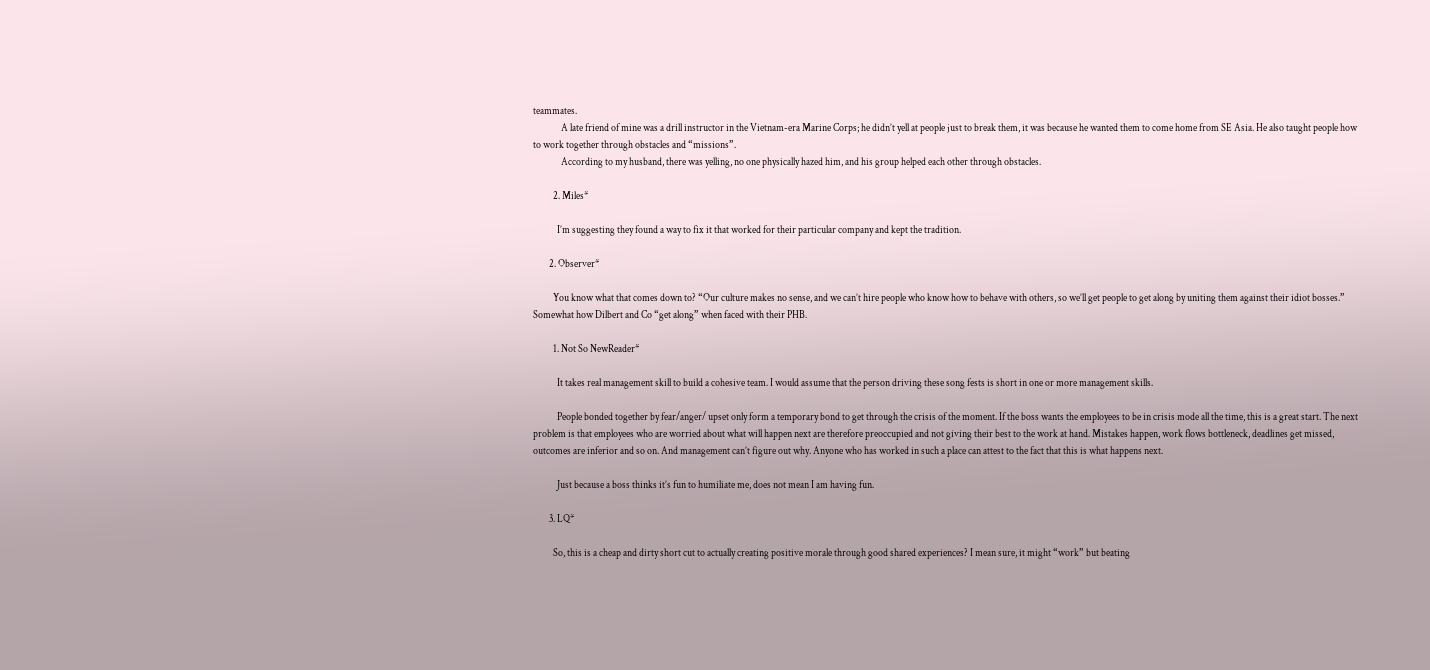teammates.
              A late friend of mine was a drill instructor in the Vietnam-era Marine Corps; he didn’t yell at people just to break them, it was because he wanted them to come home from SE Asia. He also taught people how to work together through obstacles and “missions”.
              According to my husband, there was yelling, no one physically hazed him, and his group helped each other through obstacles.

          2. Miles*

            I’m suggesting they found a way to fix it that worked for their particular company and kept the tradition.

        2. Observer*

          You know what that comes down to? “Our culture makes no sense, and we can’t hire people who know how to behave with others, so we’ll get people to get along by uniting them against their idiot bosses.” Somewhat how Dilbert and Co “get along” when faced with their PHB.

          1. Not So NewReader*

            It takes real management skill to build a cohesive team. I would assume that the person driving these song fests is short in one or more management skills.

            People bonded together by fear/anger/ upset only form a temporary bond to get through the crisis of the moment. If the boss wants the employees to be in crisis mode all the time, this is a great start. The next problem is that employees who are worried about what will happen next are therefore preoccupied and not giving their best to the work at hand. Mistakes happen, work flows bottleneck, deadlines get missed, outcomes are inferior and so on. And management can’t figure out why. Anyone who has worked in such a place can attest to the fact that this is what happens next.

            Just because a boss thinks it’s fun to humiliate me, does not mean I am having fun.

        3. LQ*

          So, this is a cheap and dirty short cut to actually creating positive morale through good shared experiences? I mean sure, it might “work” but beating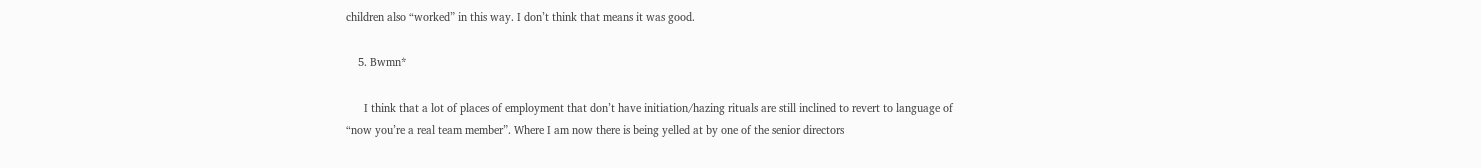children also “worked” in this way. I don’t think that means it was good.

    5. Bwmn*

      I think that a lot of places of employment that don’t have initiation/hazing rituals are still inclined to revert to language of “now you’re a real team member”. Where I am now there is being yelled at by one of the senior directors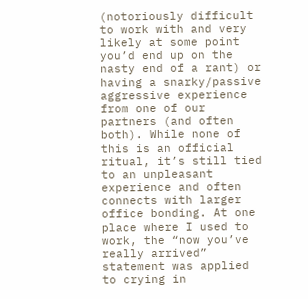(notoriously difficult to work with and very likely at some point you’d end up on the nasty end of a rant) or having a snarky/passive aggressive experience from one of our partners (and often both). While none of this is an official ritual, it’s still tied to an unpleasant experience and often connects with larger office bonding. At one place where I used to work, the “now you’ve really arrived” statement was applied to crying in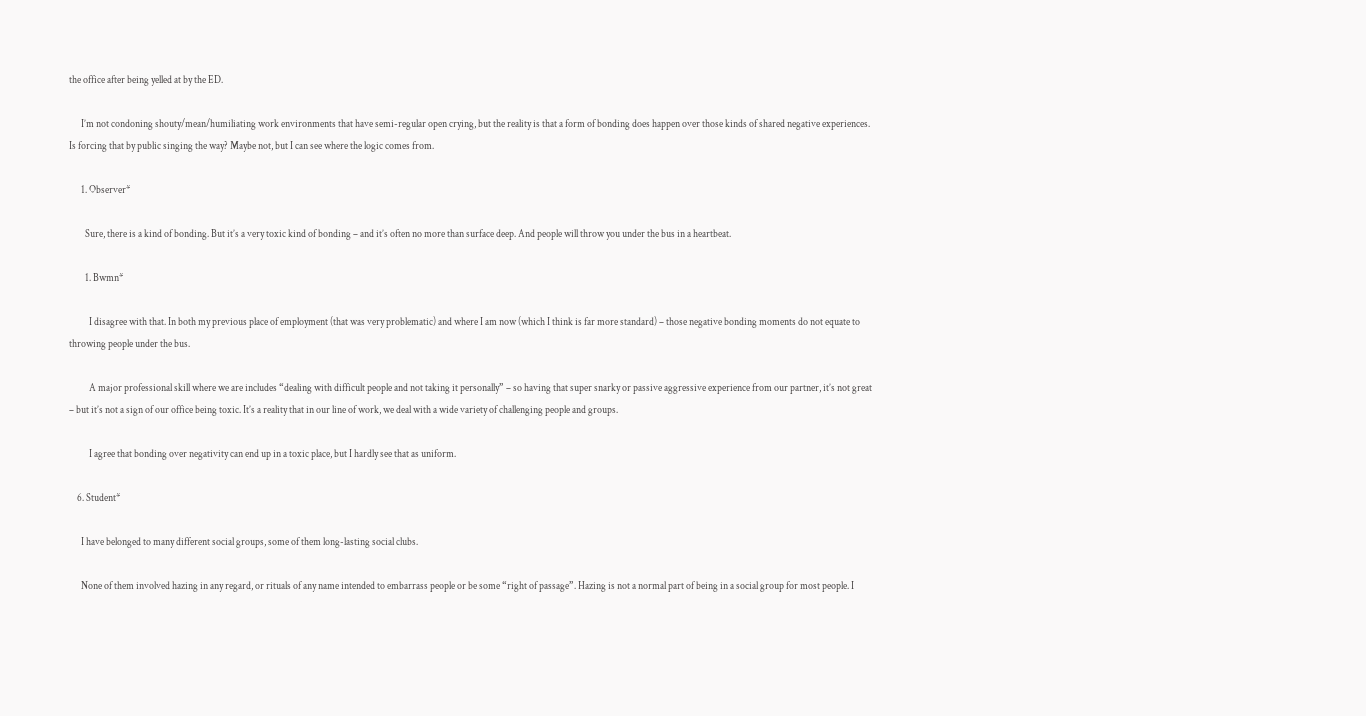the office after being yelled at by the ED.

      I’m not condoning shouty/mean/humiliating work environments that have semi-regular open crying, but the reality is that a form of bonding does happen over those kinds of shared negative experiences. Is forcing that by public singing the way? Maybe not, but I can see where the logic comes from.

      1. Observer*

        Sure, there is a kind of bonding. But it’s a very toxic kind of bonding – and it’s often no more than surface deep. And people will throw you under the bus in a heartbeat.

        1. Bwmn*

          I disagree with that. In both my previous place of employment (that was very problematic) and where I am now (which I think is far more standard) – those negative bonding moments do not equate to throwing people under the bus.

          A major professional skill where we are includes “dealing with difficult people and not taking it personally” – so having that super snarky or passive aggressive experience from our partner, it’s not great – but it’s not a sign of our office being toxic. It’s a reality that in our line of work, we deal with a wide variety of challenging people and groups.

          I agree that bonding over negativity can end up in a toxic place, but I hardly see that as uniform.

    6. Student*

      I have belonged to many different social groups, some of them long-lasting social clubs.

      None of them involved hazing in any regard, or rituals of any name intended to embarrass people or be some “right of passage”. Hazing is not a normal part of being in a social group for most people. I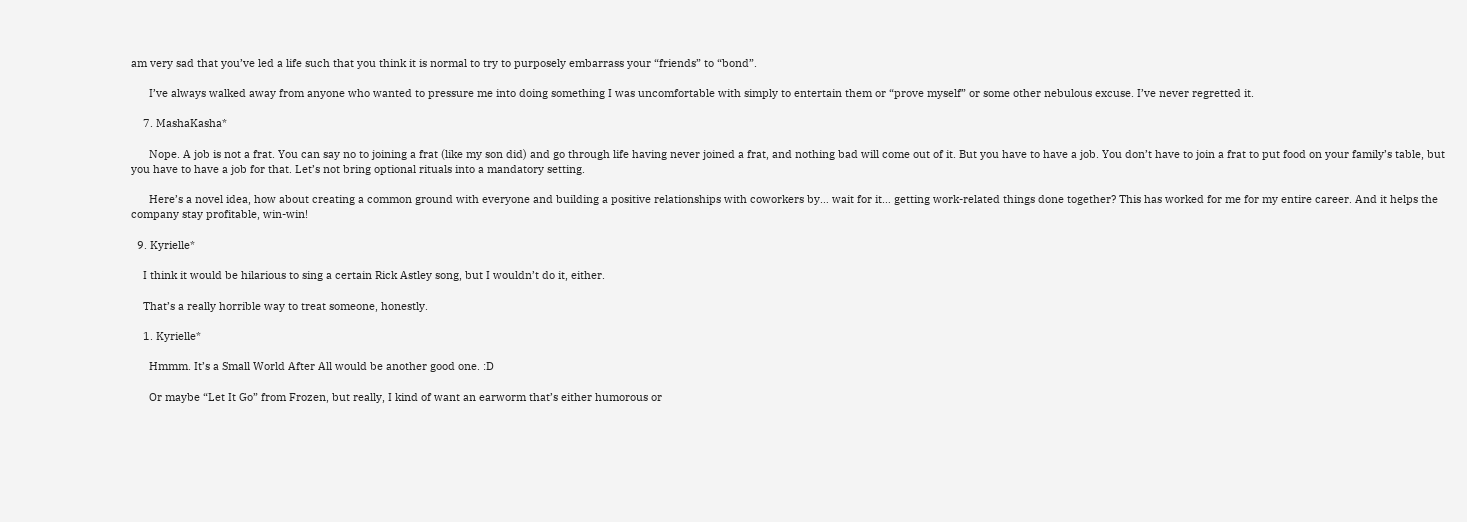am very sad that you’ve led a life such that you think it is normal to try to purposely embarrass your “friends” to “bond”.

      I’ve always walked away from anyone who wanted to pressure me into doing something I was uncomfortable with simply to entertain them or “prove myself” or some other nebulous excuse. I’ve never regretted it.

    7. MashaKasha*

      Nope. A job is not a frat. You can say no to joining a frat (like my son did) and go through life having never joined a frat, and nothing bad will come out of it. But you have to have a job. You don’t have to join a frat to put food on your family’s table, but you have to have a job for that. Let’s not bring optional rituals into a mandatory setting.

      Here’s a novel idea, how about creating a common ground with everyone and building a positive relationships with coworkers by… wait for it… getting work-related things done together? This has worked for me for my entire career. And it helps the company stay profitable, win-win!

  9. Kyrielle*

    I think it would be hilarious to sing a certain Rick Astley song, but I wouldn’t do it, either.

    That’s a really horrible way to treat someone, honestly.

    1. Kyrielle*

      Hmmm. It’s a Small World After All would be another good one. :D

      Or maybe “Let It Go” from Frozen, but really, I kind of want an earworm that’s either humorous or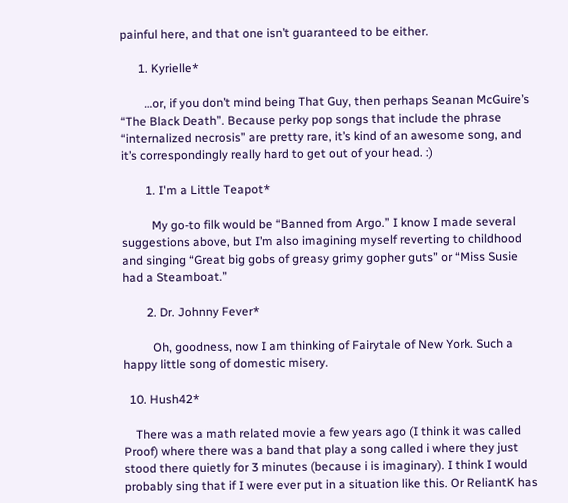painful here, and that one isn’t guaranteed to be either.

      1. Kyrielle*

        …or, if you don’t mind being That Guy, then perhaps Seanan McGuire’s “The Black Death”. Because perky pop songs that include the phrase “internalized necrosis” are pretty rare, it’s kind of an awesome song, and it’s correspondingly really hard to get out of your head. :)

        1. I'm a Little Teapot*

          My go-to filk would be “Banned from Argo.” I know I made several suggestions above, but I’m also imagining myself reverting to childhood and singing “Great big gobs of greasy grimy gopher guts” or “Miss Susie had a Steamboat.”

        2. Dr. Johnny Fever*

          Oh, goodness, now I am thinking of Fairytale of New York. Such a happy little song of domestic misery.

  10. Hush42*

    There was a math related movie a few years ago (I think it was called Proof) where there was a band that play a song called i where they just stood there quietly for 3 minutes (because i is imaginary). I think I would probably sing that if I were ever put in a situation like this. Or ReliantK has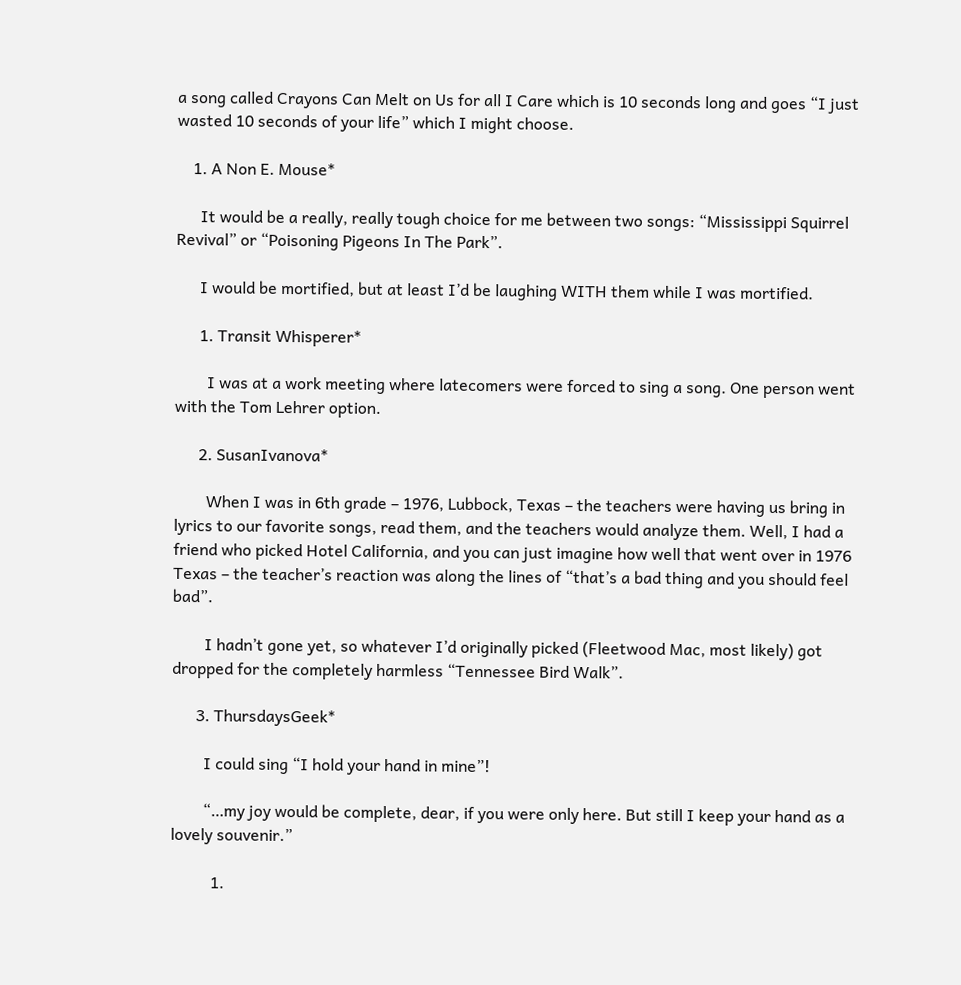a song called Crayons Can Melt on Us for all I Care which is 10 seconds long and goes “I just wasted 10 seconds of your life” which I might choose.

    1. A Non E. Mouse*

      It would be a really, really tough choice for me between two songs: “Mississippi Squirrel Revival” or “Poisoning Pigeons In The Park”.

      I would be mortified, but at least I’d be laughing WITH them while I was mortified.

      1. Transit Whisperer*

        I was at a work meeting where latecomers were forced to sing a song. One person went with the Tom Lehrer option.

      2. SusanIvanova*

        When I was in 6th grade – 1976, Lubbock, Texas – the teachers were having us bring in lyrics to our favorite songs, read them, and the teachers would analyze them. Well, I had a friend who picked Hotel California, and you can just imagine how well that went over in 1976 Texas – the teacher’s reaction was along the lines of “that’s a bad thing and you should feel bad”.

        I hadn’t gone yet, so whatever I’d originally picked (Fleetwood Mac, most likely) got dropped for the completely harmless “Tennessee Bird Walk”.

      3. ThursdaysGeek*

        I could sing “I hold your hand in mine”!

        “…my joy would be complete, dear, if you were only here. But still I keep your hand as a lovely souvenir.”

          1.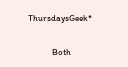ThursdaysGeek*

            Both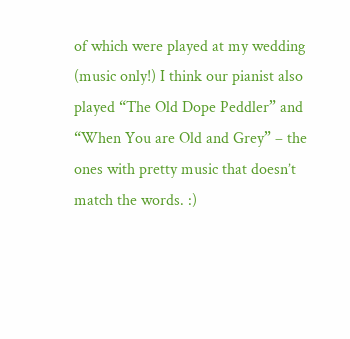of which were played at my wedding (music only!) I think our pianist also played “The Old Dope Peddler” and “When You are Old and Grey” – the ones with pretty music that doesn’t match the words. :)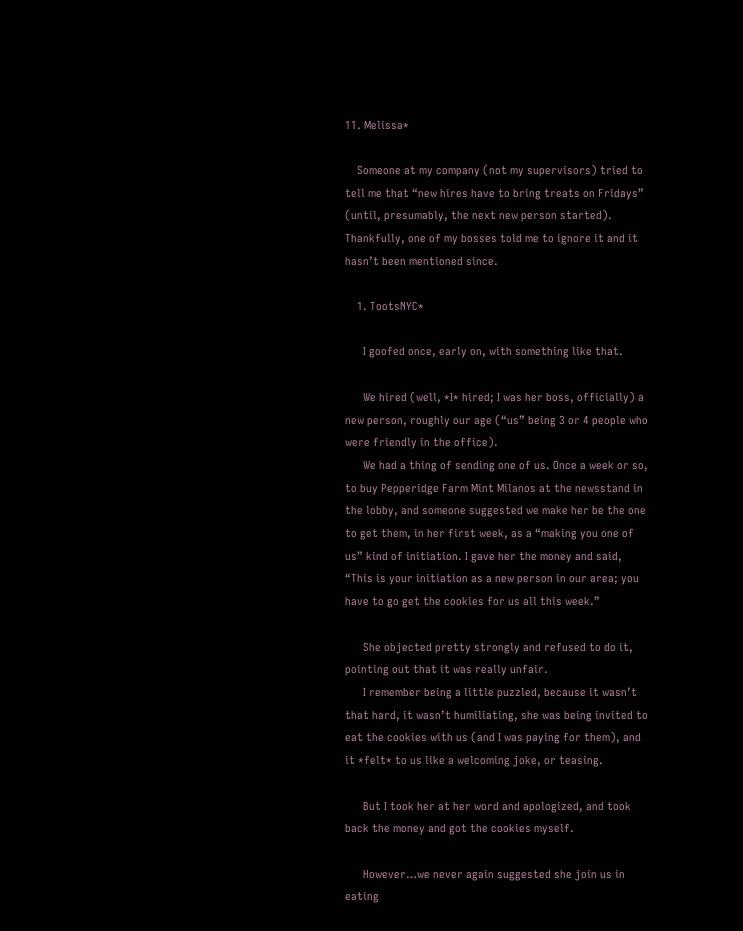11. Melissa*

    Someone at my company (not my supervisors) tried to tell me that “new hires have to bring treats on Fridays” (until, presumably, the next new person started). Thankfully, one of my bosses told me to ignore it and it hasn’t been mentioned since.

    1. TootsNYC*

      I goofed once, early on, with something like that.

      We hired (well, *I* hired; I was her boss, officially) a new person, roughly our age (“us” being 3 or 4 people who were friendly in the office).
      We had a thing of sending one of us. Once a week or so, to buy Pepperidge Farm Mint Milanos at the newsstand in the lobby, and someone suggested we make her be the one to get them, in her first week, as a “making you one of us” kind of initiation. I gave her the money and said, “This is your initiation as a new person in our area; you have to go get the cookies for us all this week.”

      She objected pretty strongly and refused to do it, pointing out that it was really unfair.
      I remember being a little puzzled, because it wasn’t that hard, it wasn’t humiliating, she was being invited to eat the cookies with us (and I was paying for them), and it *felt* to us like a welcoming joke, or teasing.

      But I took her at her word and apologized, and took back the money and got the cookies myself.

      However…we never again suggested she join us in eating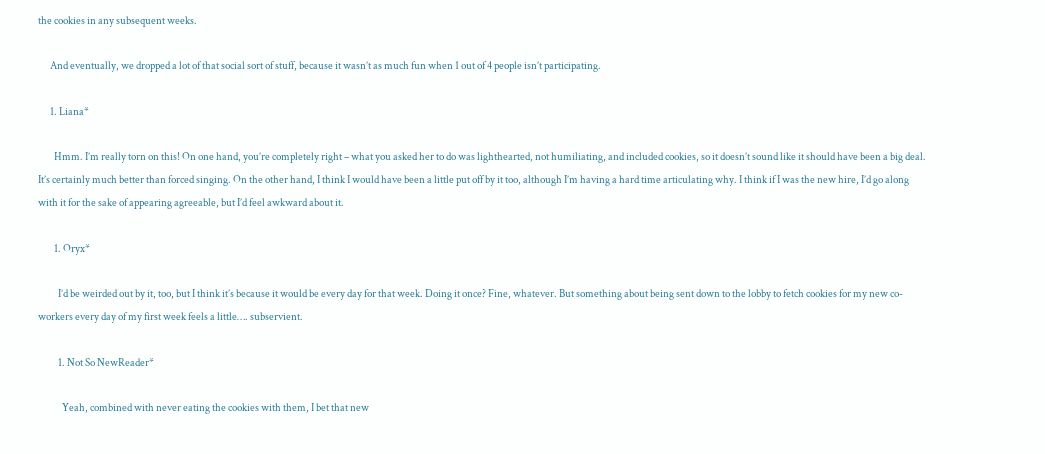the cookies in any subsequent weeks.

      And eventually, we dropped a lot of that social sort of stuff, because it wasn’t as much fun when 1 out of 4 people isn’t participating.

      1. Liana*

        Hmm. I’m really torn on this! On one hand, you’re completely right – what you asked her to do was lighthearted, not humiliating, and included cookies, so it doesn’t sound like it should have been a big deal. It’s certainly much better than forced singing. On the other hand, I think I would have been a little put off by it too, although I’m having a hard time articulating why. I think if I was the new hire, I’d go along with it for the sake of appearing agreeable, but I’d feel awkward about it.

        1. Oryx*

          I’d be weirded out by it, too, but I think it’s because it would be every day for that week. Doing it once? Fine, whatever. But something about being sent down to the lobby to fetch cookies for my new co-workers every day of my first week feels a little…. subservient.

          1. Not So NewReader*

            Yeah, combined with never eating the cookies with them, I bet that new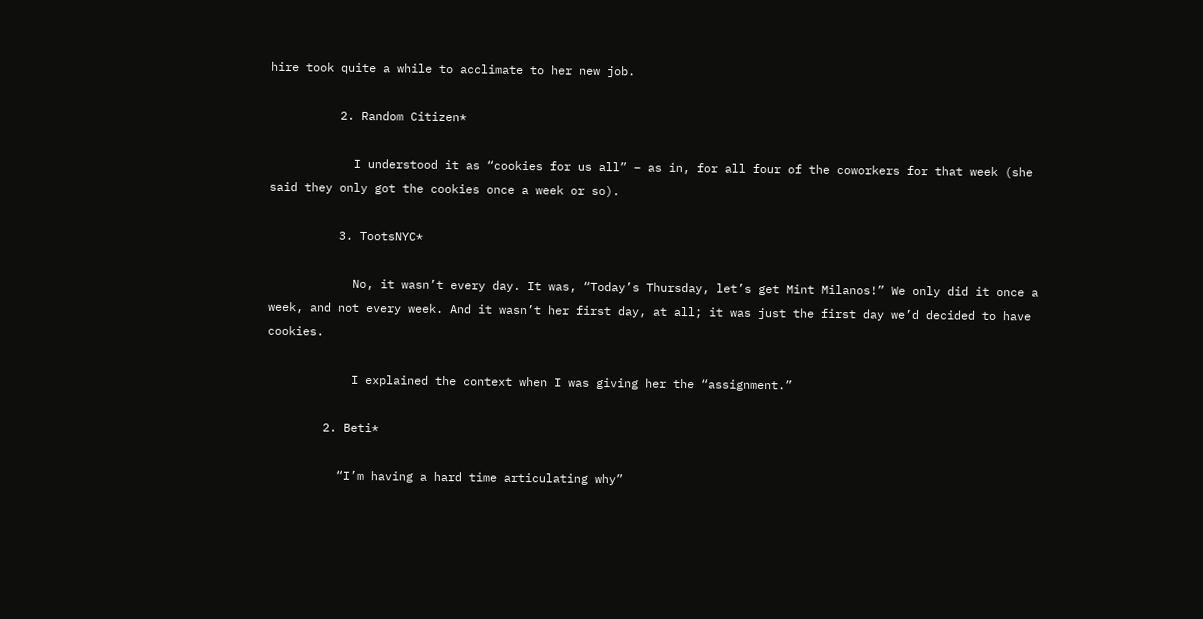hire took quite a while to acclimate to her new job.

          2. Random Citizen*

            I understood it as “cookies for us all” – as in, for all four of the coworkers for that week (she said they only got the cookies once a week or so).

          3. TootsNYC*

            No, it wasn’t every day. It was, “Today’s Thursday, let’s get Mint Milanos!” We only did it once a week, and not every week. And it wasn’t her first day, at all; it was just the first day we’d decided to have cookies.

            I explained the context when I was giving her the “assignment.”

        2. Beti*

          “I’m having a hard time articulating why”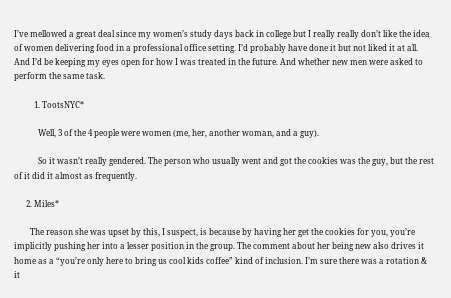I’ve mellowed a great deal since my women’s study days back in college but I really really don’t like the idea of women delivering food in a professional office setting. I’d probably have done it but not liked it at all. And I’d be keeping my eyes open for how I was treated in the future. And whether new men were asked to perform the same task.

          1. TootsNYC*

            Well, 3 of the 4 people were women (me, her, another woman, and a guy).

            So it wasn’t really gendered. The person who usually went and got the cookies was the guy, but the rest of it did it almost as frequently.

      2. Miles*

        The reason she was upset by this, I suspect, is because by having her get the cookies for you, you’re implicitly pushing her into a lesser position in the group. The comment about her being new also drives it home as a “you’re only here to bring us cool kids coffee” kind of inclusion. I’m sure there was a rotation & it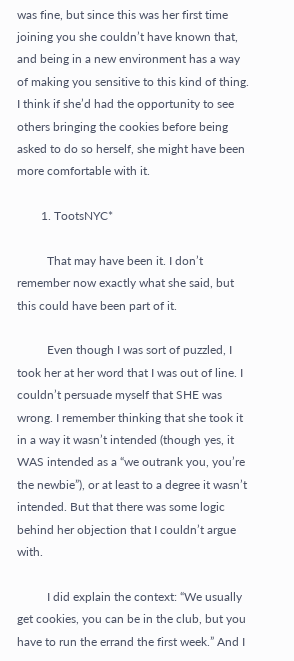was fine, but since this was her first time joining you she couldn’t have known that, and being in a new environment has a way of making you sensitive to this kind of thing. I think if she’d had the opportunity to see others bringing the cookies before being asked to do so herself, she might have been more comfortable with it.

        1. TootsNYC*

          That may have been it. I don’t remember now exactly what she said, but this could have been part of it.

          Even though I was sort of puzzled, I took her at her word that I was out of line. I couldn’t persuade myself that SHE was wrong. I remember thinking that she took it in a way it wasn’t intended (though yes, it WAS intended as a “we outrank you, you’re the newbie”), or at least to a degree it wasn’t intended. But that there was some logic behind her objection that I couldn’t argue with.

          I did explain the context: “We usually get cookies, you can be in the club, but you have to run the errand the first week.” And I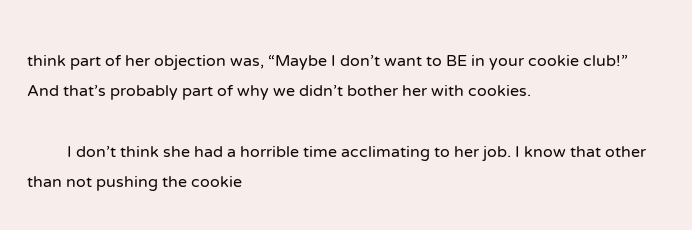think part of her objection was, “Maybe I don’t want to BE in your cookie club!” And that’s probably part of why we didn’t bother her with cookies.

          I don’t think she had a horrible time acclimating to her job. I know that other than not pushing the cookie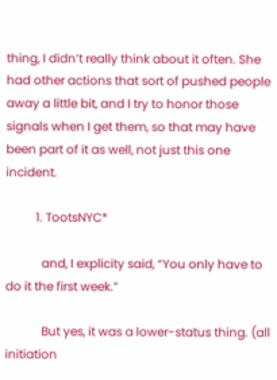thing, I didn’t really think about it often. She had other actions that sort of pushed people away a little bit, and I try to honor those signals when I get them, so that may have been part of it as well, not just this one incident.

          1. TootsNYC*

            and, I explicity said, “You only have to do it the first week.”

            But yes, it was a lower-status thing. (all initiation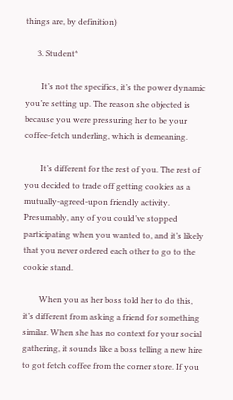things are, by definition)

      3. Student*

        It’s not the specifics, it’s the power dynamic you’re setting up. The reason she objected is because you were pressuring her to be your coffee-fetch underling, which is demeaning.

        It’s different for the rest of you. The rest of you decided to trade off getting cookies as a mutually-agreed-upon friendly activity. Presumably, any of you could’ve stopped participating when you wanted to, and it’s likely that you never ordered each other to go to the cookie stand.

        When you as her boss told her to do this, it’s different from asking a friend for something similar. When she has no context for your social gathering, it sounds like a boss telling a new hire to got fetch coffee from the corner store. If you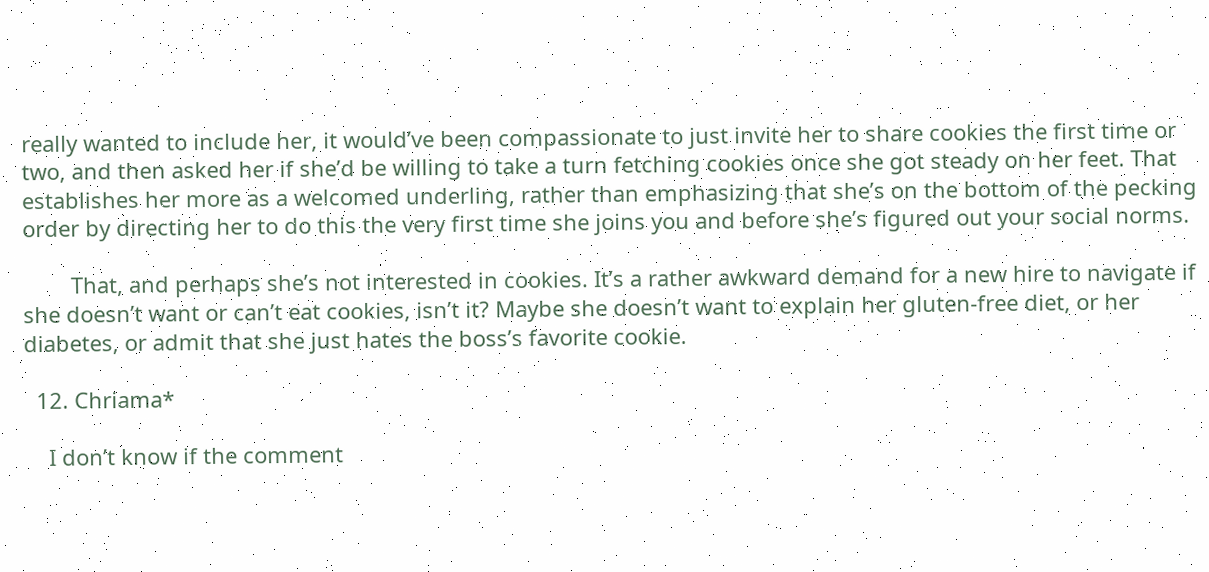really wanted to include her, it would’ve been compassionate to just invite her to share cookies the first time or two, and then asked her if she’d be willing to take a turn fetching cookies once she got steady on her feet. That establishes her more as a welcomed underling, rather than emphasizing that she’s on the bottom of the pecking order by directing her to do this the very first time she joins you and before she’s figured out your social norms.

        That, and perhaps she’s not interested in cookies. It’s a rather awkward demand for a new hire to navigate if she doesn’t want or can’t eat cookies, isn’t it? Maybe she doesn’t want to explain her gluten-free diet, or her diabetes, or admit that she just hates the boss’s favorite cookie.

  12. Chriama*

    I don’t know if the comment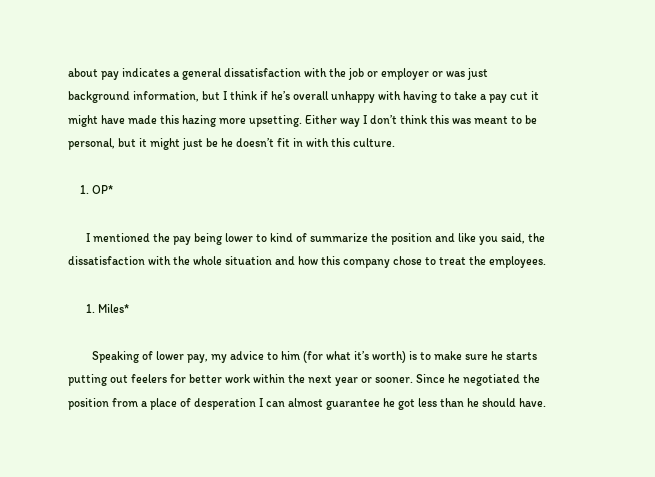about pay indicates a general dissatisfaction with the job or employer or was just background information, but I think if he’s overall unhappy with having to take a pay cut it might have made this hazing more upsetting. Either way I don’t think this was meant to be personal, but it might just be he doesn’t fit in with this culture.

    1. OP*

      I mentioned the pay being lower to kind of summarize the position and like you said, the dissatisfaction with the whole situation and how this company chose to treat the employees.

      1. Miles*

        Speaking of lower pay, my advice to him (for what it’s worth) is to make sure he starts putting out feelers for better work within the next year or sooner. Since he negotiated the position from a place of desperation I can almost guarantee he got less than he should have.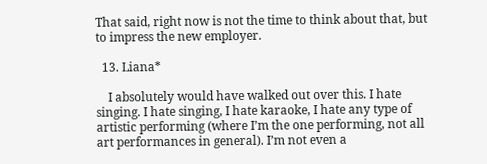That said, right now is not the time to think about that, but to impress the new employer.

  13. Liana*

    I absolutely would have walked out over this. I hate singing. I hate singing, I hate karaoke, I hate any type of artistic performing (where I’m the one performing, not all art performances in general). I’m not even a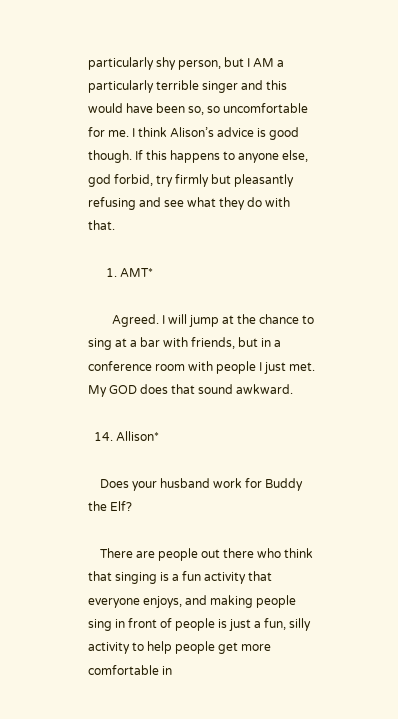particularly shy person, but I AM a particularly terrible singer and this would have been so, so uncomfortable for me. I think Alison’s advice is good though. If this happens to anyone else, god forbid, try firmly but pleasantly refusing and see what they do with that.

      1. AMT*

        Agreed. I will jump at the chance to sing at a bar with friends, but in a conference room with people I just met. My GOD does that sound awkward.

  14. Allison*

    Does your husband work for Buddy the Elf?

    There are people out there who think that singing is a fun activity that everyone enjoys, and making people sing in front of people is just a fun, silly activity to help people get more comfortable in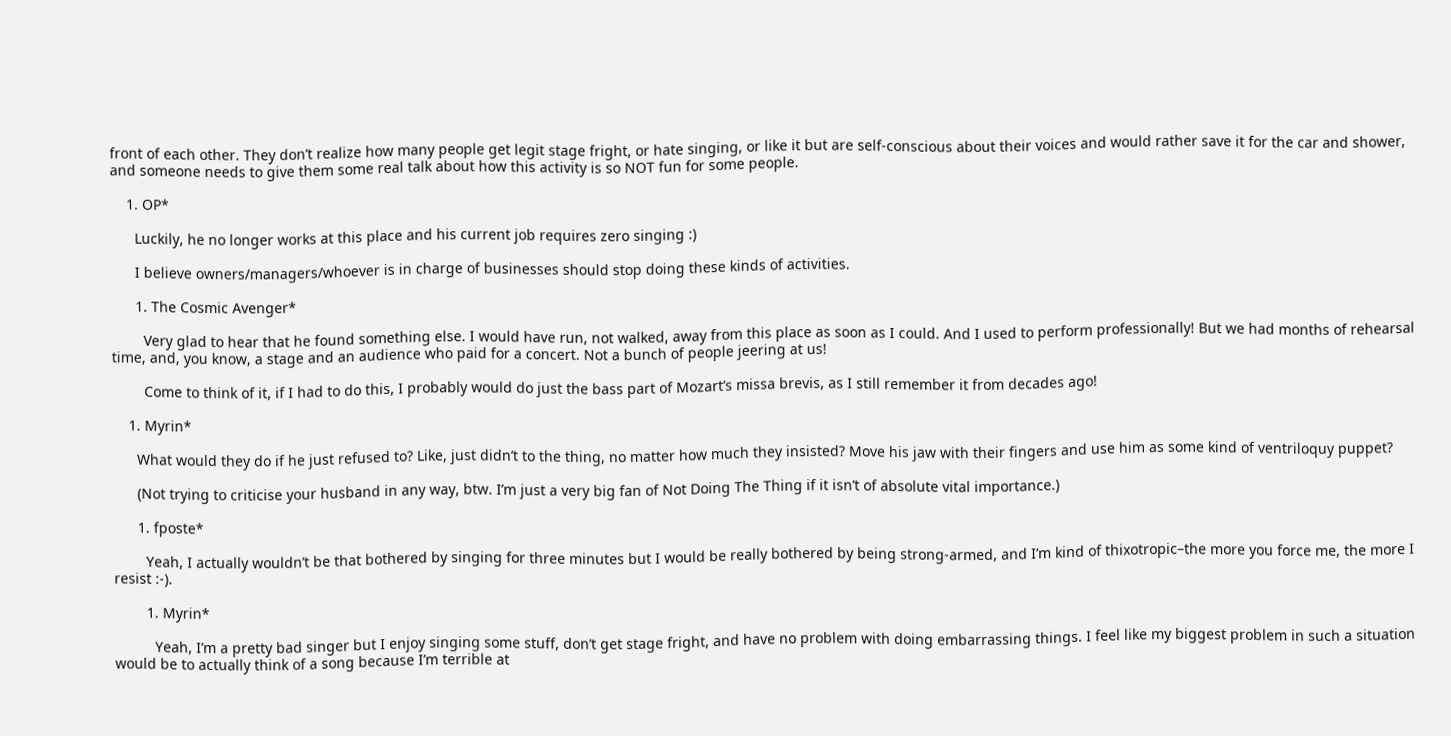front of each other. They don’t realize how many people get legit stage fright, or hate singing, or like it but are self-conscious about their voices and would rather save it for the car and shower, and someone needs to give them some real talk about how this activity is so NOT fun for some people.

    1. OP*

      Luckily, he no longer works at this place and his current job requires zero singing :)

      I believe owners/managers/whoever is in charge of businesses should stop doing these kinds of activities.

      1. The Cosmic Avenger*

        Very glad to hear that he found something else. I would have run, not walked, away from this place as soon as I could. And I used to perform professionally! But we had months of rehearsal time, and, you know, a stage and an audience who paid for a concert. Not a bunch of people jeering at us!

        Come to think of it, if I had to do this, I probably would do just the bass part of Mozart’s missa brevis, as I still remember it from decades ago!

    1. Myrin*

      What would they do if he just refused to? Like, just didn’t to the thing, no matter how much they insisted? Move his jaw with their fingers and use him as some kind of ventriloquy puppet?

      (Not trying to criticise your husband in any way, btw. I’m just a very big fan of Not Doing The Thing if it isn’t of absolute vital importance.)

      1. fposte*

        Yeah, I actually wouldn’t be that bothered by singing for three minutes but I would be really bothered by being strong-armed, and I’m kind of thixotropic–the more you force me, the more I resist :-).

        1. Myrin*

          Yeah, I’m a pretty bad singer but I enjoy singing some stuff, don’t get stage fright, and have no problem with doing embarrassing things. I feel like my biggest problem in such a situation would be to actually think of a song because I’m terrible at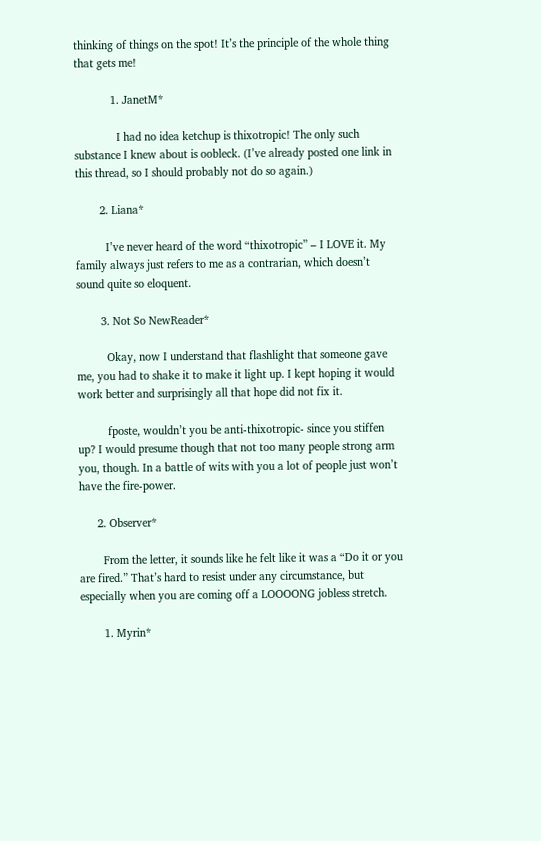thinking of things on the spot! It’s the principle of the whole thing that gets me!

            1. JanetM*

              I had no idea ketchup is thixotropic! The only such substance I knew about is oobleck. (I’ve already posted one link in this thread, so I should probably not do so again.)

        2. Liana*

          I’ve never heard of the word “thixotropic” – I LOVE it. My family always just refers to me as a contrarian, which doesn’t sound quite so eloquent.

        3. Not So NewReader*

          Okay, now I understand that flashlight that someone gave me, you had to shake it to make it light up. I kept hoping it would work better and surprisingly all that hope did not fix it.

          fposte, wouldn’t you be anti-thixotropic- since you stiffen up? I would presume though that not too many people strong arm you, though. In a battle of wits with you a lot of people just won’t have the fire-power.

      2. Observer*

        From the letter, it sounds like he felt like it was a “Do it or you are fired.” That’s hard to resist under any circumstance, but especially when you are coming off a LOOOONG jobless stretch.

        1. Myrin*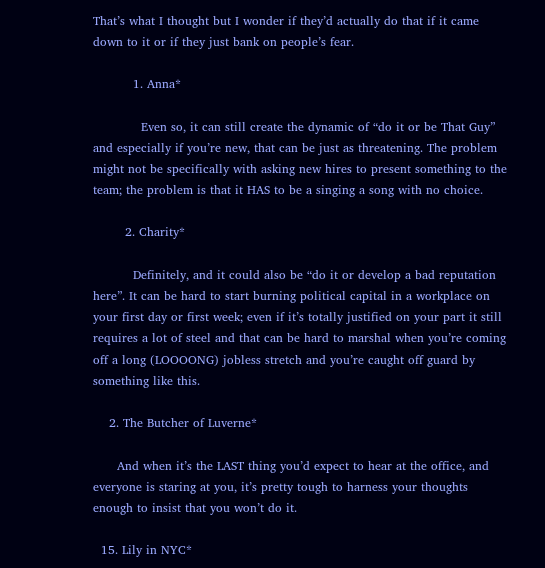That’s what I thought but I wonder if they’d actually do that if it came down to it or if they just bank on people’s fear.

          1. Anna*

            Even so, it can still create the dynamic of “do it or be That Guy” and especially if you’re new, that can be just as threatening. The problem might not be specifically with asking new hires to present something to the team; the problem is that it HAS to be a singing a song with no choice.

        2. Charity*

          Definitely, and it could also be “do it or develop a bad reputation here”. It can be hard to start burning political capital in a workplace on your first day or first week; even if it’s totally justified on your part it still requires a lot of steel and that can be hard to marshal when you’re coming off a long (LOOOONG) jobless stretch and you’re caught off guard by something like this.

    2. The Butcher of Luverne*

      And when it’s the LAST thing you’d expect to hear at the office, and everyone is staring at you, it’s pretty tough to harness your thoughts enough to insist that you won’t do it.

  15. Lily in NYC*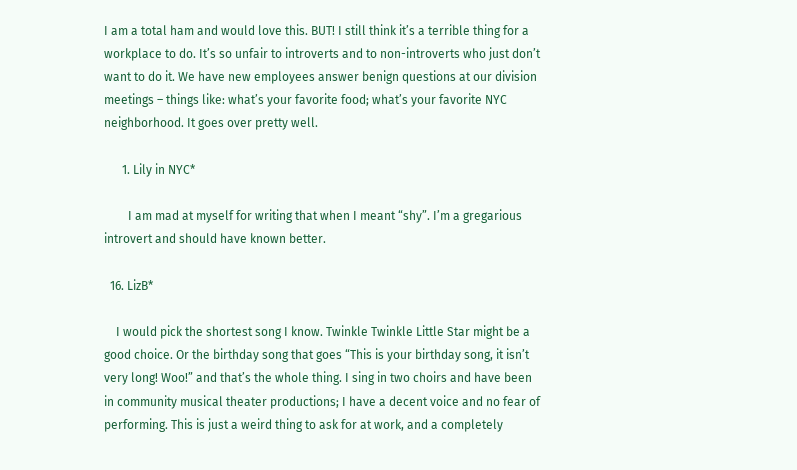I am a total ham and would love this. BUT! I still think it’s a terrible thing for a workplace to do. It’s so unfair to introverts and to non-introverts who just don’t want to do it. We have new employees answer benign questions at our division meetings – things like: what’s your favorite food; what’s your favorite NYC neighborhood. It goes over pretty well.

      1. Lily in NYC*

        I am mad at myself for writing that when I meant “shy”. I’m a gregarious introvert and should have known better.

  16. LizB*

    I would pick the shortest song I know. Twinkle Twinkle Little Star might be a good choice. Or the birthday song that goes “This is your birthday song, it isn’t very long! Woo!” and that’s the whole thing. I sing in two choirs and have been in community musical theater productions; I have a decent voice and no fear of performing. This is just a weird thing to ask for at work, and a completely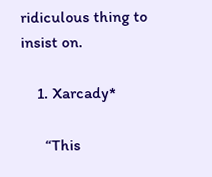ridiculous thing to insist on.

    1. Xarcady*

      “This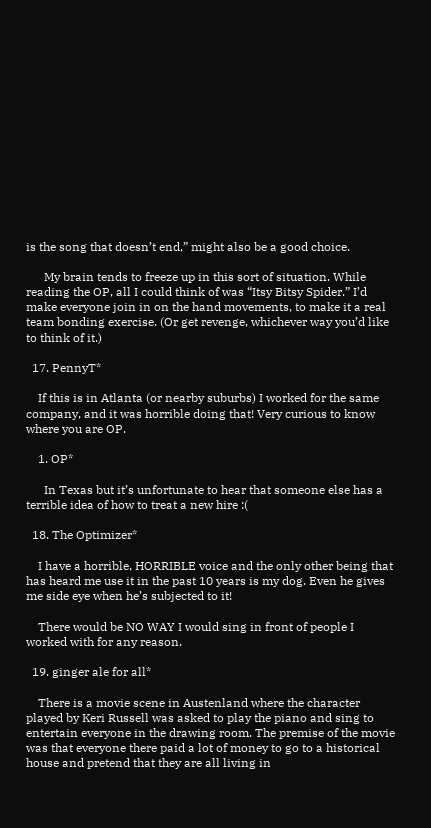is the song that doesn’t end,” might also be a good choice.

      My brain tends to freeze up in this sort of situation. While reading the OP, all I could think of was “Itsy Bitsy Spider.” I’d make everyone join in on the hand movements, to make it a real team bonding exercise. (Or get revenge, whichever way you’d like to think of it.)

  17. PennyT*

    If this is in Atlanta (or nearby suburbs) I worked for the same company, and it was horrible doing that! Very curious to know where you are OP.

    1. OP*

      In Texas but it’s unfortunate to hear that someone else has a terrible idea of how to treat a new hire :(

  18. The Optimizer*

    I have a horrible, HORRIBLE voice and the only other being that has heard me use it in the past 10 years is my dog. Even he gives me side eye when he’s subjected to it!

    There would be NO WAY I would sing in front of people I worked with for any reason.

  19. ginger ale for all*

    There is a movie scene in Austenland where the character played by Keri Russell was asked to play the piano and sing to entertain everyone in the drawing room. The premise of the movie was that everyone there paid a lot of money to go to a historical house and pretend that they are all living in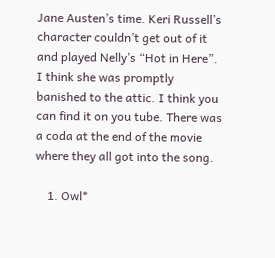Jane Austen’s time. Keri Russell’s character couldn’t get out of it and played Nelly’s “Hot in Here”. I think she was promptly banished to the attic. I think you can find it on you tube. There was a coda at the end of the movie where they all got into the song.

    1. Owl*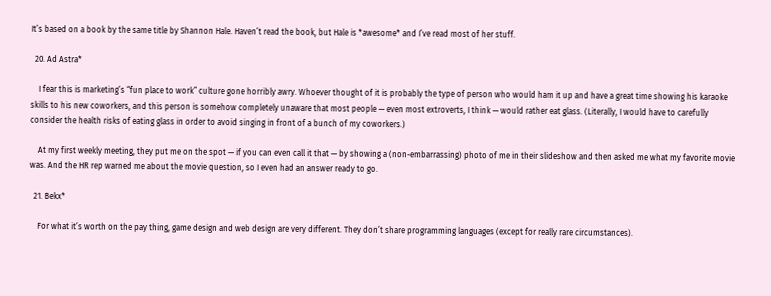It’s based on a book by the same title by Shannon Hale. Haven’t read the book, but Hale is *awesome* and I’ve read most of her stuff.

  20. Ad Astra*

    I fear this is marketing’s “fun place to work” culture gone horribly awry. Whoever thought of it is probably the type of person who would ham it up and have a great time showing his karaoke skills to his new coworkers, and this person is somehow completely unaware that most people — even most extroverts, I think — would rather eat glass. (Literally, I would have to carefully consider the health risks of eating glass in order to avoid singing in front of a bunch of my coworkers.)

    At my first weekly meeting, they put me on the spot — if you can even call it that — by showing a (non-embarrassing) photo of me in their slideshow and then asked me what my favorite movie was. And the HR rep warned me about the movie question, so I even had an answer ready to go.

  21. Bekx*

    For what it’s worth on the pay thing, game design and web design are very different. They don’t share programming languages (except for really rare circumstances).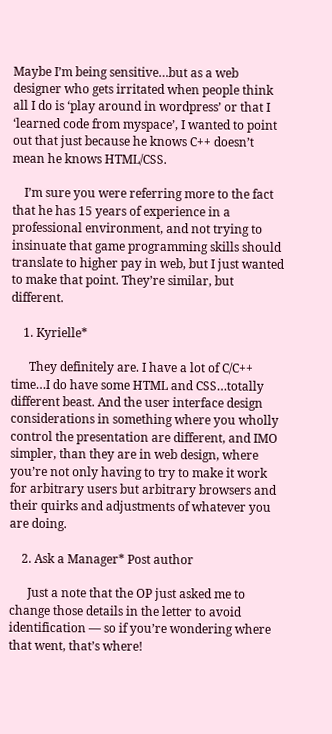Maybe I’m being sensitive…but as a web designer who gets irritated when people think all I do is ‘play around in wordpress’ or that I ‘learned code from myspace’, I wanted to point out that just because he knows C++ doesn’t mean he knows HTML/CSS.

    I’m sure you were referring more to the fact that he has 15 years of experience in a professional environment, and not trying to insinuate that game programming skills should translate to higher pay in web, but I just wanted to make that point. They’re similar, but different.

    1. Kyrielle*

      They definitely are. I have a lot of C/C++ time…I do have some HTML and CSS…totally different beast. And the user interface design considerations in something where you wholly control the presentation are different, and IMO simpler, than they are in web design, where you’re not only having to try to make it work for arbitrary users but arbitrary browsers and their quirks and adjustments of whatever you are doing.

    2. Ask a Manager* Post author

      Just a note that the OP just asked me to change those details in the letter to avoid identification — so if you’re wondering where that went, that’s where!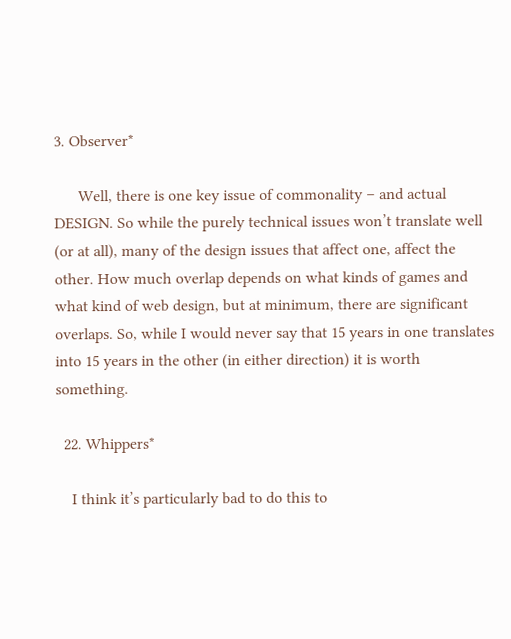3. Observer*

      Well, there is one key issue of commonality – and actual DESIGN. So while the purely technical issues won’t translate well (or at all), many of the design issues that affect one, affect the other. How much overlap depends on what kinds of games and what kind of web design, but at minimum, there are significant overlaps. So, while I would never say that 15 years in one translates into 15 years in the other (in either direction) it is worth something.

  22. Whippers*

    I think it’s particularly bad to do this to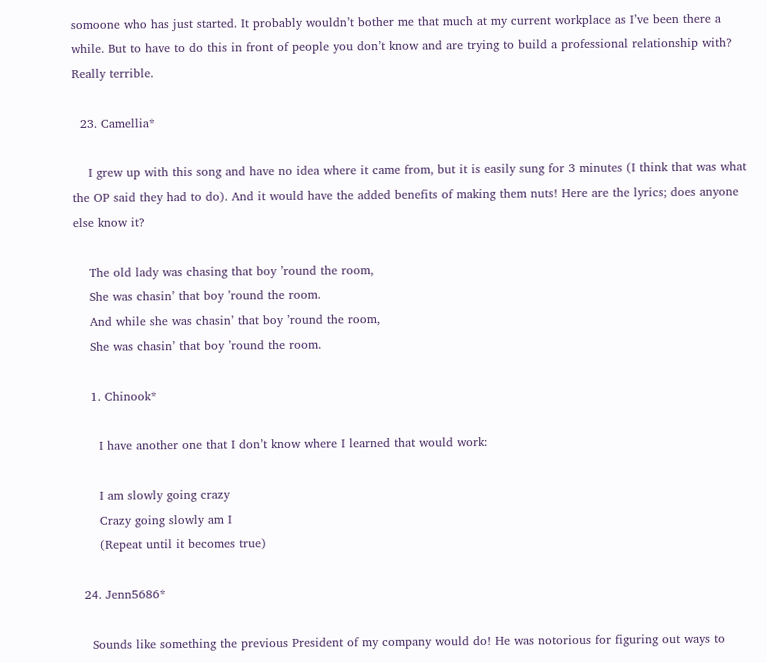somoone who has just started. It probably wouldn’t bother me that much at my current workplace as I’ve been there a while. But to have to do this in front of people you don’t know and are trying to build a professional relationship with? Really terrible.

  23. Camellia*

    I grew up with this song and have no idea where it came from, but it is easily sung for 3 minutes (I think that was what the OP said they had to do). And it would have the added benefits of making them nuts! Here are the lyrics; does anyone else know it?

    The old lady was chasing that boy ’round the room,
    She was chasin’ that boy ’round the room.
    And while she was chasin’ that boy ’round the room,
    She was chasin’ that boy ’round the room.

    1. Chinook*

      I have another one that I don’t know where I learned that would work:

      I am slowly going crazy
      Crazy going slowly am I
      (Repeat until it becomes true)

  24. Jenn5686*

    Sounds like something the previous President of my company would do! He was notorious for figuring out ways to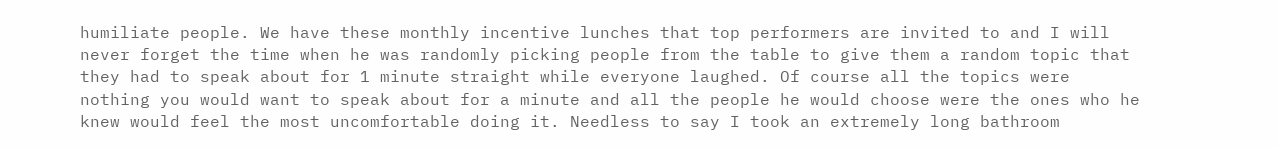humiliate people. We have these monthly incentive lunches that top performers are invited to and I will never forget the time when he was randomly picking people from the table to give them a random topic that they had to speak about for 1 minute straight while everyone laughed. Of course all the topics were nothing you would want to speak about for a minute and all the people he would choose were the ones who he knew would feel the most uncomfortable doing it. Needless to say I took an extremely long bathroom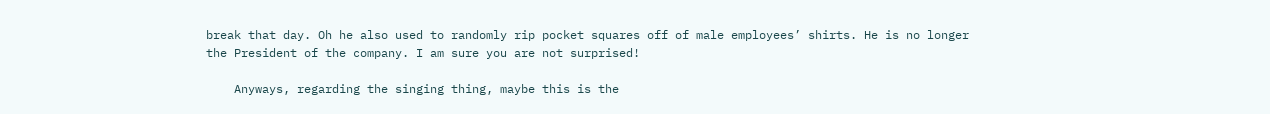break that day. Oh he also used to randomly rip pocket squares off of male employees’ shirts. He is no longer the President of the company. I am sure you are not surprised!

    Anyways, regarding the singing thing, maybe this is the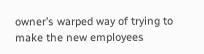owner’s warped way of trying to make the new employees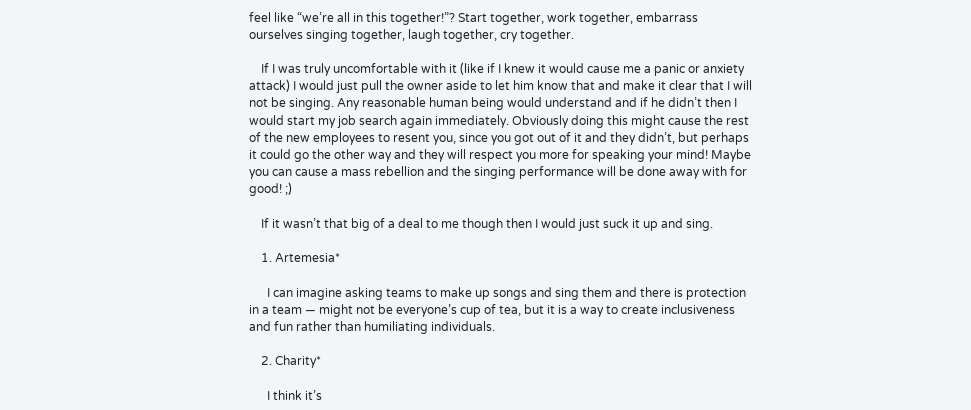feel like “we’re all in this together!”? Start together, work together, embarrass ourselves singing together, laugh together, cry together.

    If I was truly uncomfortable with it (like if I knew it would cause me a panic or anxiety attack) I would just pull the owner aside to let him know that and make it clear that I will not be singing. Any reasonable human being would understand and if he didn’t then I would start my job search again immediately. Obviously doing this might cause the rest of the new employees to resent you, since you got out of it and they didn’t, but perhaps it could go the other way and they will respect you more for speaking your mind! Maybe you can cause a mass rebellion and the singing performance will be done away with for good! ;)

    If it wasn’t that big of a deal to me though then I would just suck it up and sing.

    1. Artemesia*

      I can imagine asking teams to make up songs and sing them and there is protection in a team — might not be everyone’s cup of tea, but it is a way to create inclusiveness and fun rather than humiliating individuals.

    2. Charity*

      I think it’s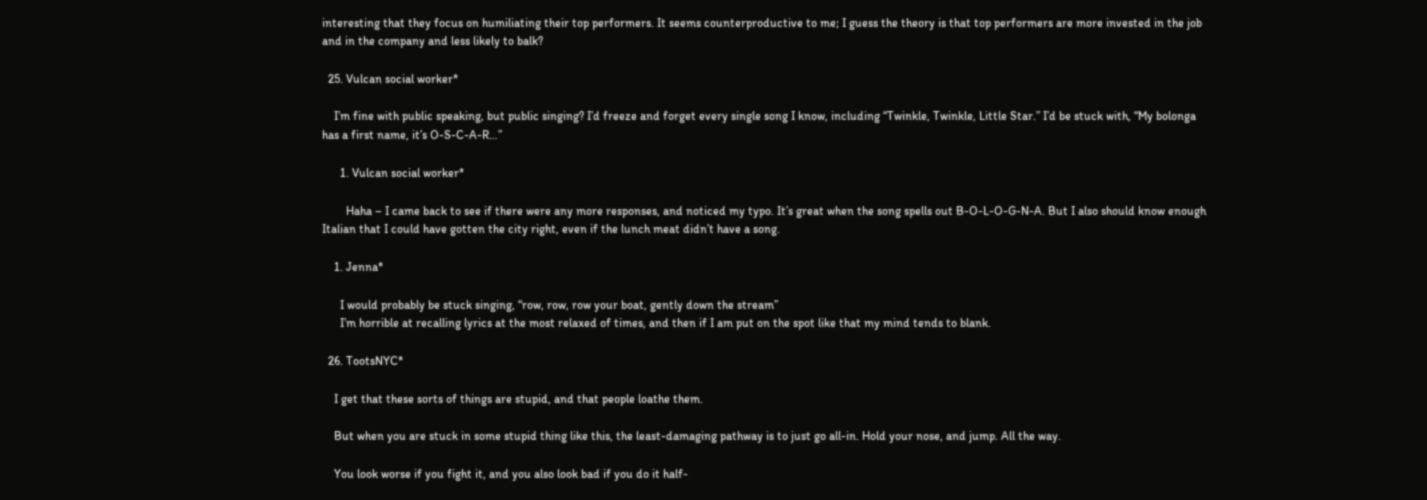interesting that they focus on humiliating their top performers. It seems counterproductive to me; I guess the theory is that top performers are more invested in the job and in the company and less likely to balk?

  25. Vulcan social worker*

    I’m fine with public speaking, but public singing? I’d freeze and forget every single song I know, including “Twinkle, Twinkle, Little Star.” I’d be stuck with, “My bolonga has a first name, it’s O-S-C-A-R…”

      1. Vulcan social worker*

        Haha – I came back to see if there were any more responses, and noticed my typo. It’s great when the song spells out B-O-L-O-G-N-A. But I also should know enough Italian that I could have gotten the city right, even if the lunch meat didn’t have a song.

    1. Jenna*

      I would probably be stuck singing, “row, row, row your boat, gently down the stream”
      I’m horrible at recalling lyrics at the most relaxed of times, and then if I am put on the spot like that my mind tends to blank.

  26. TootsNYC*

    I get that these sorts of things are stupid, and that people loathe them.

    But when you are stuck in some stupid thing like this, the least-damaging pathway is to just go all-in. Hold your nose, and jump. All the way.

    You look worse if you fight it, and you also look bad if you do it half-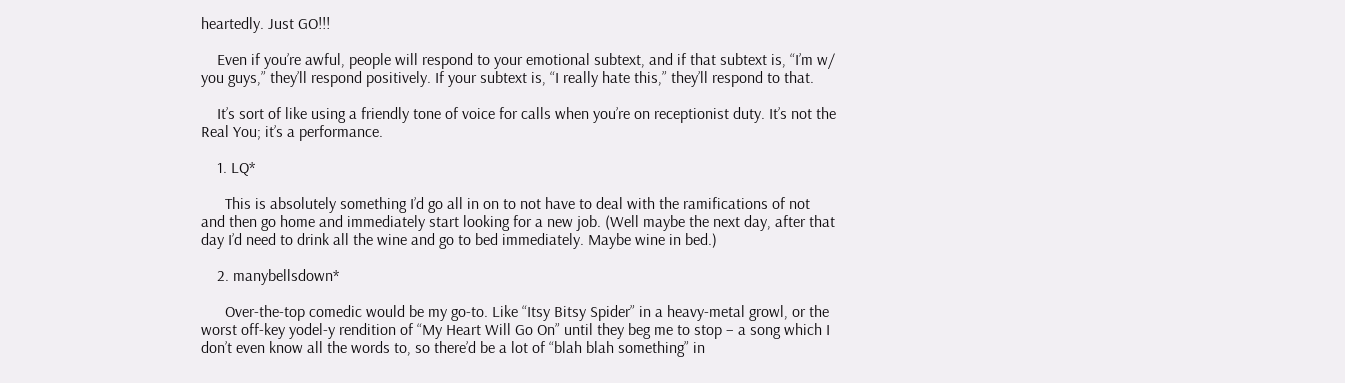heartedly. Just GO!!!

    Even if you’re awful, people will respond to your emotional subtext, and if that subtext is, “I’m w/ you guys,” they’ll respond positively. If your subtext is, “I really hate this,” they’ll respond to that.

    It’s sort of like using a friendly tone of voice for calls when you’re on receptionist duty. It’s not the Real You; it’s a performance.

    1. LQ*

      This is absolutely something I’d go all in on to not have to deal with the ramifications of not and then go home and immediately start looking for a new job. (Well maybe the next day, after that day I’d need to drink all the wine and go to bed immediately. Maybe wine in bed.)

    2. manybellsdown*

      Over-the-top comedic would be my go-to. Like “Itsy Bitsy Spider” in a heavy-metal growl, or the worst off-key yodel-y rendition of “My Heart Will Go On” until they beg me to stop – a song which I don’t even know all the words to, so there’d be a lot of “blah blah something” in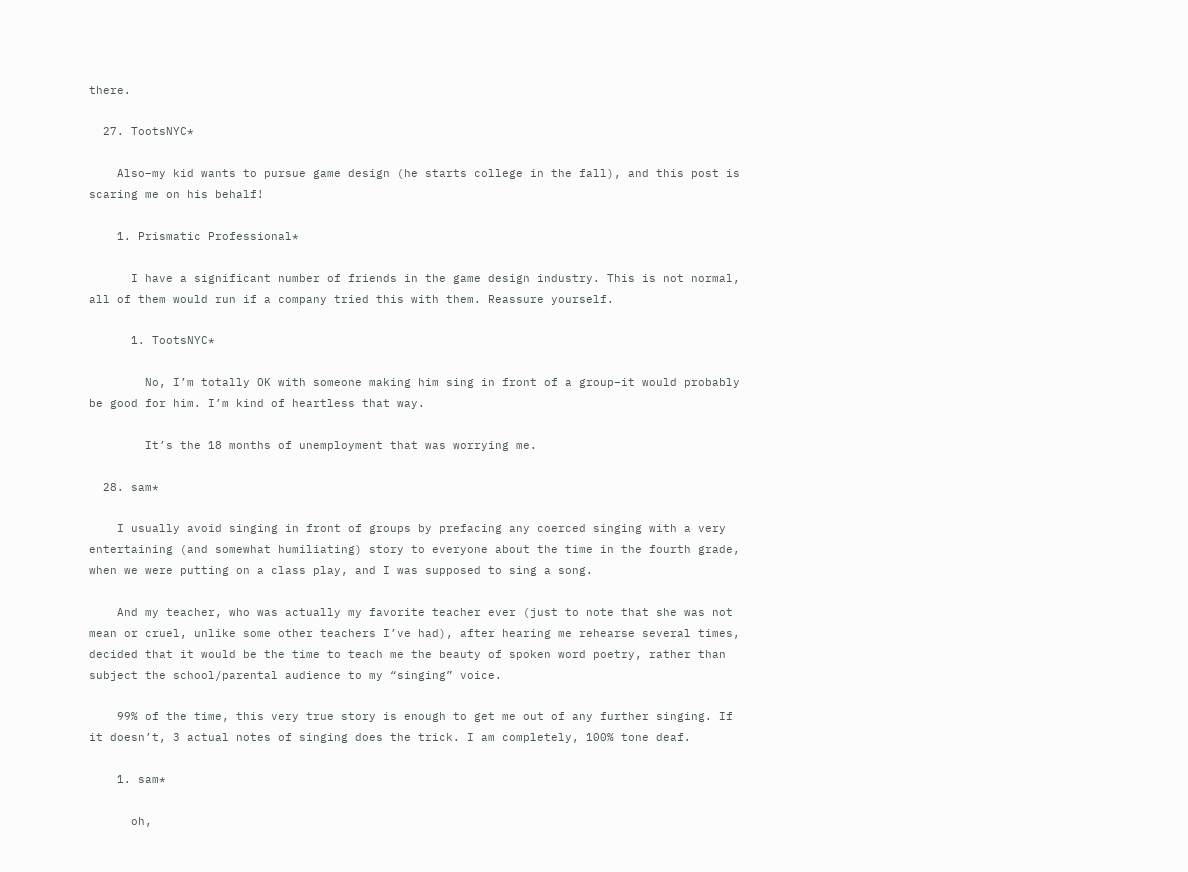there.

  27. TootsNYC*

    Also–my kid wants to pursue game design (he starts college in the fall), and this post is scaring me on his behalf!

    1. Prismatic Professional*

      I have a significant number of friends in the game design industry. This is not normal, all of them would run if a company tried this with them. Reassure yourself.

      1. TootsNYC*

        No, I’m totally OK with someone making him sing in front of a group–it would probably be good for him. I’m kind of heartless that way.

        It’s the 18 months of unemployment that was worrying me.

  28. sam*

    I usually avoid singing in front of groups by prefacing any coerced singing with a very entertaining (and somewhat humiliating) story to everyone about the time in the fourth grade, when we were putting on a class play, and I was supposed to sing a song.

    And my teacher, who was actually my favorite teacher ever (just to note that she was not mean or cruel, unlike some other teachers I’ve had), after hearing me rehearse several times, decided that it would be the time to teach me the beauty of spoken word poetry, rather than subject the school/parental audience to my “singing” voice.

    99% of the time, this very true story is enough to get me out of any further singing. If it doesn’t, 3 actual notes of singing does the trick. I am completely, 100% tone deaf.

    1. sam*

      oh,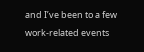and I’ve been to a few work-related events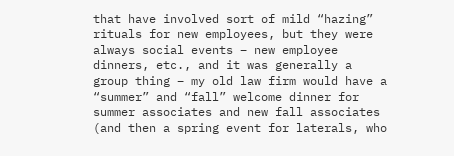that have involved sort of mild “hazing” rituals for new employees, but they were always social events – new employee dinners, etc., and it was generally a group thing – my old law firm would have a “summer” and “fall” welcome dinner for summer associates and new fall associates (and then a spring event for laterals, who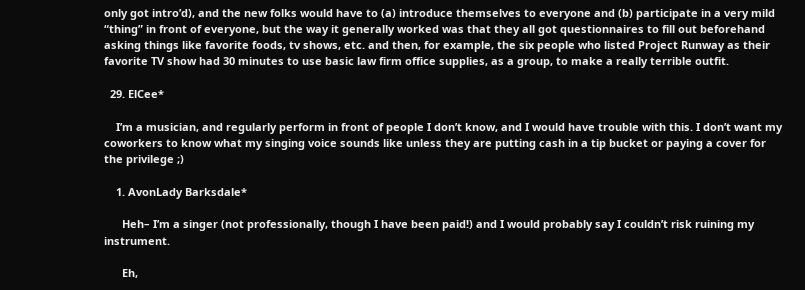only got intro’d), and the new folks would have to (a) introduce themselves to everyone and (b) participate in a very mild “thing” in front of everyone, but the way it generally worked was that they all got questionnaires to fill out beforehand asking things like favorite foods, tv shows, etc. and then, for example, the six people who listed Project Runway as their favorite TV show had 30 minutes to use basic law firm office supplies, as a group, to make a really terrible outfit.

  29. ElCee*

    I’m a musician, and regularly perform in front of people I don’t know, and I would have trouble with this. I don’t want my coworkers to know what my singing voice sounds like unless they are putting cash in a tip bucket or paying a cover for the privilege ;)

    1. AvonLady Barksdale*

      Heh– I’m a singer (not professionally, though I have been paid!) and I would probably say I couldn’t risk ruining my instrument.

      Eh,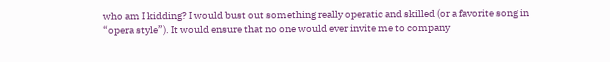who am I kidding? I would bust out something really operatic and skilled (or a favorite song in “opera style”). It would ensure that no one would ever invite me to company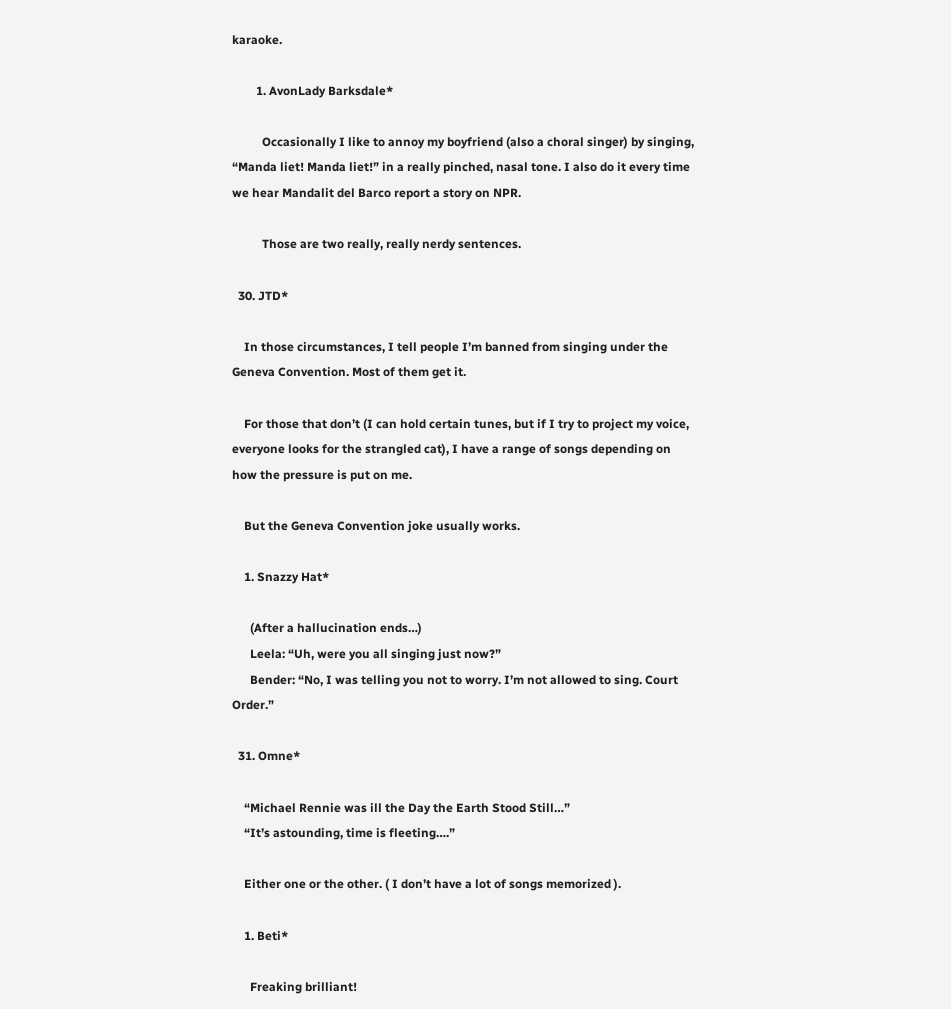karaoke.

        1. AvonLady Barksdale*

          Occasionally I like to annoy my boyfriend (also a choral singer) by singing, “Manda liet! Manda liet!” in a really pinched, nasal tone. I also do it every time we hear Mandalit del Barco report a story on NPR.

          Those are two really, really nerdy sentences.

  30. JTD*

    In those circumstances, I tell people I’m banned from singing under the Geneva Convention. Most of them get it.

    For those that don’t (I can hold certain tunes, but if I try to project my voice, everyone looks for the strangled cat), I have a range of songs depending on how the pressure is put on me.

    But the Geneva Convention joke usually works.

    1. Snazzy Hat*

      (After a hallucination ends…)
      Leela: “Uh, were you all singing just now?”
      Bender: “No, I was telling you not to worry. I’m not allowed to sing. Court Order.”

  31. Omne*

    “Michael Rennie was ill the Day the Earth Stood Still…”
    “It’s astounding, time is fleeting….”

    Either one or the other. ( I don’t have a lot of songs memorized ).

    1. Beti*

      Freaking brilliant!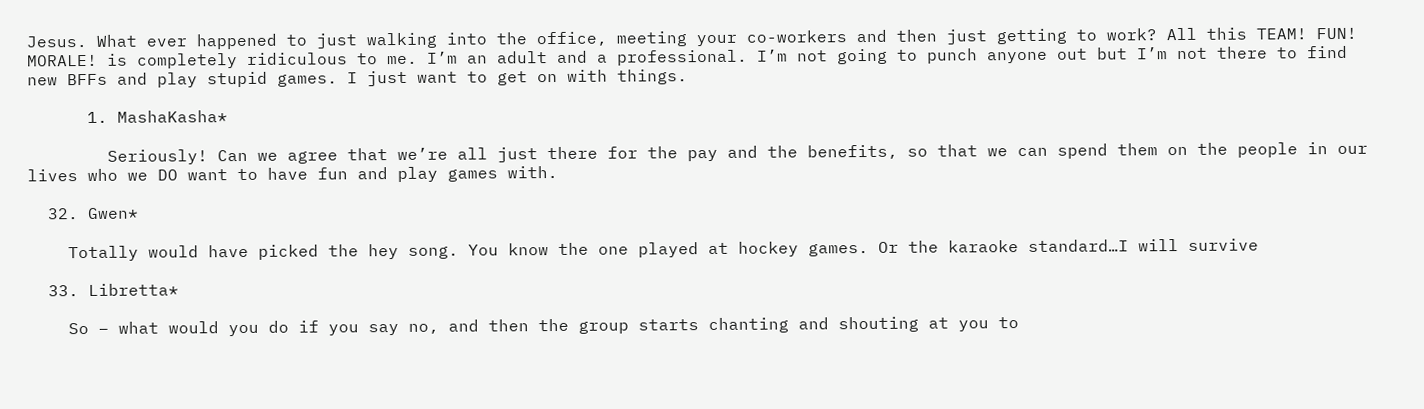Jesus. What ever happened to just walking into the office, meeting your co-workers and then just getting to work? All this TEAM! FUN! MORALE! is completely ridiculous to me. I’m an adult and a professional. I’m not going to punch anyone out but I’m not there to find new BFFs and play stupid games. I just want to get on with things.

      1. MashaKasha*

        Seriously! Can we agree that we’re all just there for the pay and the benefits, so that we can spend them on the people in our lives who we DO want to have fun and play games with.

  32. Gwen*

    Totally would have picked the hey song. You know the one played at hockey games. Or the karaoke standard…I will survive

  33. Libretta*

    So – what would you do if you say no, and then the group starts chanting and shouting at you to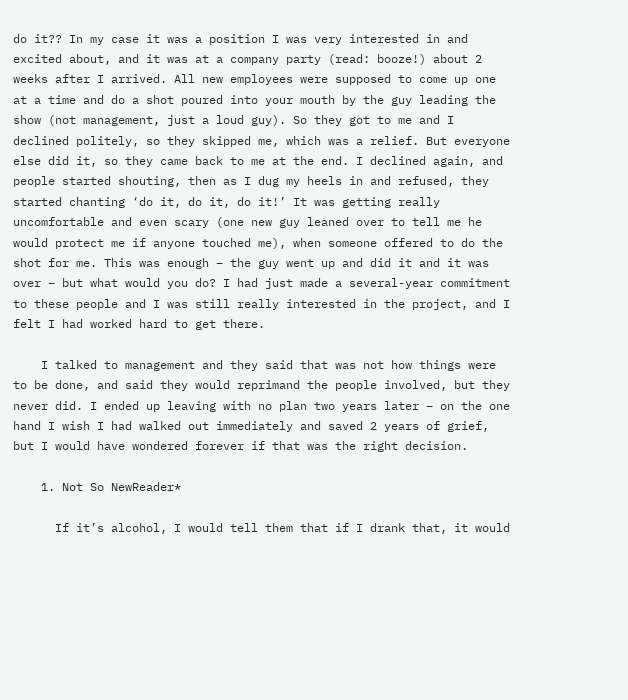do it?? In my case it was a position I was very interested in and excited about, and it was at a company party (read: booze!) about 2 weeks after I arrived. All new employees were supposed to come up one at a time and do a shot poured into your mouth by the guy leading the show (not management, just a loud guy). So they got to me and I declined politely, so they skipped me, which was a relief. But everyone else did it, so they came back to me at the end. I declined again, and people started shouting, then as I dug my heels in and refused, they started chanting ‘do it, do it, do it!’ It was getting really uncomfortable and even scary (one new guy leaned over to tell me he would protect me if anyone touched me), when someone offered to do the shot for me. This was enough – the guy went up and did it and it was over – but what would you do? I had just made a several-year commitment to these people and I was still really interested in the project, and I felt I had worked hard to get there.

    I talked to management and they said that was not how things were to be done, and said they would reprimand the people involved, but they never did. I ended up leaving with no plan two years later – on the one hand I wish I had walked out immediately and saved 2 years of grief, but I would have wondered forever if that was the right decision.

    1. Not So NewReader*

      If it’s alcohol, I would tell them that if I drank that, it would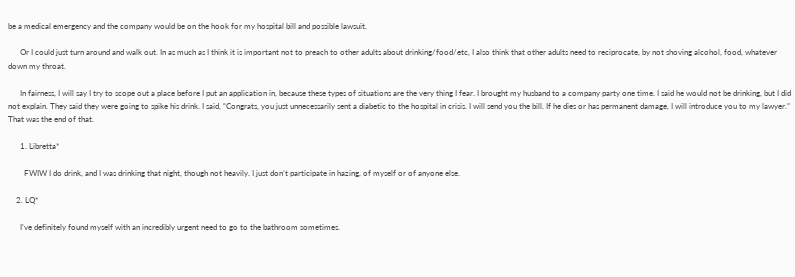be a medical emergency and the company would be on the hook for my hospital bill and possible lawsuit.

      Or I could just turn around and walk out. In as much as I think it is important not to preach to other adults about drinking/food/etc, I also think that other adults need to reciprocate, by not shoving alcohol, food, whatever down my throat.

      In fairness, I will say I try to scope out a place before I put an application in, because these types of situations are the very thing I fear. I brought my husband to a company party one time. I said he would not be drinking, but I did not explain. They said they were going to spike his drink. I said, “Congrats, you just unnecessarily sent a diabetic to the hospital in crisis. I will send you the bill. If he dies or has permanent damage, I will introduce you to my lawyer.” That was the end of that.

      1. Libretta*

        FWIW I do drink, and I was drinking that night, though not heavily. I just don’t participate in hazing, of myself or of anyone else.

    2. LQ*

      I’ve definitely found myself with an incredibly urgent need to go to the bathroom sometimes.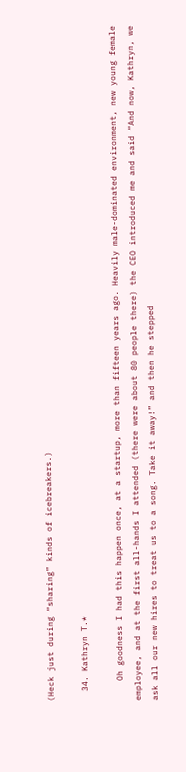(Heck just during “sharing” kinds of icebreakers.)

  34. Kathryn T.*

    Oh goodness I had this happen once, at a startup, more than fifteen years ago. Heavily male-dominated environment, new young female employee, and at the first all-hands I attended (there were about 80 people there) the CEO introduced me and said “And now, Kathryn, we ask all our new hires to treat us to a song. Take it away!” and then he stepped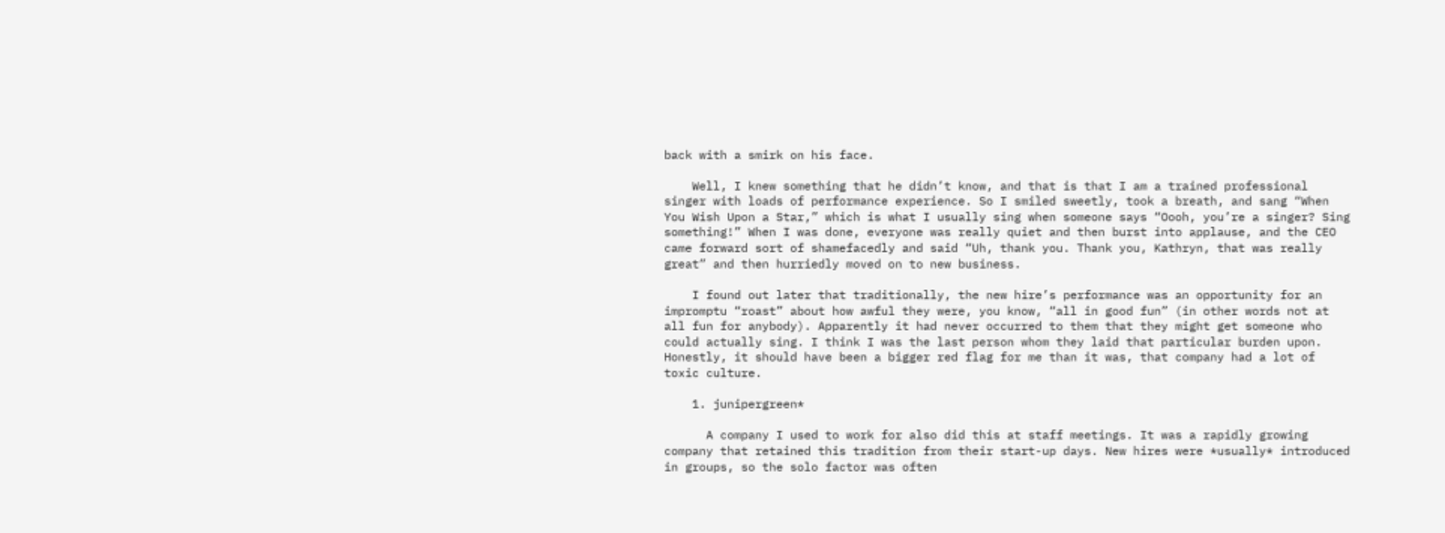back with a smirk on his face.

    Well, I knew something that he didn’t know, and that is that I am a trained professional singer with loads of performance experience. So I smiled sweetly, took a breath, and sang “When You Wish Upon a Star,” which is what I usually sing when someone says “Oooh, you’re a singer? Sing something!” When I was done, everyone was really quiet and then burst into applause, and the CEO came forward sort of shamefacedly and said “Uh, thank you. Thank you, Kathryn, that was really great” and then hurriedly moved on to new business.

    I found out later that traditionally, the new hire’s performance was an opportunity for an impromptu “roast” about how awful they were, you know, “all in good fun” (in other words not at all fun for anybody). Apparently it had never occurred to them that they might get someone who could actually sing. I think I was the last person whom they laid that particular burden upon. Honestly, it should have been a bigger red flag for me than it was, that company had a lot of toxic culture.

    1. junipergreen*

      A company I used to work for also did this at staff meetings. It was a rapidly growing company that retained this tradition from their start-up days. New hires were *usually* introduced in groups, so the solo factor was often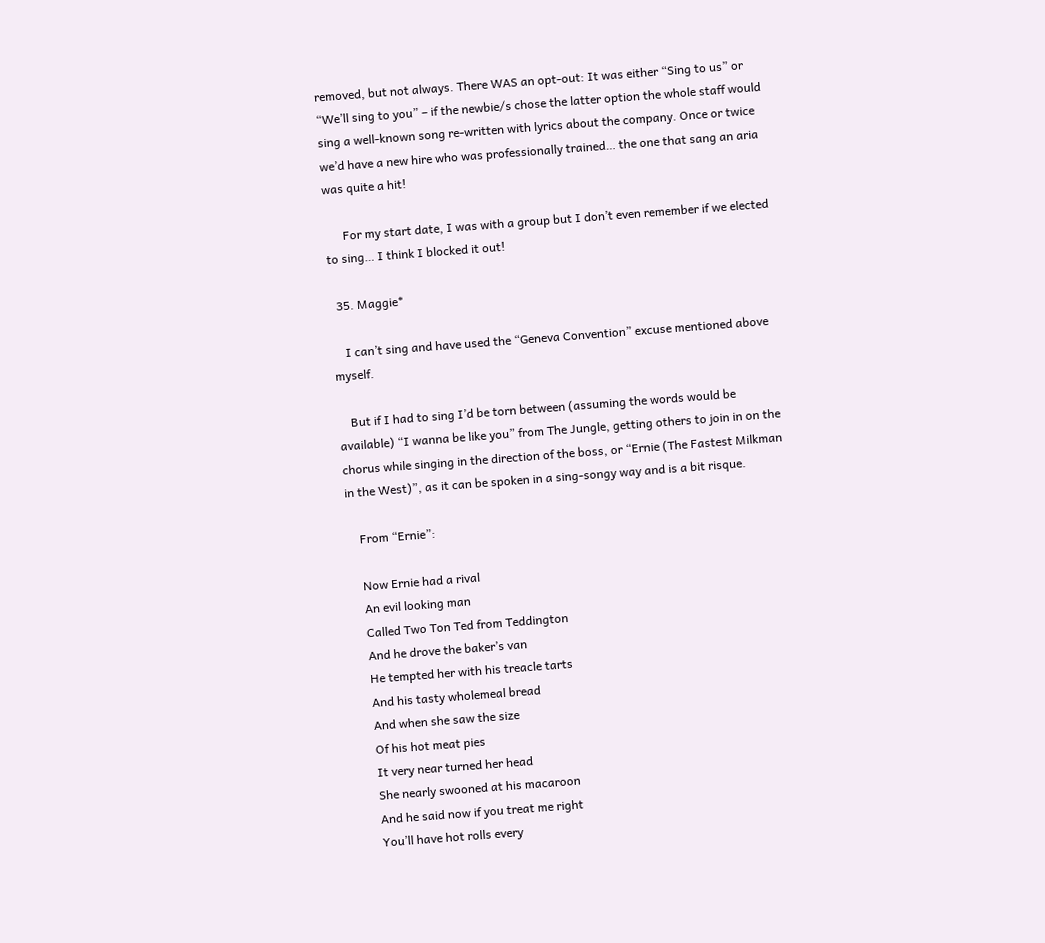removed, but not always. There WAS an opt-out: It was either “Sing to us” or “We’ll sing to you” – if the newbie/s chose the latter option the whole staff would sing a well-known song re-written with lyrics about the company. Once or twice we’d have a new hire who was professionally trained… the one that sang an aria was quite a hit!

      For my start date, I was with a group but I don’t even remember if we elected to sing… I think I blocked it out!

  35. Maggie*

    I can’t sing and have used the “Geneva Convention” excuse mentioned above myself.

    But if I had to sing I’d be torn between (assuming the words would be available) “I wanna be like you” from The Jungle, getting others to join in on the chorus while singing in the direction of the boss, or “Ernie (The Fastest Milkman in the West)”, as it can be spoken in a sing-songy way and is a bit risque.

    From “Ernie”:

    Now Ernie had a rival
    An evil looking man
    Called Two Ton Ted from Teddington
    And he drove the baker’s van
    He tempted her with his treacle tarts
    And his tasty wholemeal bread
    And when she saw the size
    Of his hot meat pies
    It very near turned her head
    She nearly swooned at his macaroon
    And he said now if you treat me right
    You’ll have hot rolls every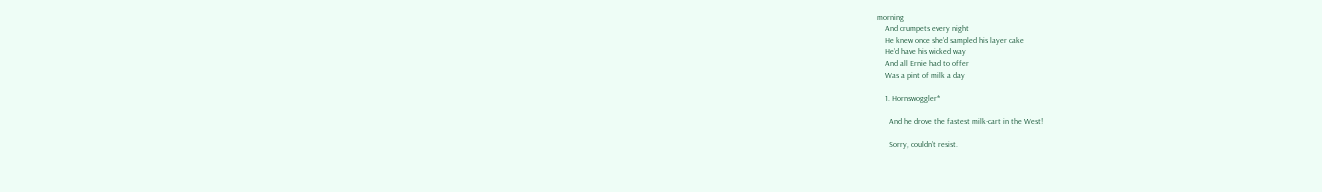morning
    And crumpets every night
    He knew once she’d sampled his layer cake
    He’d have his wicked way
    And all Ernie had to offer
    Was a pint of milk a day

    1. Hornswoggler*

      And he drove the fastest milk-cart in the West!

      Sorry, couldn’t resist.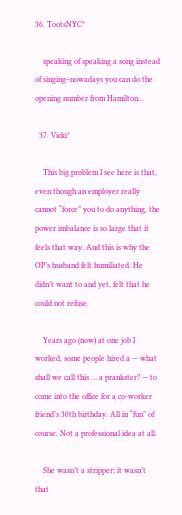36. TootsNYC*

    speaking of speaking a song instead of singing–nowadays you can do the opening number from Hamilton…

  37. Vicki*

    This big problem I see here is that, even though an employer really cannot “force” you to do anything, the power imbalance is so large that it feels that way. And this is why the OP’s husband felt humiliated. He didn’t want to and yet, felt that he could not refuse.

    Years ago (now) at one job I worked, some people hired a — what shall we call this … a prankster? — to come into the office for a co-worker friend’s 30th birthday. All in “fun” of course. Not a professional idea at all.

    She wasn’t a stripper; it wasn’t that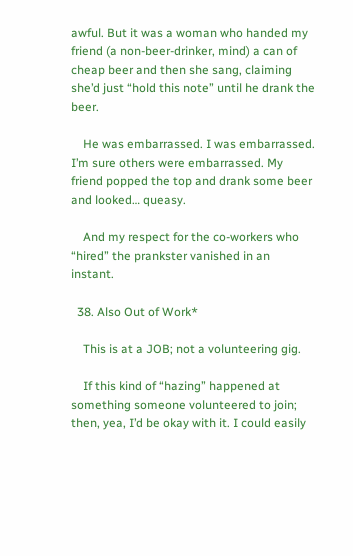awful. But it was a woman who handed my friend (a non-beer-drinker, mind) a can of cheap beer and then she sang, claiming she’d just “hold this note” until he drank the beer.

    He was embarrassed. I was embarrassed. I’m sure others were embarrassed. My friend popped the top and drank some beer and looked… queasy.

    And my respect for the co-workers who “hired” the prankster vanished in an instant.

  38. Also Out of Work*

    This is at a JOB; not a volunteering gig.

    If this kind of “hazing” happened at something someone volunteered to join; then, yea, I’d be okay with it. I could easily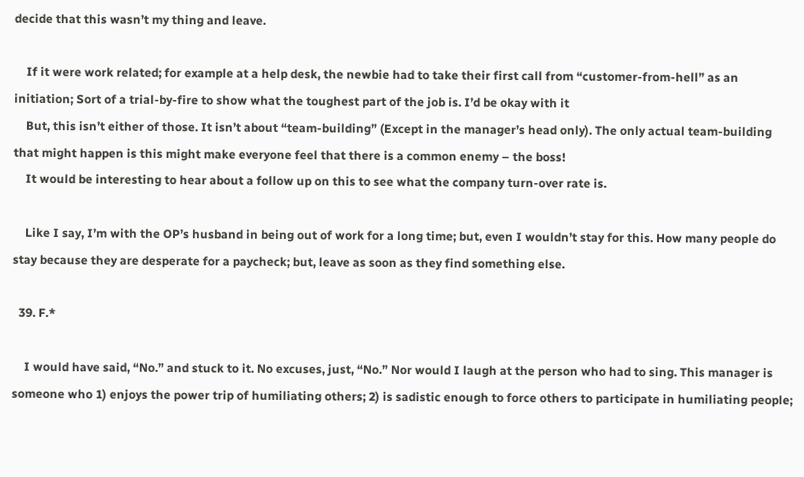decide that this wasn’t my thing and leave.

    If it were work related; for example at a help desk, the newbie had to take their first call from “customer-from-hell” as an initiation; Sort of a trial-by-fire to show what the toughest part of the job is. I’d be okay with it
    But, this isn’t either of those. It isn’t about “team-building” (Except in the manager’s head only). The only actual team-building that might happen is this might make everyone feel that there is a common enemy – the boss!
    It would be interesting to hear about a follow up on this to see what the company turn-over rate is.

    Like I say, I’m with the OP’s husband in being out of work for a long time; but, even I wouldn’t stay for this. How many people do stay because they are desperate for a paycheck; but, leave as soon as they find something else.

  39. F.*

    I would have said, “No.” and stuck to it. No excuses, just, “No.” Nor would I laugh at the person who had to sing. This manager is someone who 1) enjoys the power trip of humiliating others; 2) is sadistic enough to force others to participate in humiliating people;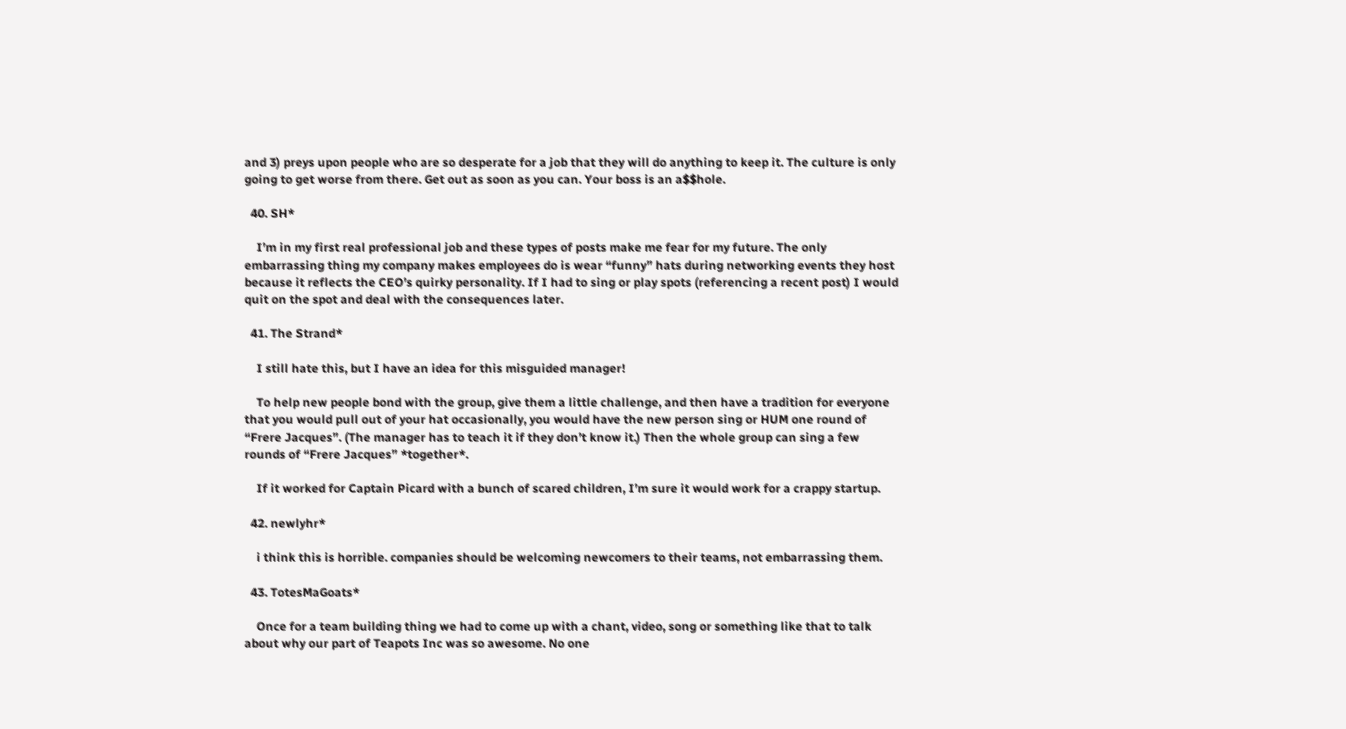and 3) preys upon people who are so desperate for a job that they will do anything to keep it. The culture is only going to get worse from there. Get out as soon as you can. Your boss is an a$$hole.

  40. SH*

    I’m in my first real professional job and these types of posts make me fear for my future. The only embarrassing thing my company makes employees do is wear “funny” hats during networking events they host because it reflects the CEO’s quirky personality. If I had to sing or play spots (referencing a recent post) I would quit on the spot and deal with the consequences later.

  41. The Strand*

    I still hate this, but I have an idea for this misguided manager!

    To help new people bond with the group, give them a little challenge, and then have a tradition for everyone that you would pull out of your hat occasionally, you would have the new person sing or HUM one round of “Frere Jacques”. (The manager has to teach it if they don’t know it.) Then the whole group can sing a few rounds of “Frere Jacques” *together*.

    If it worked for Captain Picard with a bunch of scared children, I’m sure it would work for a crappy startup.

  42. newlyhr*

    i think this is horrible. companies should be welcoming newcomers to their teams, not embarrassing them.

  43. TotesMaGoats*

    Once for a team building thing we had to come up with a chant, video, song or something like that to talk about why our part of Teapots Inc was so awesome. No one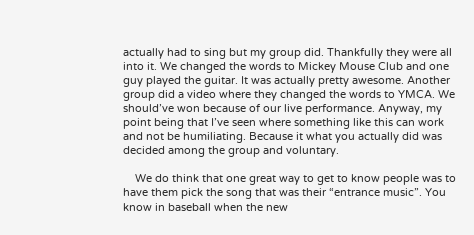actually had to sing but my group did. Thankfully they were all into it. We changed the words to Mickey Mouse Club and one guy played the guitar. It was actually pretty awesome. Another group did a video where they changed the words to YMCA. We should’ve won because of our live performance. Anyway, my point being that I’ve seen where something like this can work and not be humiliating. Because it what you actually did was decided among the group and voluntary.

    We do think that one great way to get to know people was to have them pick the song that was their “entrance music”. You know in baseball when the new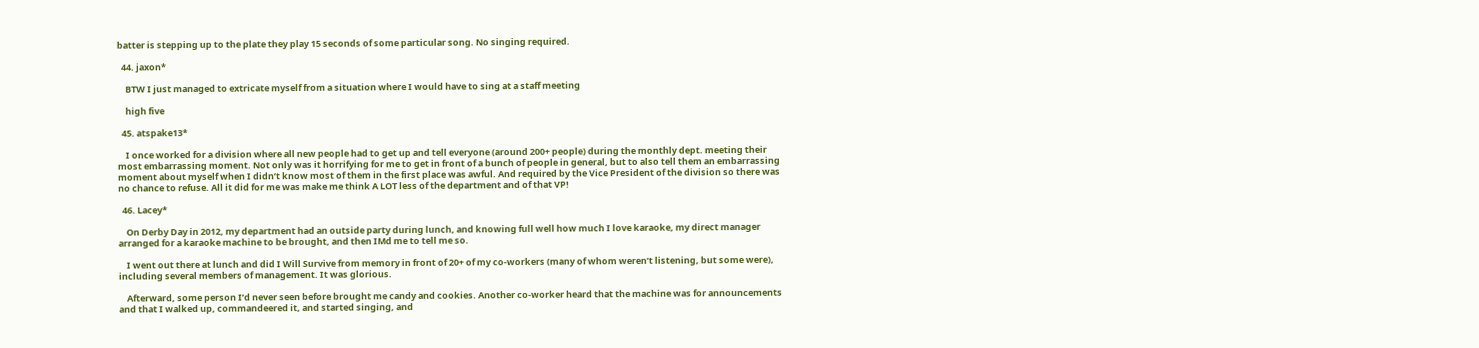batter is stepping up to the plate they play 15 seconds of some particular song. No singing required.

  44. jaxon*

    BTW I just managed to extricate myself from a situation where I would have to sing at a staff meeting

    high five

  45. atspake13*

    I once worked for a division where all new people had to get up and tell everyone (around 200+ people) during the monthly dept. meeting their most embarrassing moment. Not only was it horrifying for me to get in front of a bunch of people in general, but to also tell them an embarrassing moment about myself when I didn’t know most of them in the first place was awful. And required by the Vice President of the division so there was no chance to refuse. All it did for me was make me think A LOT less of the department and of that VP!

  46. Lacey*

    On Derby Day in 2012, my department had an outside party during lunch, and knowing full well how much I love karaoke, my direct manager arranged for a karaoke machine to be brought, and then IMd me to tell me so.

    I went out there at lunch and did I Will Survive from memory in front of 20+ of my co-workers (many of whom weren’t listening, but some were), including several members of management. It was glorious.

    Afterward, some person I’d never seen before brought me candy and cookies. Another co-worker heard that the machine was for announcements and that I walked up, commandeered it, and started singing, and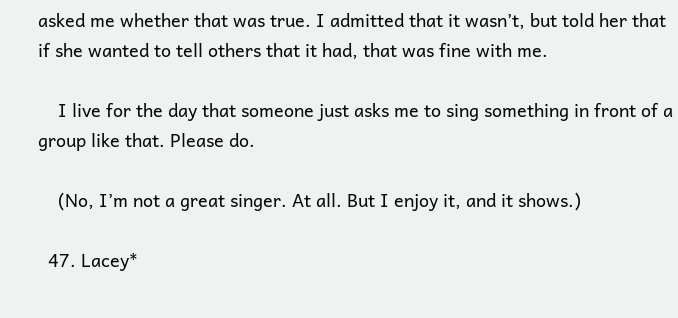asked me whether that was true. I admitted that it wasn’t, but told her that if she wanted to tell others that it had, that was fine with me.

    I live for the day that someone just asks me to sing something in front of a group like that. Please do.

    (No, I’m not a great singer. At all. But I enjoy it, and it shows.)

  47. Lacey*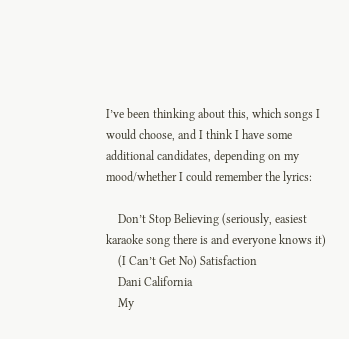I’ve been thinking about this, which songs I would choose, and I think I have some additional candidates, depending on my mood/whether I could remember the lyrics:

    Don’t Stop Believing (seriously, easiest karaoke song there is and everyone knows it)
    (I Can’t Get No) Satisfaction
    Dani California
    My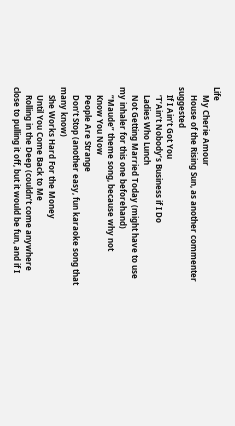Life
    My Cherie Amour
    House of the Rising Sun, as another commenter suggested
    If I Ain’t Got You
    ‘T’Ain’t Nobody’s Business if I Do
    Ladies Who Lunch
    Not Getting Married Today (might have to use my inhaler for this one beforehand)
    “Maude” theme song, because why not
    Know You Now
    People Are Strange
    Don’t Stop (another easy, fun karaoke song that many know)
    She Works Hard For the Money
    Until You Come Back to Me
    Rolling in the Deep (couldn’t come anywhere close to pulling it off, but it would be fun, and if I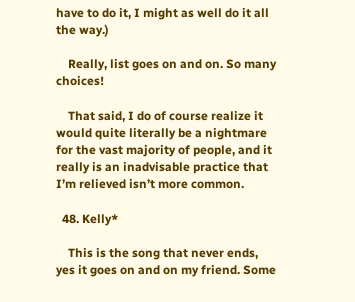have to do it, I might as well do it all the way.)

    Really, list goes on and on. So many choices!

    That said, I do of course realize it would quite literally be a nightmare for the vast majority of people, and it really is an inadvisable practice that I’m relieved isn’t more common.

  48. Kelly*

    This is the song that never ends, yes it goes on and on my friend. Some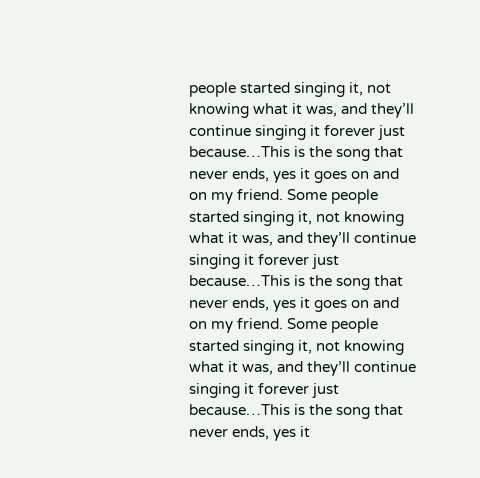people started singing it, not knowing what it was, and they’ll continue singing it forever just because…This is the song that never ends, yes it goes on and on my friend. Some people started singing it, not knowing what it was, and they’ll continue singing it forever just because…This is the song that never ends, yes it goes on and on my friend. Some people started singing it, not knowing what it was, and they’ll continue singing it forever just because…This is the song that never ends, yes it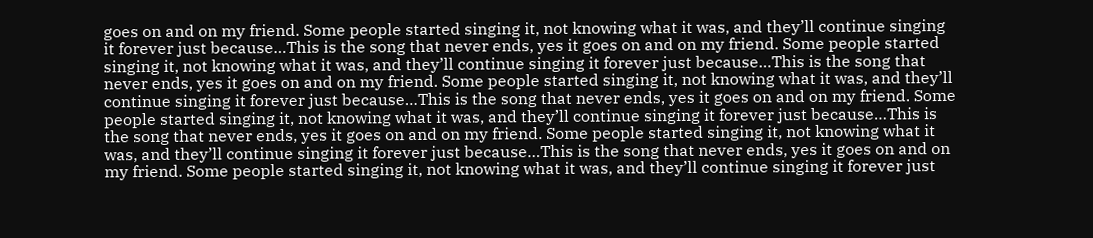goes on and on my friend. Some people started singing it, not knowing what it was, and they’ll continue singing it forever just because…This is the song that never ends, yes it goes on and on my friend. Some people started singing it, not knowing what it was, and they’ll continue singing it forever just because…This is the song that never ends, yes it goes on and on my friend. Some people started singing it, not knowing what it was, and they’ll continue singing it forever just because…This is the song that never ends, yes it goes on and on my friend. Some people started singing it, not knowing what it was, and they’ll continue singing it forever just because…This is the song that never ends, yes it goes on and on my friend. Some people started singing it, not knowing what it was, and they’ll continue singing it forever just because…This is the song that never ends, yes it goes on and on my friend. Some people started singing it, not knowing what it was, and they’ll continue singing it forever just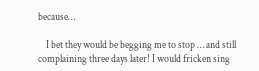because…

    I bet they would be begging me to stop … and still complaining three days later! I would fricken sing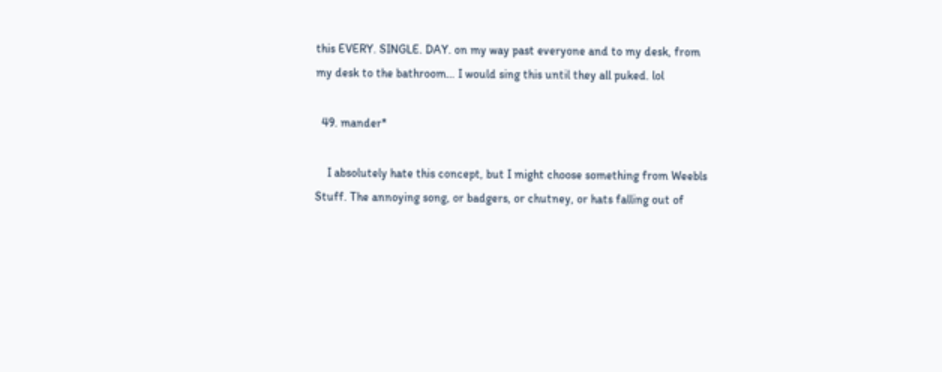this EVERY. SINGLE. DAY. on my way past everyone and to my desk, from my desk to the bathroom… I would sing this until they all puked. lol

  49. mander*

    I absolutely hate this concept, but I might choose something from Weebls Stuff. The annoying song, or badgers, or chutney, or hats falling out of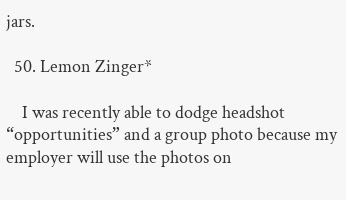jars.

  50. Lemon Zinger*

    I was recently able to dodge headshot “opportunities” and a group photo because my employer will use the photos on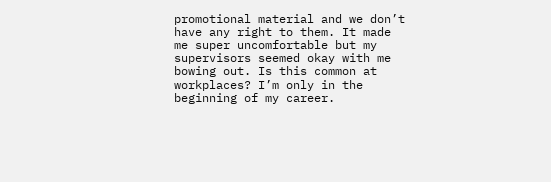promotional material and we don’t have any right to them. It made me super uncomfortable but my supervisors seemed okay with me bowing out. Is this common at workplaces? I’m only in the beginning of my career.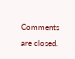Comments are closed.